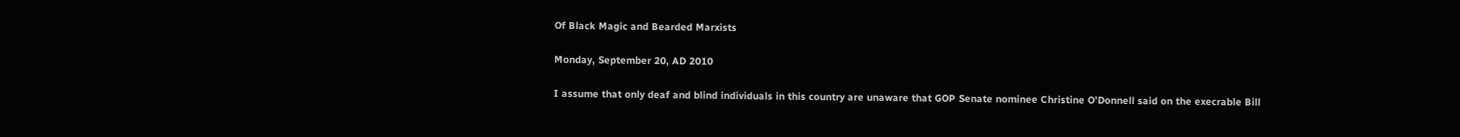Of Black Magic and Bearded Marxists

Monday, September 20, AD 2010

I assume that only deaf and blind individuals in this country are unaware that GOP Senate nominee Christine O’Donnell said on the execrable Bill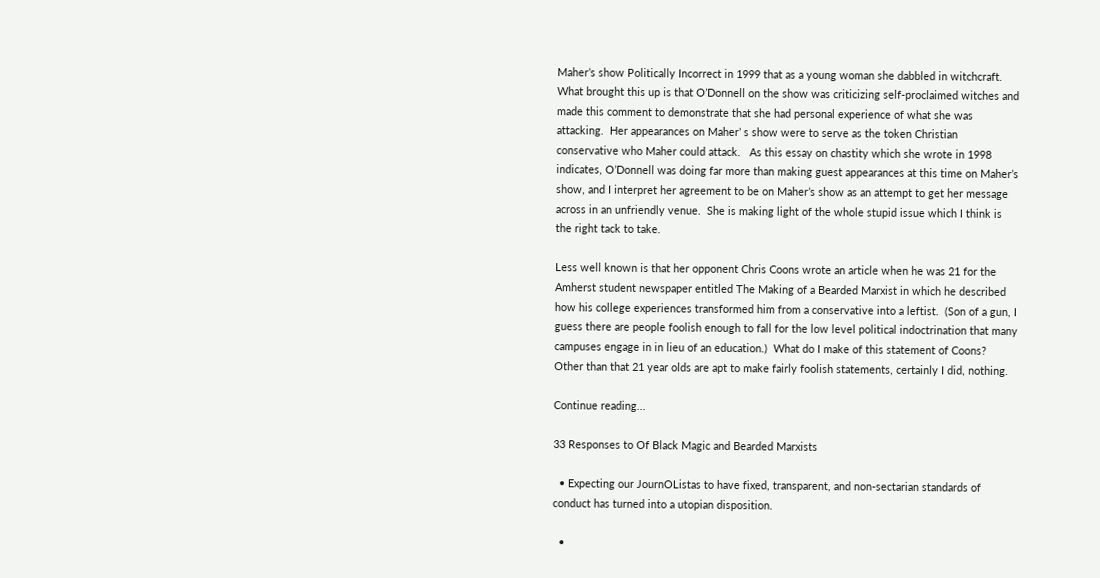Maher’s show Politically Incorrect in 1999 that as a young woman she dabbled in witchcraft.  What brought this up is that O’Donnell on the show was criticizing self-proclaimed witches and made this comment to demonstrate that she had personal experience of what she was attacking.  Her appearances on Maher’ s show were to serve as the token Christian conservative who Maher could attack.   As this essay on chastity which she wrote in 1998 indicates, O’Donnell was doing far more than making guest appearances at this time on Maher’s show, and I interpret her agreement to be on Maher’s show as an attempt to get her message across in an unfriendly venue.  She is making light of the whole stupid issue which I think is the right tack to take.

Less well known is that her opponent Chris Coons wrote an article when he was 21 for the Amherst student newspaper entitled The Making of a Bearded Marxist in which he described how his college experiences transformed him from a conservative into a leftist.  (Son of a gun, I guess there are people foolish enough to fall for the low level political indoctrination that many campuses engage in in lieu of an education.)  What do I make of this statement of Coons?  Other than that 21 year olds are apt to make fairly foolish statements, certainly I did, nothing.

Continue reading...

33 Responses to Of Black Magic and Bearded Marxists

  • Expecting our JournOListas to have fixed, transparent, and non-sectarian standards of conduct has turned into a utopian disposition.

  •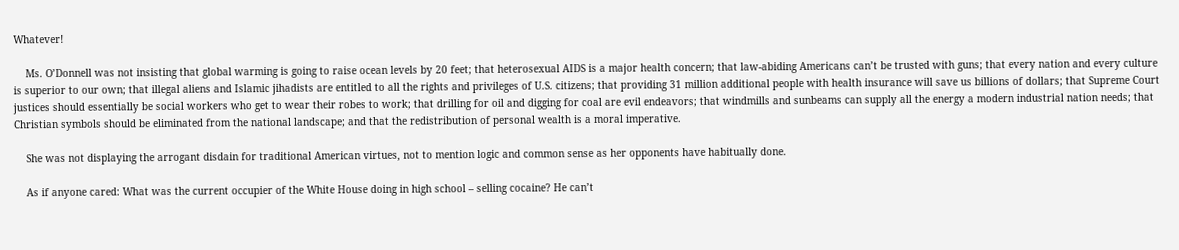Whatever!

    Ms. O’Donnell was not insisting that global warming is going to raise ocean levels by 20 feet; that heterosexual AIDS is a major health concern; that law-abiding Americans can’t be trusted with guns; that every nation and every culture is superior to our own; that illegal aliens and Islamic jihadists are entitled to all the rights and privileges of U.S. citizens; that providing 31 million additional people with health insurance will save us billions of dollars; that Supreme Court justices should essentially be social workers who get to wear their robes to work; that drilling for oil and digging for coal are evil endeavors; that windmills and sunbeams can supply all the energy a modern industrial nation needs; that Christian symbols should be eliminated from the national landscape; and that the redistribution of personal wealth is a moral imperative.

    She was not displaying the arrogant disdain for traditional American virtues, not to mention logic and common sense as her opponents have habitually done.

    As if anyone cared: What was the current occupier of the White House doing in high school – selling cocaine? He can’t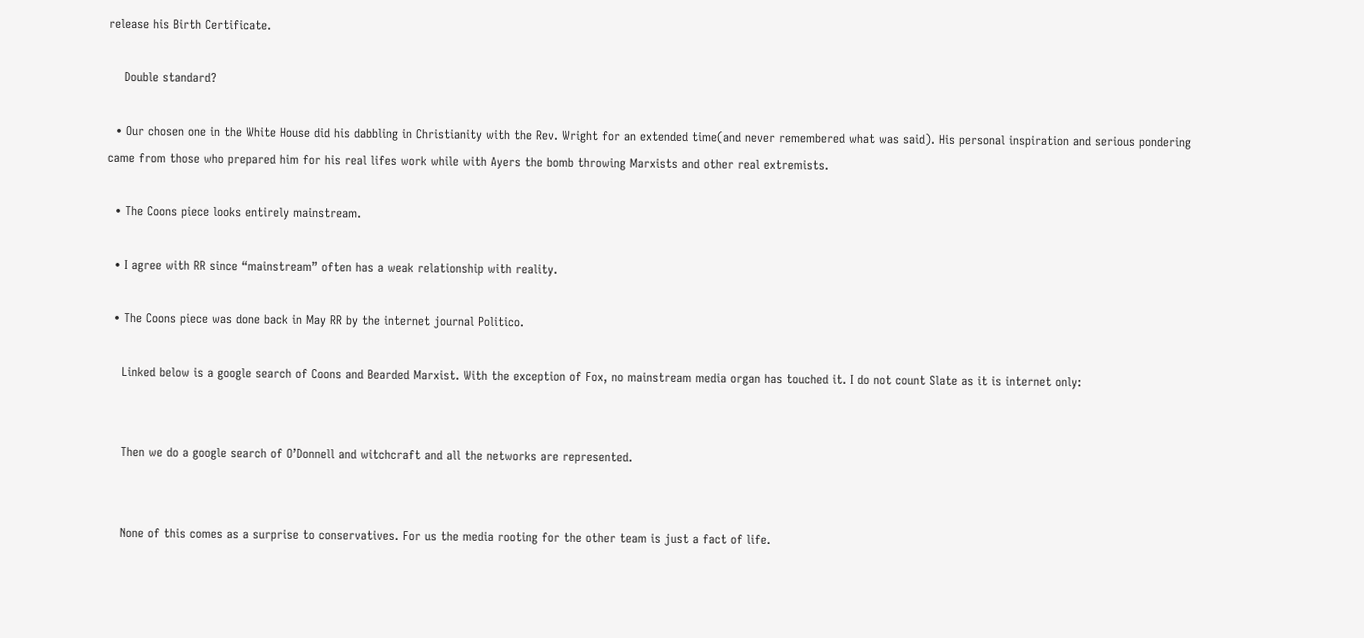release his Birth Certificate.

    Double standard?

  • Our chosen one in the White House did his dabbling in Christianity with the Rev. Wright for an extended time(and never remembered what was said). His personal inspiration and serious pondering came from those who prepared him for his real lifes work while with Ayers the bomb throwing Marxists and other real extremists.

  • The Coons piece looks entirely mainstream.

  • I agree with RR since “mainstream” often has a weak relationship with reality.

  • The Coons piece was done back in May RR by the internet journal Politico.

    Linked below is a google search of Coons and Bearded Marxist. With the exception of Fox, no mainstream media organ has touched it. I do not count Slate as it is internet only:


    Then we do a google search of O’Donnell and witchcraft and all the networks are represented.


    None of this comes as a surprise to conservatives. For us the media rooting for the other team is just a fact of life.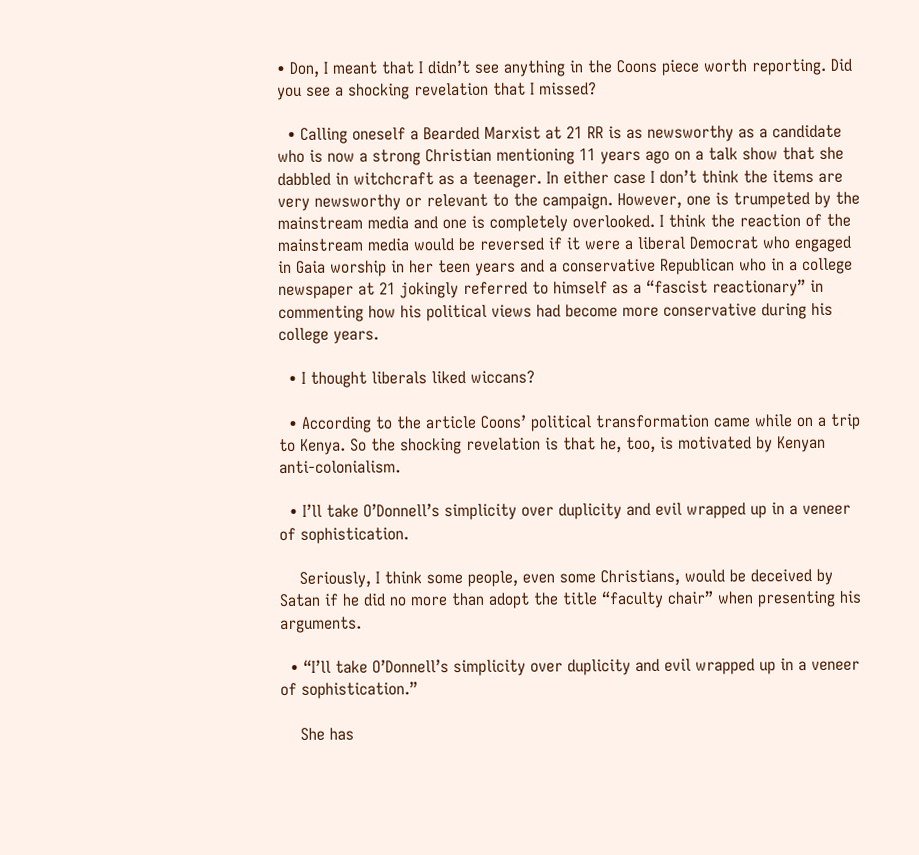• Don, I meant that I didn’t see anything in the Coons piece worth reporting. Did you see a shocking revelation that I missed?

  • Calling oneself a Bearded Marxist at 21 RR is as newsworthy as a candidate who is now a strong Christian mentioning 11 years ago on a talk show that she dabbled in witchcraft as a teenager. In either case I don’t think the items are very newsworthy or relevant to the campaign. However, one is trumpeted by the mainstream media and one is completely overlooked. I think the reaction of the mainstream media would be reversed if it were a liberal Democrat who engaged in Gaia worship in her teen years and a conservative Republican who in a college newspaper at 21 jokingly referred to himself as a “fascist reactionary” in commenting how his political views had become more conservative during his college years.

  • I thought liberals liked wiccans?

  • According to the article Coons’ political transformation came while on a trip to Kenya. So the shocking revelation is that he, too, is motivated by Kenyan anti-colonialism.

  • I’ll take O’Donnell’s simplicity over duplicity and evil wrapped up in a veneer of sophistication.

    Seriously, I think some people, even some Christians, would be deceived by Satan if he did no more than adopt the title “faculty chair” when presenting his arguments.

  • “I’ll take O’Donnell’s simplicity over duplicity and evil wrapped up in a veneer of sophistication.”

    She has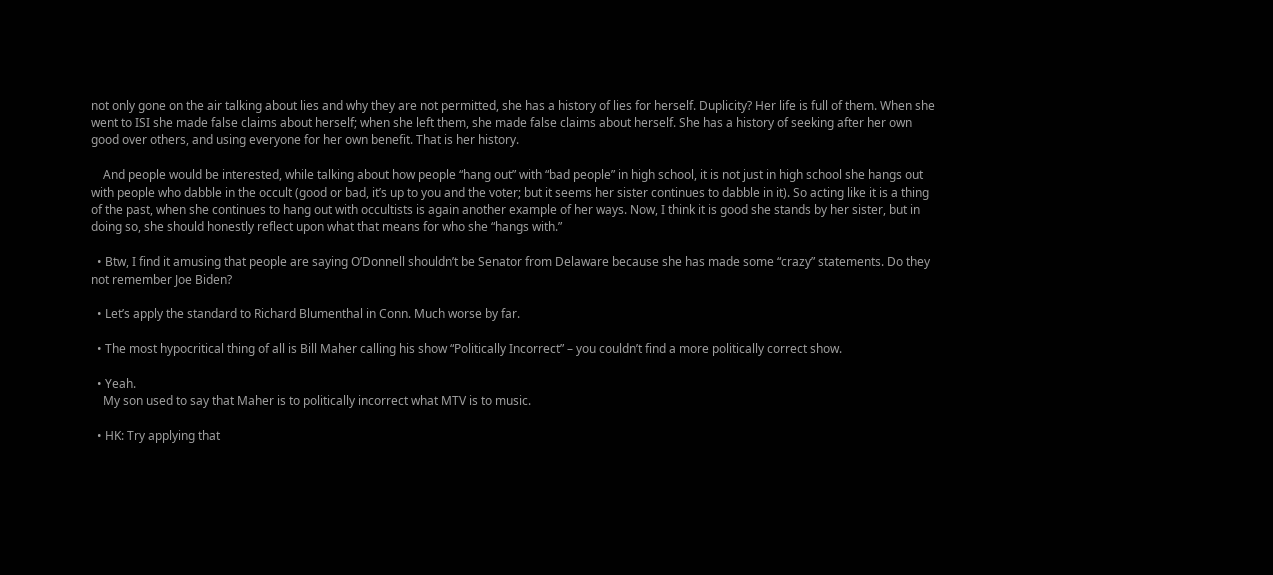not only gone on the air talking about lies and why they are not permitted, she has a history of lies for herself. Duplicity? Her life is full of them. When she went to ISI she made false claims about herself; when she left them, she made false claims about herself. She has a history of seeking after her own good over others, and using everyone for her own benefit. That is her history.

    And people would be interested, while talking about how people “hang out” with “bad people” in high school, it is not just in high school she hangs out with people who dabble in the occult (good or bad, it’s up to you and the voter; but it seems her sister continues to dabble in it). So acting like it is a thing of the past, when she continues to hang out with occultists is again another example of her ways. Now, I think it is good she stands by her sister, but in doing so, she should honestly reflect upon what that means for who she “hangs with.”

  • Btw, I find it amusing that people are saying O’Donnell shouldn’t be Senator from Delaware because she has made some “crazy” statements. Do they not remember Joe Biden?

  • Let’s apply the standard to Richard Blumenthal in Conn. Much worse by far.

  • The most hypocritical thing of all is Bill Maher calling his show “Politically Incorrect” – you couldn’t find a more politically correct show.

  • Yeah.
    My son used to say that Maher is to politically incorrect what MTV is to music.

  • HK: Try applying that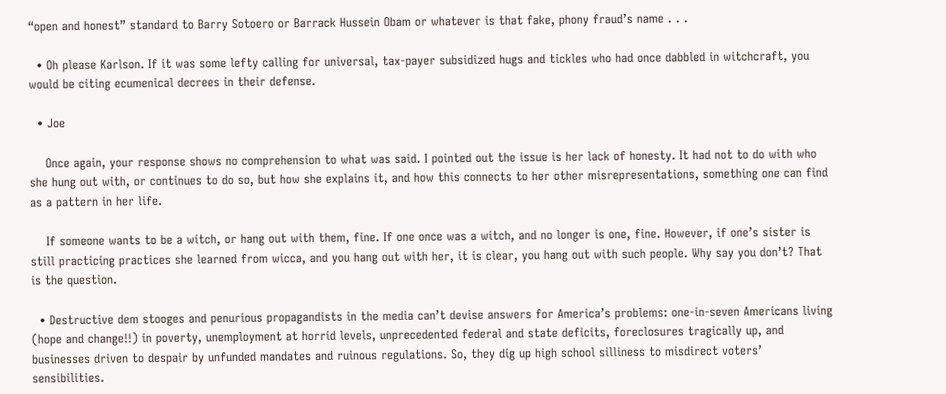“open and honest” standard to Barry Sotoero or Barrack Hussein Obam or whatever is that fake, phony fraud’s name . . .

  • Oh please Karlson. If it was some lefty calling for universal, tax-payer subsidized hugs and tickles who had once dabbled in witchcraft, you would be citing ecumenical decrees in their defense.

  • Joe

    Once again, your response shows no comprehension to what was said. I pointed out the issue is her lack of honesty. It had not to do with who she hung out with, or continues to do so, but how she explains it, and how this connects to her other misrepresentations, something one can find as a pattern in her life.

    If someone wants to be a witch, or hang out with them, fine. If one once was a witch, and no longer is one, fine. However, if one’s sister is still practicing practices she learned from wicca, and you hang out with her, it is clear, you hang out with such people. Why say you don’t? That is the question.

  • Destructive dem stooges and penurious propagandists in the media can’t devise answers for America’s problems: one-in-seven Americans living (hope and change!!) in poverty, unemployment at horrid levels, unprecedented federal and state deficits, foreclosures tragically up, and businesses driven to despair by unfunded mandates and ruinous regulations. So, they dig up high school silliness to misdirect voters’ sensibilities.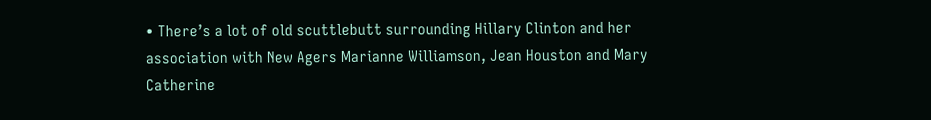• There’s a lot of old scuttlebutt surrounding Hillary Clinton and her association with New Agers Marianne Williamson, Jean Houston and Mary Catherine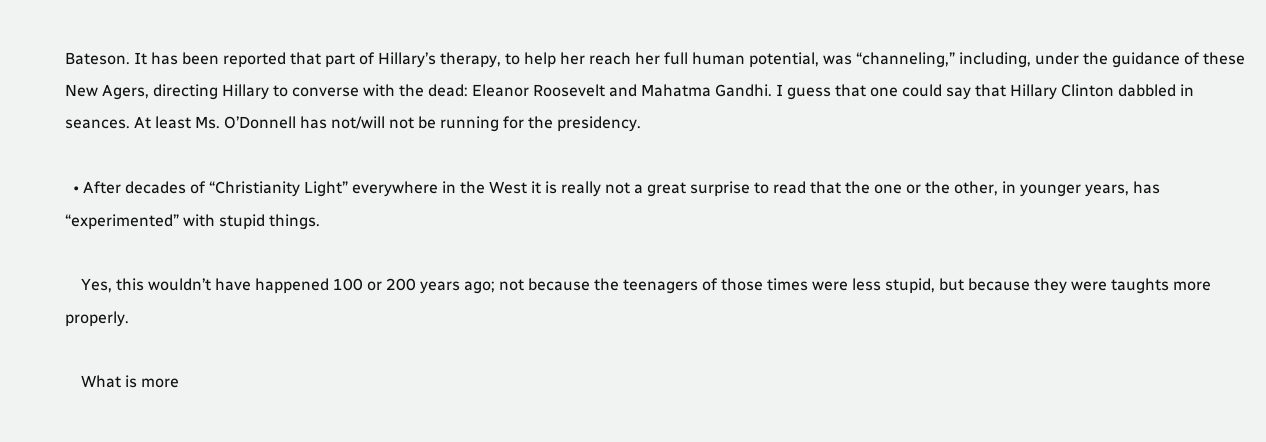Bateson. It has been reported that part of Hillary’s therapy, to help her reach her full human potential, was “channeling,” including, under the guidance of these New Agers, directing Hillary to converse with the dead: Eleanor Roosevelt and Mahatma Gandhi. I guess that one could say that Hillary Clinton dabbled in seances. At least Ms. O’Donnell has not/will not be running for the presidency.

  • After decades of “Christianity Light” everywhere in the West it is really not a great surprise to read that the one or the other, in younger years, has “experimented” with stupid things.

    Yes, this wouldn’t have happened 100 or 200 years ago; not because the teenagers of those times were less stupid, but because they were taughts more properly.

    What is more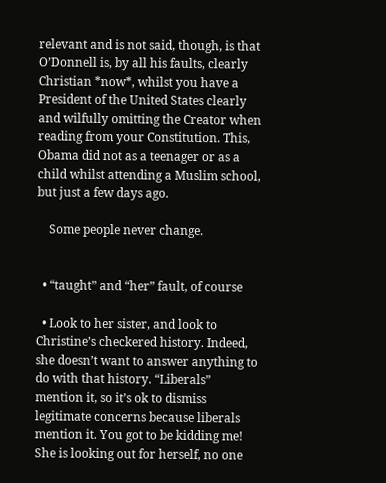relevant and is not said, though, is that O’Donnell is, by all his faults, clearly Christian *now*, whilst you have a President of the United States clearly and wilfully omitting the Creator when reading from your Constitution. This, Obama did not as a teenager or as a child whilst attending a Muslim school, but just a few days ago.

    Some people never change.


  • “taught” and “her” fault, of course

  • Look to her sister, and look to Christine’s checkered history. Indeed, she doesn’t want to answer anything to do with that history. “Liberals” mention it, so it’s ok to dismiss legitimate concerns because liberals mention it. You got to be kidding me! She is looking out for herself, no one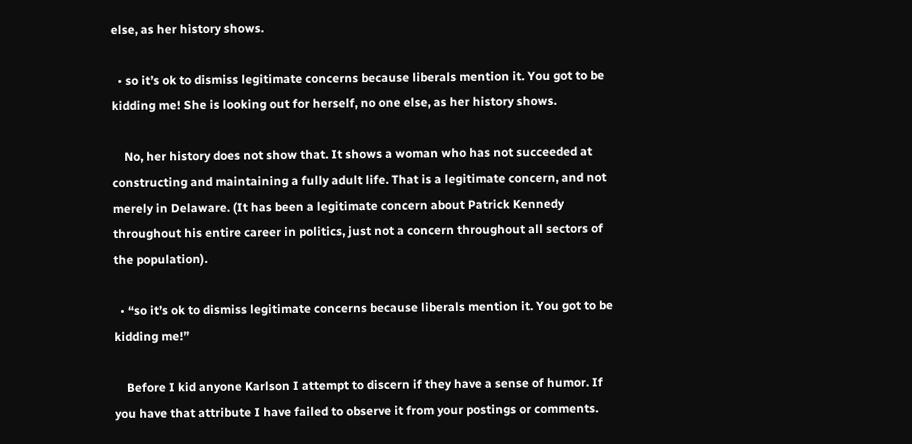else, as her history shows.

  • so it’s ok to dismiss legitimate concerns because liberals mention it. You got to be kidding me! She is looking out for herself, no one else, as her history shows.

    No, her history does not show that. It shows a woman who has not succeeded at constructing and maintaining a fully adult life. That is a legitimate concern, and not merely in Delaware. (It has been a legitimate concern about Patrick Kennedy throughout his entire career in politics, just not a concern throughout all sectors of the population).

  • “so it’s ok to dismiss legitimate concerns because liberals mention it. You got to be kidding me!”

    Before I kid anyone Karlson I attempt to discern if they have a sense of humor. If you have that attribute I have failed to observe it from your postings or comments.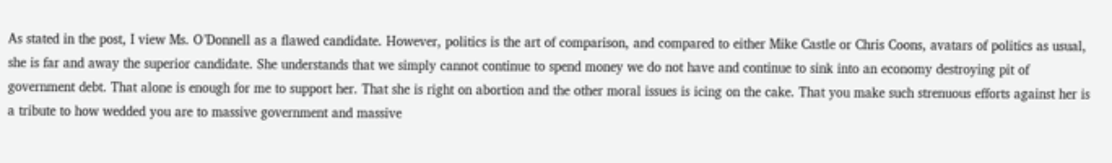As stated in the post, I view Ms. O’Donnell as a flawed candidate. However, politics is the art of comparison, and compared to either Mike Castle or Chris Coons, avatars of politics as usual, she is far and away the superior candidate. She understands that we simply cannot continue to spend money we do not have and continue to sink into an economy destroying pit of government debt. That alone is enough for me to support her. That she is right on abortion and the other moral issues is icing on the cake. That you make such strenuous efforts against her is a tribute to how wedded you are to massive government and massive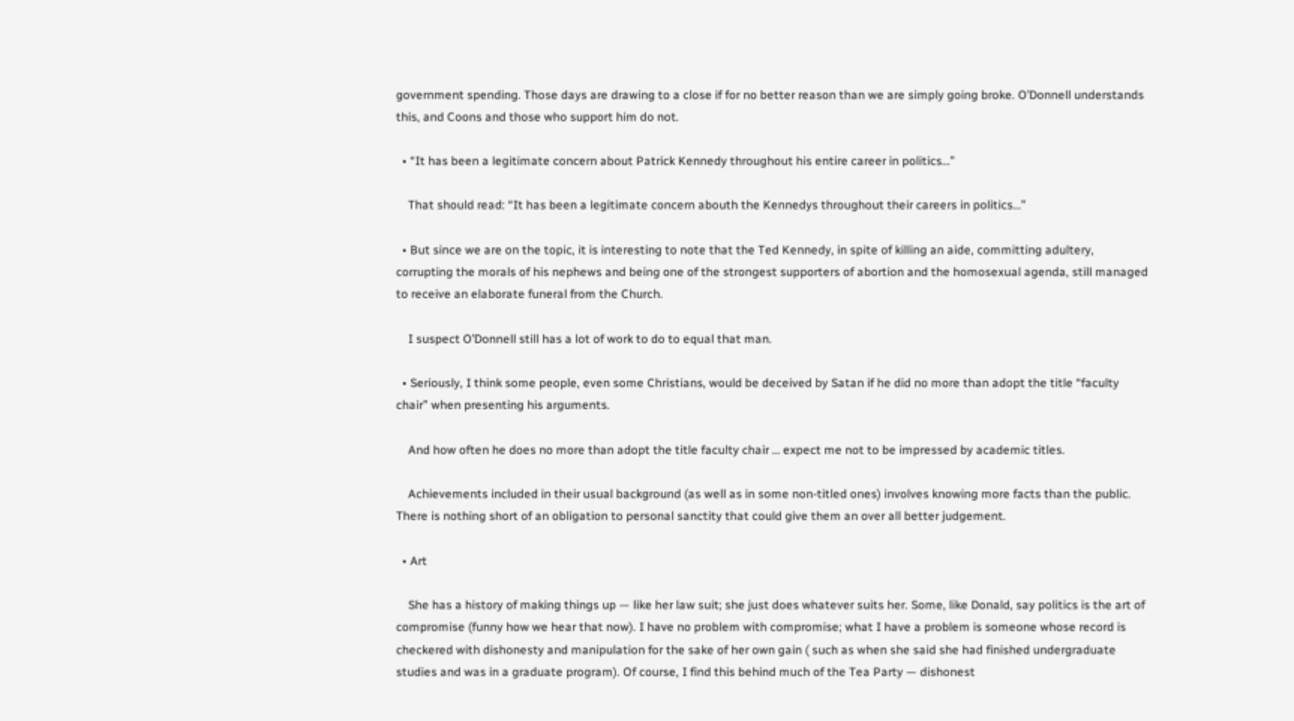government spending. Those days are drawing to a close if for no better reason than we are simply going broke. O’Donnell understands this, and Coons and those who support him do not.

  • “It has been a legitimate concern about Patrick Kennedy throughout his entire career in politics…”

    That should read: “It has been a legitimate concern abouth the Kennedys throughout their careers in politics…”

  • But since we are on the topic, it is interesting to note that the Ted Kennedy, in spite of killing an aide, committing adultery, corrupting the morals of his nephews and being one of the strongest supporters of abortion and the homosexual agenda, still managed to receive an elaborate funeral from the Church.

    I suspect O’Donnell still has a lot of work to do to equal that man.

  • Seriously, I think some people, even some Christians, would be deceived by Satan if he did no more than adopt the title “faculty chair” when presenting his arguments.

    And how often he does no more than adopt the title faculty chair … expect me not to be impressed by academic titles.

    Achievements included in their usual background (as well as in some non-titled ones) involves knowing more facts than the public. There is nothing short of an obligation to personal sanctity that could give them an over all better judgement.

  • Art

    She has a history of making things up — like her law suit; she just does whatever suits her. Some, like Donald, say politics is the art of compromise (funny how we hear that now). I have no problem with compromise; what I have a problem is someone whose record is checkered with dishonesty and manipulation for the sake of her own gain ( such as when she said she had finished undergraduate studies and was in a graduate program). Of course, I find this behind much of the Tea Party — dishonest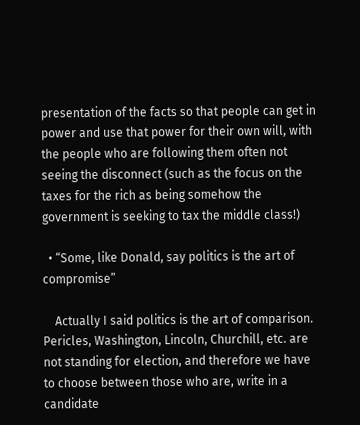presentation of the facts so that people can get in power and use that power for their own will, with the people who are following them often not seeing the disconnect (such as the focus on the taxes for the rich as being somehow the government is seeking to tax the middle class!)

  • “Some, like Donald, say politics is the art of compromise”

    Actually I said politics is the art of comparison. Pericles, Washington, Lincoln, Churchill, etc. are not standing for election, and therefore we have to choose between those who are, write in a candidate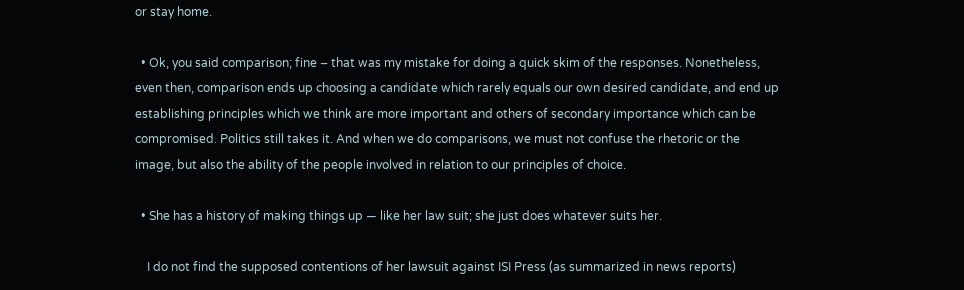or stay home.

  • Ok, you said comparison; fine – that was my mistake for doing a quick skim of the responses. Nonetheless, even then, comparison ends up choosing a candidate which rarely equals our own desired candidate, and end up establishing principles which we think are more important and others of secondary importance which can be compromised. Politics still takes it. And when we do comparisons, we must not confuse the rhetoric or the image, but also the ability of the people involved in relation to our principles of choice.

  • She has a history of making things up — like her law suit; she just does whatever suits her.

    I do not find the supposed contentions of her lawsuit against ISI Press (as summarized in news reports)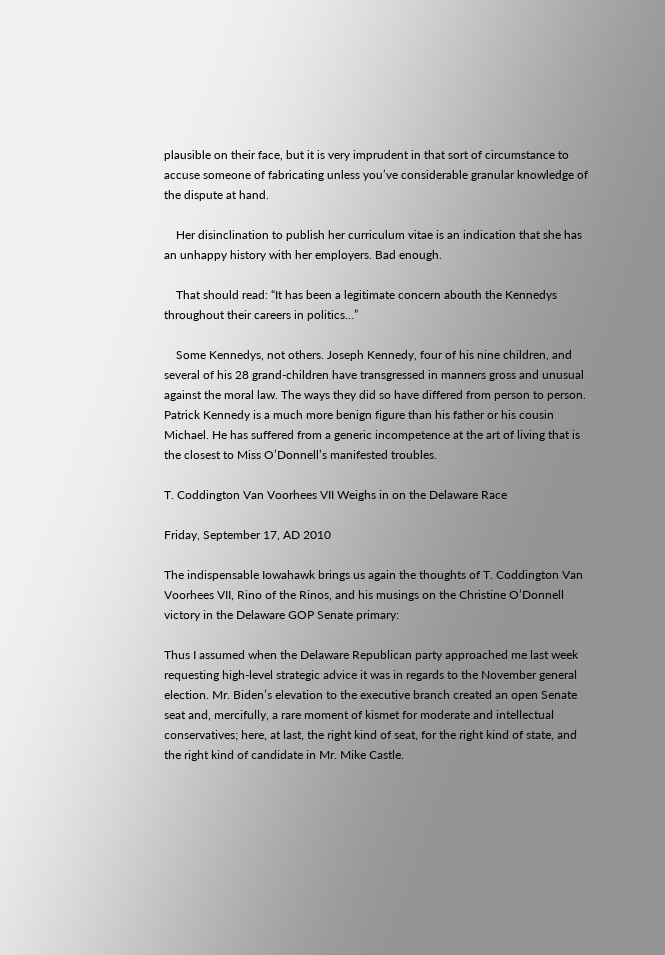plausible on their face, but it is very imprudent in that sort of circumstance to accuse someone of fabricating unless you’ve considerable granular knowledge of the dispute at hand.

    Her disinclination to publish her curriculum vitae is an indication that she has an unhappy history with her employers. Bad enough.

    That should read: “It has been a legitimate concern abouth the Kennedys throughout their careers in politics…”

    Some Kennedys, not others. Joseph Kennedy, four of his nine children, and several of his 28 grand-children have transgressed in manners gross and unusual against the moral law. The ways they did so have differed from person to person. Patrick Kennedy is a much more benign figure than his father or his cousin Michael. He has suffered from a generic incompetence at the art of living that is the closest to Miss O’Donnell’s manifested troubles.

T. Coddington Van Voorhees VII Weighs in on the Delaware Race

Friday, September 17, AD 2010

The indispensable Iowahawk brings us again the thoughts of T. Coddington Van Voorhees VII, Rino of the Rinos, and his musings on the Christine O’Donnell victory in the Delaware GOP Senate primary:

Thus I assumed when the Delaware Republican party approached me last week requesting high-level strategic advice it was in regards to the November general election. Mr. Biden’s elevation to the executive branch created an open Senate seat and, mercifully, a rare moment of kismet for moderate and intellectual conservatives; here, at last, the right kind of seat, for the right kind of state, and the right kind of candidate in Mr. Mike Castle.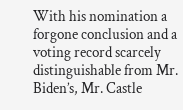With his nomination a forgone conclusion and a voting record scarcely distinguishable from Mr. Biden’s, Mr. Castle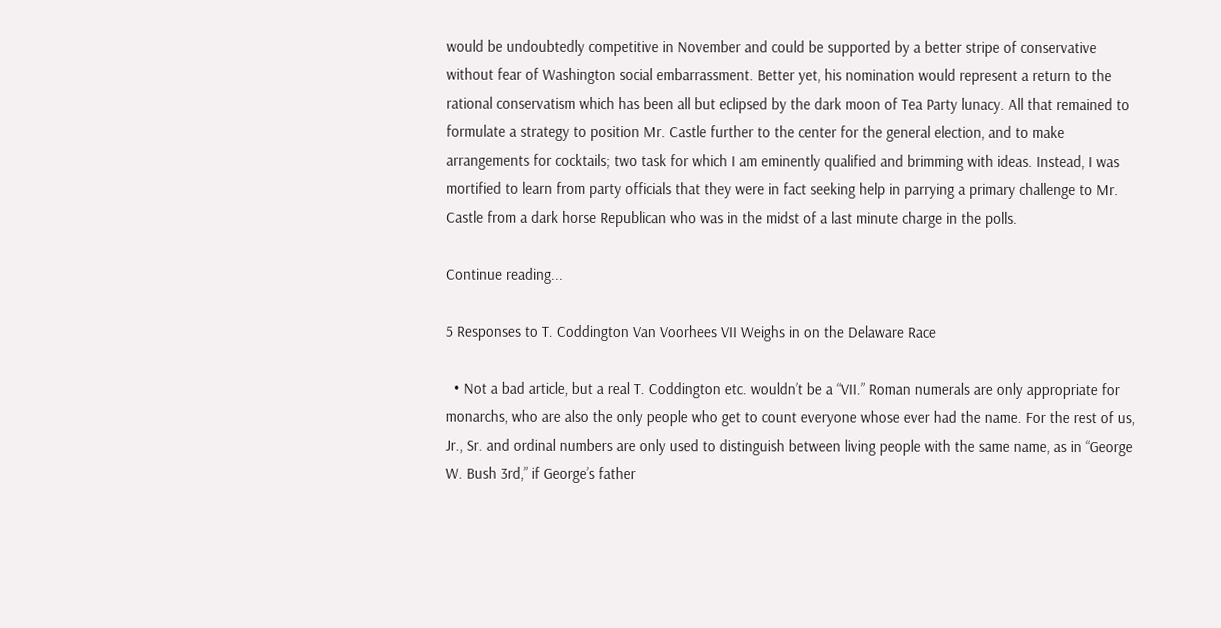would be undoubtedly competitive in November and could be supported by a better stripe of conservative without fear of Washington social embarrassment. Better yet, his nomination would represent a return to the rational conservatism which has been all but eclipsed by the dark moon of Tea Party lunacy. All that remained to formulate a strategy to position Mr. Castle further to the center for the general election, and to make arrangements for cocktails; two task for which I am eminently qualified and brimming with ideas. Instead, I was mortified to learn from party officials that they were in fact seeking help in parrying a primary challenge to Mr. Castle from a dark horse Republican who was in the midst of a last minute charge in the polls.

Continue reading...

5 Responses to T. Coddington Van Voorhees VII Weighs in on the Delaware Race

  • Not a bad article, but a real T. Coddington etc. wouldn’t be a “VII.” Roman numerals are only appropriate for monarchs, who are also the only people who get to count everyone whose ever had the name. For the rest of us, Jr., Sr. and ordinal numbers are only used to distinguish between living people with the same name, as in “George W. Bush 3rd,” if George’s father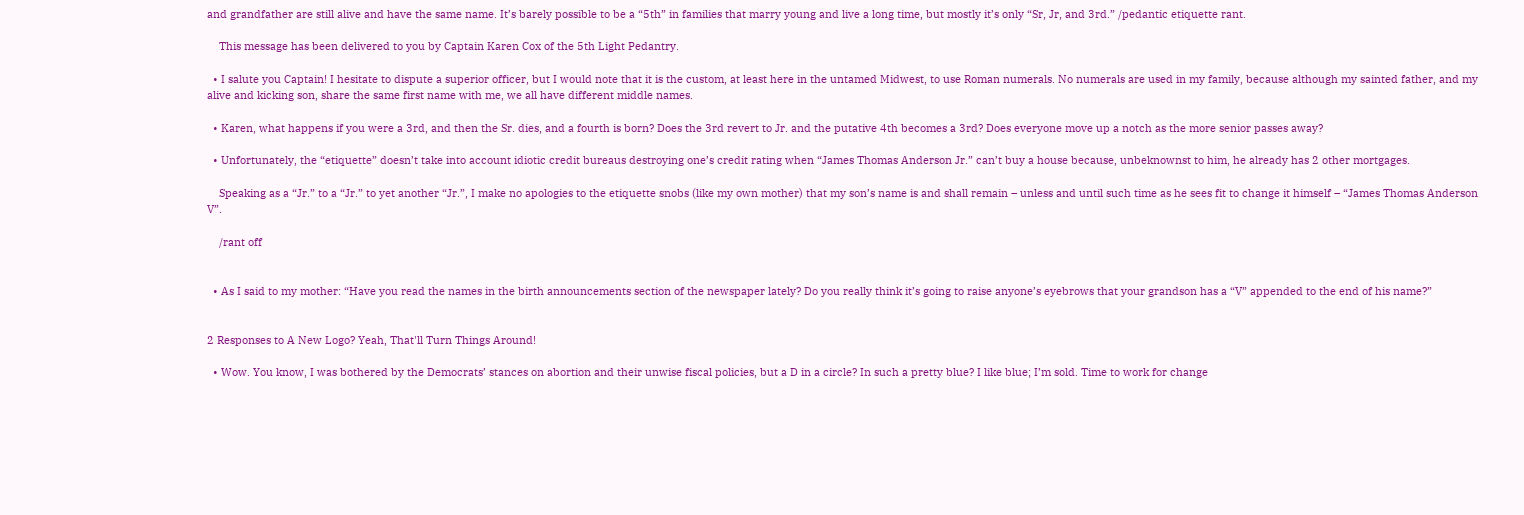and grandfather are still alive and have the same name. It’s barely possible to be a “5th” in families that marry young and live a long time, but mostly it’s only “Sr, Jr, and 3rd.” /pedantic etiquette rant.

    This message has been delivered to you by Captain Karen Cox of the 5th Light Pedantry.

  • I salute you Captain! I hesitate to dispute a superior officer, but I would note that it is the custom, at least here in the untamed Midwest, to use Roman numerals. No numerals are used in my family, because although my sainted father, and my alive and kicking son, share the same first name with me, we all have different middle names.

  • Karen, what happens if you were a 3rd, and then the Sr. dies, and a fourth is born? Does the 3rd revert to Jr. and the putative 4th becomes a 3rd? Does everyone move up a notch as the more senior passes away?

  • Unfortunately, the “etiquette” doesn’t take into account idiotic credit bureaus destroying one’s credit rating when “James Thomas Anderson Jr.” can’t buy a house because, unbeknownst to him, he already has 2 other mortgages.

    Speaking as a “Jr.” to a “Jr.” to yet another “Jr.”, I make no apologies to the etiquette snobs (like my own mother) that my son’s name is and shall remain – unless and until such time as he sees fit to change it himself – “James Thomas Anderson V”.

    /rant off


  • As I said to my mother: “Have you read the names in the birth announcements section of the newspaper lately? Do you really think it’s going to raise anyone’s eyebrows that your grandson has a “V” appended to the end of his name?”


2 Responses to A New Logo? Yeah, That'll Turn Things Around!

  • Wow. You know, I was bothered by the Democrats’ stances on abortion and their unwise fiscal policies, but a D in a circle? In such a pretty blue? I like blue; I’m sold. Time to work for change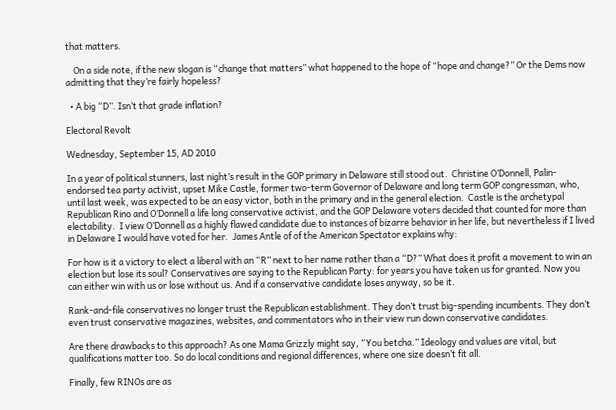that matters.

    On a side note, if the new slogan is “change that matters” what happened to the hope of “hope and change?” Or the Dems now admitting that they’re fairly hopeless?

  • A big “D”. Isn’t that grade inflation?

Electoral Revolt

Wednesday, September 15, AD 2010

In a year of political stunners, last night’s result in the GOP primary in Delaware still stood out.  Christine O’Donnell, Palin-endorsed tea party activist, upset Mike Castle, former two-term Governor of Delaware and long term GOP congressman, who, until last week, was expected to be an easy victor, both in the primary and in the general election.  Castle is the archetypal Republican Rino and O’Donnell a life long conservative activist, and the GOP Delaware voters decided that counted for more than electability.  I view O’Donnell as a highly flawed candidate due to instances of bizarre behavior in her life, but nevertheless if I lived in Delaware I would have voted for her.  James Antle of of the American Spectator explains why:

For how is it a victory to elect a liberal with an “R” next to her name rather than a “D?” What does it profit a movement to win an election but lose its soul? Conservatives are saying to the Republican Party: for years you have taken us for granted. Now you can either win with us or lose without us. And if a conservative candidate loses anyway, so be it.

Rank-and-file conservatives no longer trust the Republican establishment. They don’t trust big-spending incumbents. They don’t even trust conservative magazines, websites, and commentators who in their view run down conservative candidates.

Are there drawbacks to this approach? As one Mama Grizzly might say, “You betcha.” Ideology and values are vital, but qualifications matter too. So do local conditions and regional differences, where one size doesn’t fit all.

Finally, few RINOs are as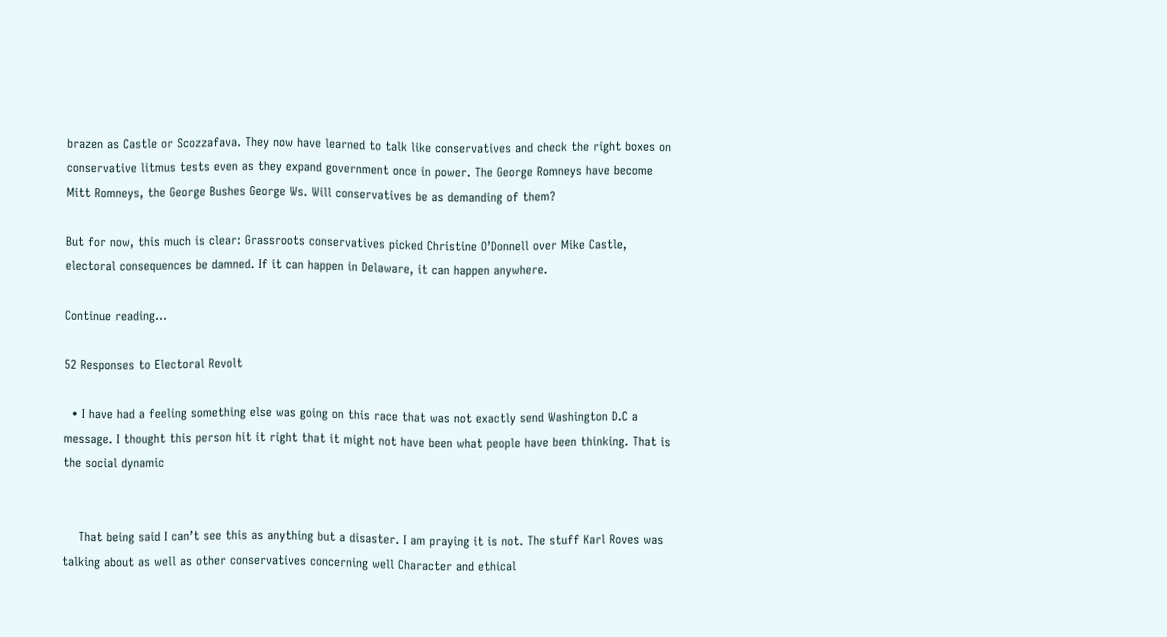brazen as Castle or Scozzafava. They now have learned to talk like conservatives and check the right boxes on conservative litmus tests even as they expand government once in power. The George Romneys have become Mitt Romneys, the George Bushes George Ws. Will conservatives be as demanding of them?

But for now, this much is clear: Grassroots conservatives picked Christine O’Donnell over Mike Castle, electoral consequences be damned. If it can happen in Delaware, it can happen anywhere.

Continue reading...

52 Responses to Electoral Revolt

  • I have had a feeling something else was going on this race that was not exactly send Washington D.C a message. I thought this person hit it right that it might not have been what people have been thinking. That is the social dynamic


    That being said I can’t see this as anything but a disaster. I am praying it is not. The stuff Karl Roves was talking about as well as other conservatives concerning well Character and ethical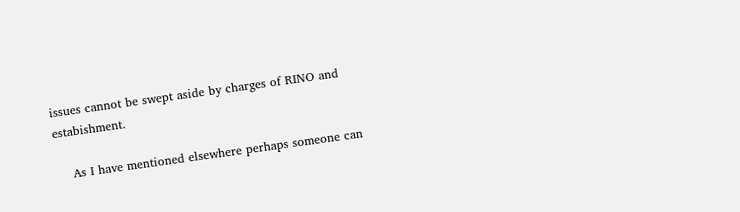issues cannot be swept aside by charges of RINO and estabishment.

    As I have mentioned elsewhere perhaps someone can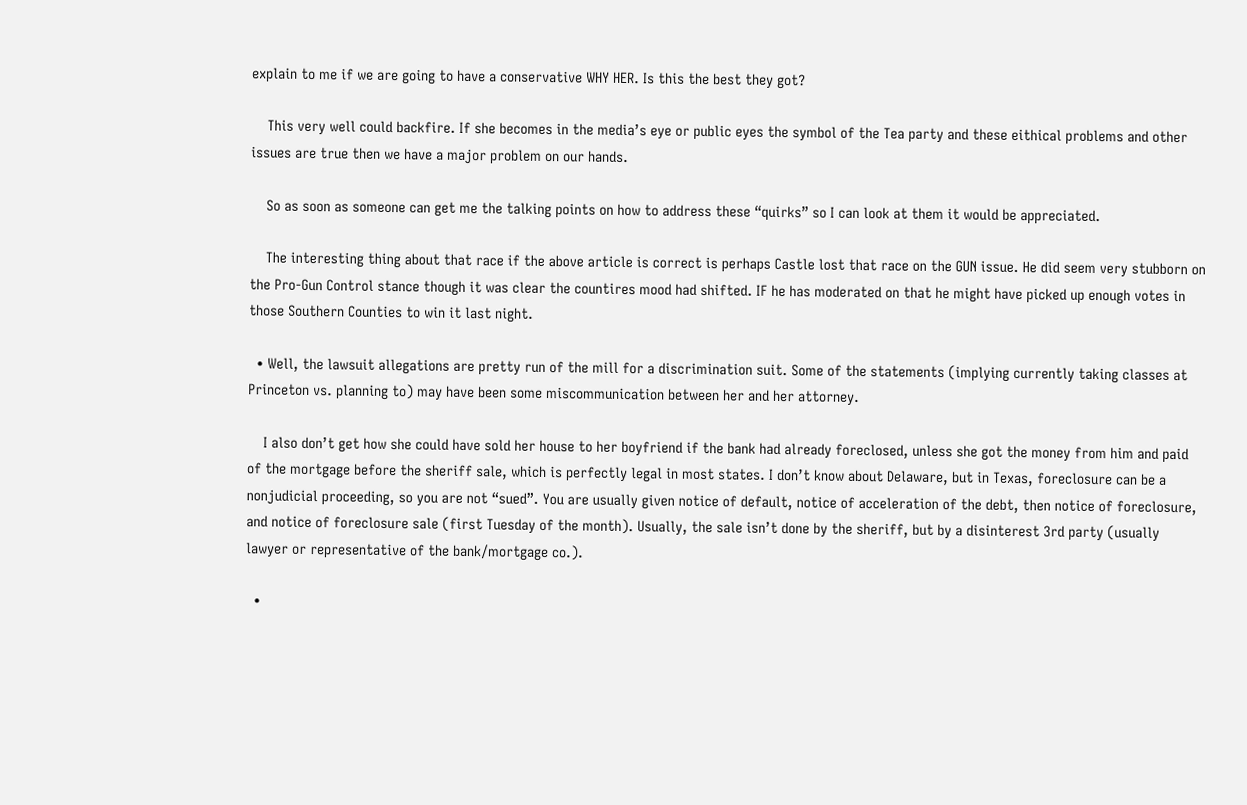explain to me if we are going to have a conservative WHY HER. Is this the best they got?

    This very well could backfire. If she becomes in the media’s eye or public eyes the symbol of the Tea party and these eithical problems and other issues are true then we have a major problem on our hands.

    So as soon as someone can get me the talking points on how to address these “quirks” so I can look at them it would be appreciated.

    The interesting thing about that race if the above article is correct is perhaps Castle lost that race on the GUN issue. He did seem very stubborn on the Pro-Gun Control stance though it was clear the countires mood had shifted. IF he has moderated on that he might have picked up enough votes in those Southern Counties to win it last night.

  • Well, the lawsuit allegations are pretty run of the mill for a discrimination suit. Some of the statements (implying currently taking classes at Princeton vs. planning to) may have been some miscommunication between her and her attorney.

    I also don’t get how she could have sold her house to her boyfriend if the bank had already foreclosed, unless she got the money from him and paid of the mortgage before the sheriff sale, which is perfectly legal in most states. I don’t know about Delaware, but in Texas, foreclosure can be a nonjudicial proceeding, so you are not “sued”. You are usually given notice of default, notice of acceleration of the debt, then notice of foreclosure, and notice of foreclosure sale (first Tuesday of the month). Usually, the sale isn’t done by the sheriff, but by a disinterest 3rd party (usually lawyer or representative of the bank/mortgage co.).

  •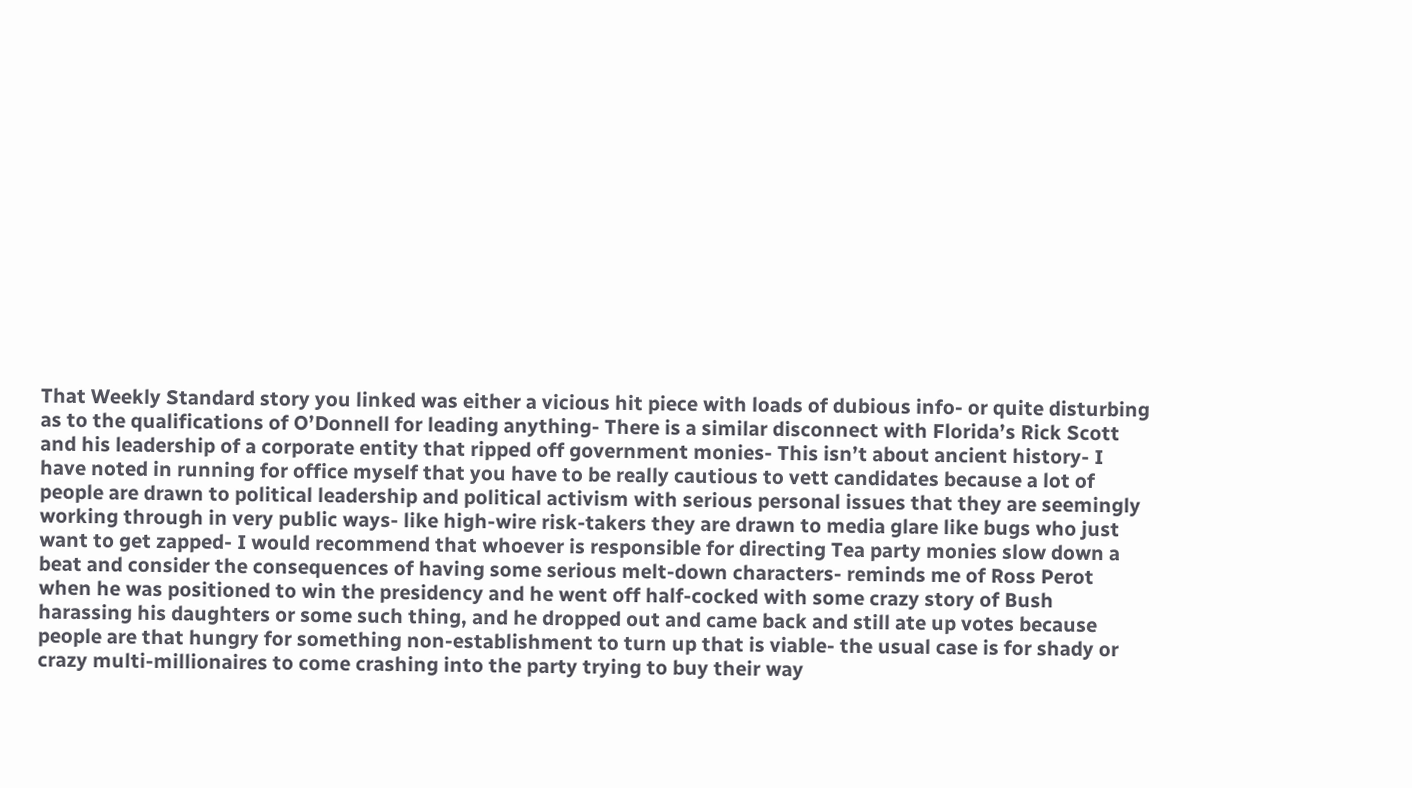That Weekly Standard story you linked was either a vicious hit piece with loads of dubious info- or quite disturbing as to the qualifications of O’Donnell for leading anything- There is a similar disconnect with Florida’s Rick Scott and his leadership of a corporate entity that ripped off government monies- This isn’t about ancient history- I have noted in running for office myself that you have to be really cautious to vett candidates because a lot of people are drawn to political leadership and political activism with serious personal issues that they are seemingly working through in very public ways- like high-wire risk-takers they are drawn to media glare like bugs who just want to get zapped- I would recommend that whoever is responsible for directing Tea party monies slow down a beat and consider the consequences of having some serious melt-down characters- reminds me of Ross Perot when he was positioned to win the presidency and he went off half-cocked with some crazy story of Bush harassing his daughters or some such thing, and he dropped out and came back and still ate up votes because people are that hungry for something non-establishment to turn up that is viable- the usual case is for shady or crazy multi-millionaires to come crashing into the party trying to buy their way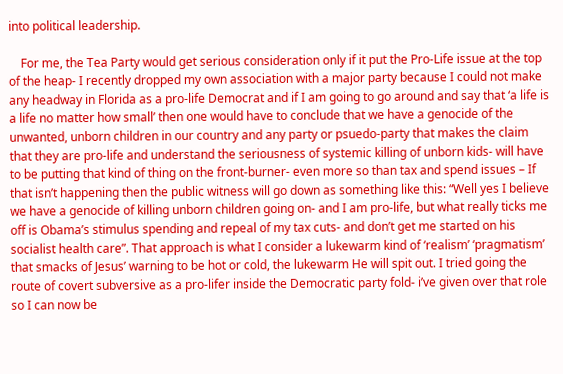into political leadership.

    For me, the Tea Party would get serious consideration only if it put the Pro-Life issue at the top of the heap- I recently dropped my own association with a major party because I could not make any headway in Florida as a pro-life Democrat and if I am going to go around and say that ‘a life is a life no matter how small’ then one would have to conclude that we have a genocide of the unwanted, unborn children in our country and any party or psuedo-party that makes the claim that they are pro-life and understand the seriousness of systemic killing of unborn kids- will have to be putting that kind of thing on the front-burner- even more so than tax and spend issues – If that isn’t happening then the public witness will go down as something like this: “Well yes I believe we have a genocide of killing unborn children going on- and I am pro-life, but what really ticks me off is Obama’s stimulus spending and repeal of my tax cuts- and don’t get me started on his socialist health care”. That approach is what I consider a lukewarm kind of ‘realism’ ‘pragmatism’ that smacks of Jesus’ warning to be hot or cold, the lukewarm He will spit out. I tried going the route of covert subversive as a pro-lifer inside the Democratic party fold- i’ve given over that role so I can now be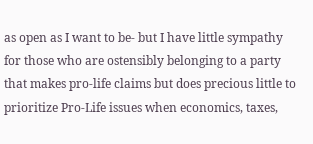as open as I want to be- but I have little sympathy for those who are ostensibly belonging to a party that makes pro-life claims but does precious little to prioritize Pro-Life issues when economics, taxes,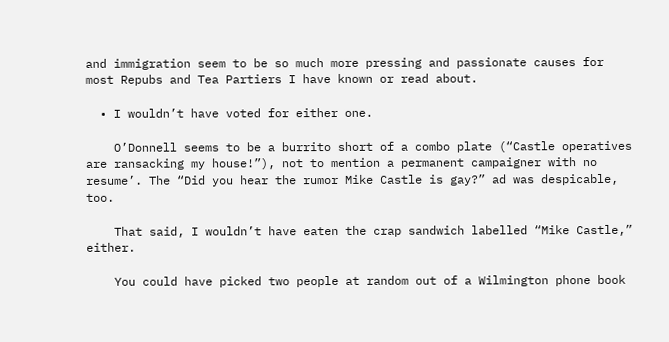and immigration seem to be so much more pressing and passionate causes for most Repubs and Tea Partiers I have known or read about.

  • I wouldn’t have voted for either one.

    O’Donnell seems to be a burrito short of a combo plate (“Castle operatives are ransacking my house!”), not to mention a permanent campaigner with no resume’. The “Did you hear the rumor Mike Castle is gay?” ad was despicable, too.

    That said, I wouldn’t have eaten the crap sandwich labelled “Mike Castle,” either.

    You could have picked two people at random out of a Wilmington phone book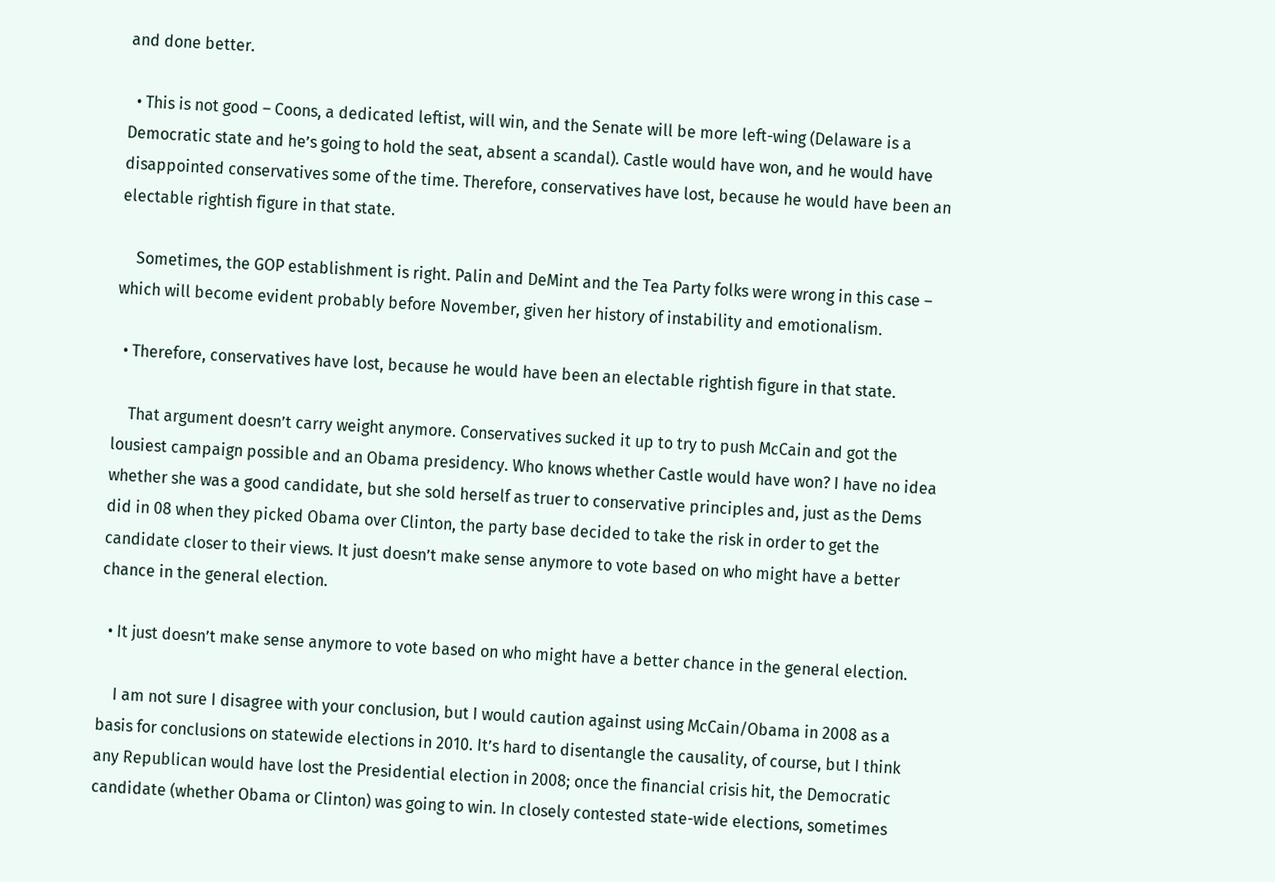and done better.

  • This is not good – Coons, a dedicated leftist, will win, and the Senate will be more left-wing (Delaware is a Democratic state and he’s going to hold the seat, absent a scandal). Castle would have won, and he would have disappointed conservatives some of the time. Therefore, conservatives have lost, because he would have been an electable rightish figure in that state.

    Sometimes, the GOP establishment is right. Palin and DeMint and the Tea Party folks were wrong in this case – which will become evident probably before November, given her history of instability and emotionalism.

  • Therefore, conservatives have lost, because he would have been an electable rightish figure in that state.

    That argument doesn’t carry weight anymore. Conservatives sucked it up to try to push McCain and got the lousiest campaign possible and an Obama presidency. Who knows whether Castle would have won? I have no idea whether she was a good candidate, but she sold herself as truer to conservative principles and, just as the Dems did in 08 when they picked Obama over Clinton, the party base decided to take the risk in order to get the candidate closer to their views. It just doesn’t make sense anymore to vote based on who might have a better chance in the general election.

  • It just doesn’t make sense anymore to vote based on who might have a better chance in the general election.

    I am not sure I disagree with your conclusion, but I would caution against using McCain/Obama in 2008 as a basis for conclusions on statewide elections in 2010. It’s hard to disentangle the causality, of course, but I think any Republican would have lost the Presidential election in 2008; once the financial crisis hit, the Democratic candidate (whether Obama or Clinton) was going to win. In closely contested state-wide elections, sometimes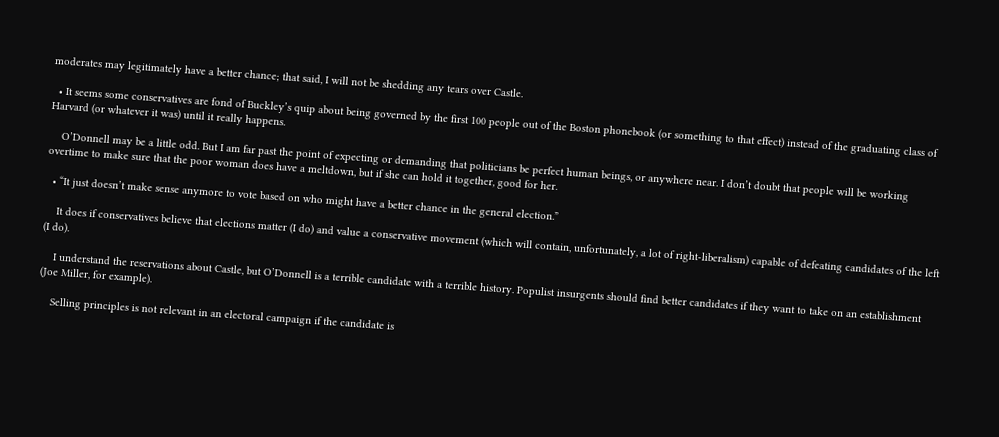moderates may legitimately have a better chance; that said, I will not be shedding any tears over Castle.

  • It seems some conservatives are fond of Buckley’s quip about being governed by the first 100 people out of the Boston phonebook (or something to that effect) instead of the graduating class of Harvard (or whatever it was) until it really happens.

    O’Donnell may be a little odd. But I am far past the point of expecting or demanding that politicians be perfect human beings, or anywhere near. I don’t doubt that people will be working overtime to make sure that the poor woman does have a meltdown, but if she can hold it together, good for her.

  • “It just doesn’t make sense anymore to vote based on who might have a better chance in the general election.”

    It does if conservatives believe that elections matter (I do) and value a conservative movement (which will contain, unfortunately, a lot of right-liberalism) capable of defeating candidates of the left (I do).

    I understand the reservations about Castle, but O’Donnell is a terrible candidate with a terrible history. Populist insurgents should find better candidates if they want to take on an establishment (Joe Miller, for example).

    Selling principles is not relevant in an electoral campaign if the candidate is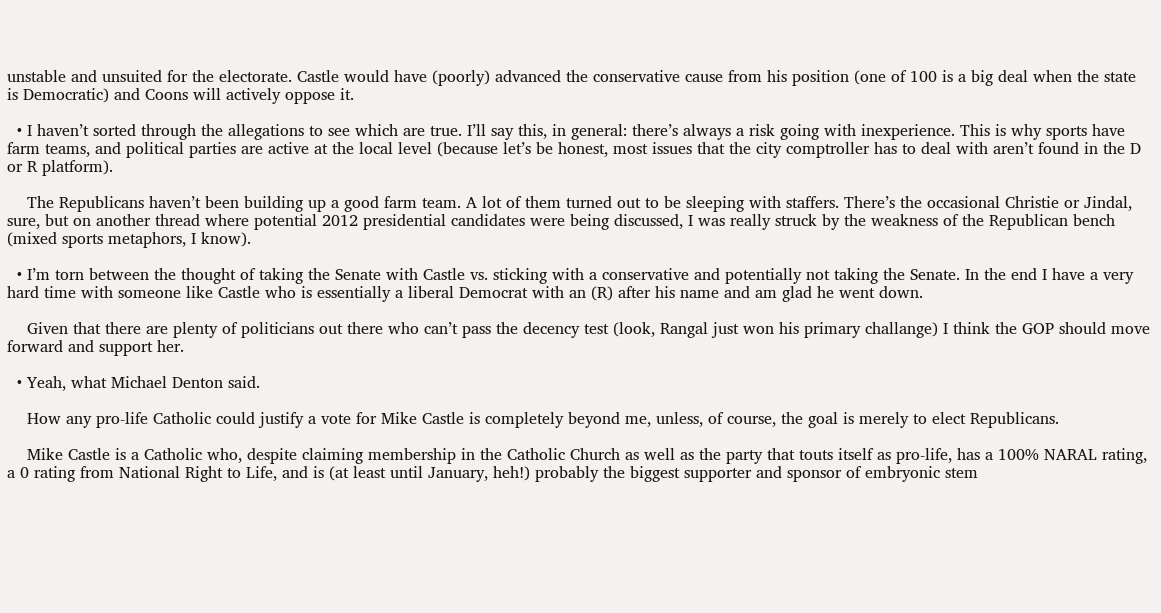unstable and unsuited for the electorate. Castle would have (poorly) advanced the conservative cause from his position (one of 100 is a big deal when the state is Democratic) and Coons will actively oppose it.

  • I haven’t sorted through the allegations to see which are true. I’ll say this, in general: there’s always a risk going with inexperience. This is why sports have farm teams, and political parties are active at the local level (because let’s be honest, most issues that the city comptroller has to deal with aren’t found in the D or R platform).

    The Republicans haven’t been building up a good farm team. A lot of them turned out to be sleeping with staffers. There’s the occasional Christie or Jindal, sure, but on another thread where potential 2012 presidential candidates were being discussed, I was really struck by the weakness of the Republican bench (mixed sports metaphors, I know).

  • I’m torn between the thought of taking the Senate with Castle vs. sticking with a conservative and potentially not taking the Senate. In the end I have a very hard time with someone like Castle who is essentially a liberal Democrat with an (R) after his name and am glad he went down.

    Given that there are plenty of politicians out there who can’t pass the decency test (look, Rangal just won his primary challange) I think the GOP should move forward and support her.

  • Yeah, what Michael Denton said.

    How any pro-life Catholic could justify a vote for Mike Castle is completely beyond me, unless, of course, the goal is merely to elect Republicans.

    Mike Castle is a Catholic who, despite claiming membership in the Catholic Church as well as the party that touts itself as pro-life, has a 100% NARAL rating, a 0 rating from National Right to Life, and is (at least until January, heh!) probably the biggest supporter and sponsor of embryonic stem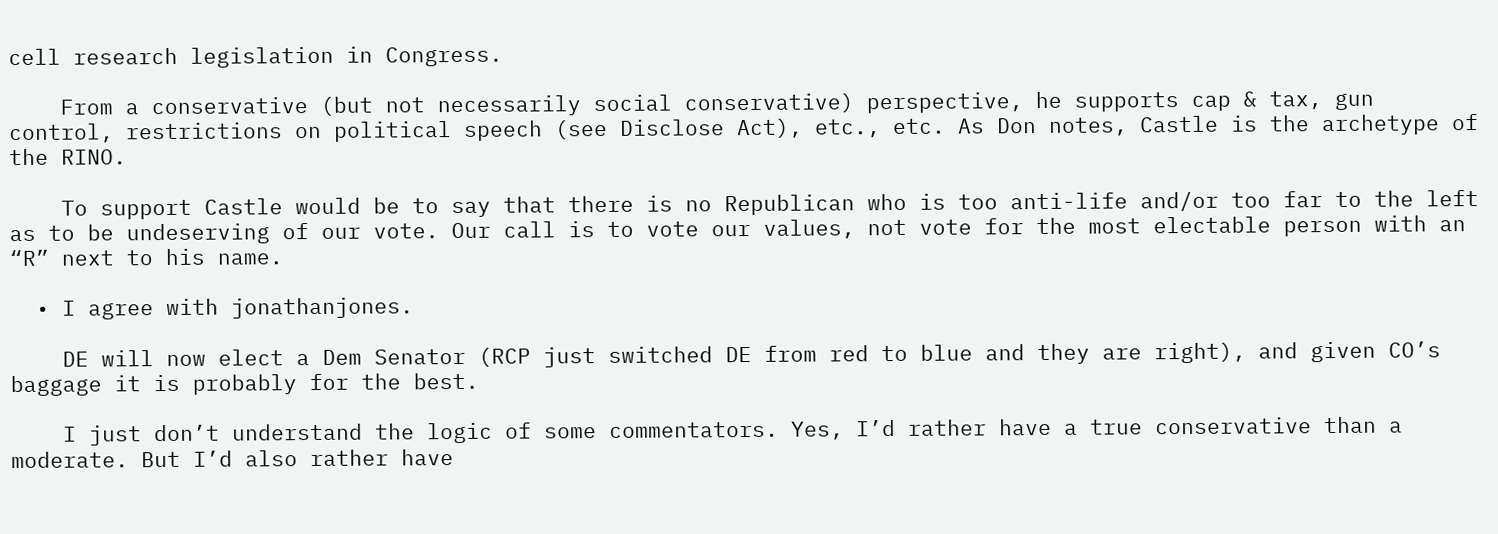cell research legislation in Congress.

    From a conservative (but not necessarily social conservative) perspective, he supports cap & tax, gun control, restrictions on political speech (see Disclose Act), etc., etc. As Don notes, Castle is the archetype of the RINO.

    To support Castle would be to say that there is no Republican who is too anti-life and/or too far to the left as to be undeserving of our vote. Our call is to vote our values, not vote for the most electable person with an “R” next to his name.

  • I agree with jonathanjones.

    DE will now elect a Dem Senator (RCP just switched DE from red to blue and they are right), and given CO’s baggage it is probably for the best.

    I just don’t understand the logic of some commentators. Yes, I’d rather have a true conservative than a moderate. But I’d also rather have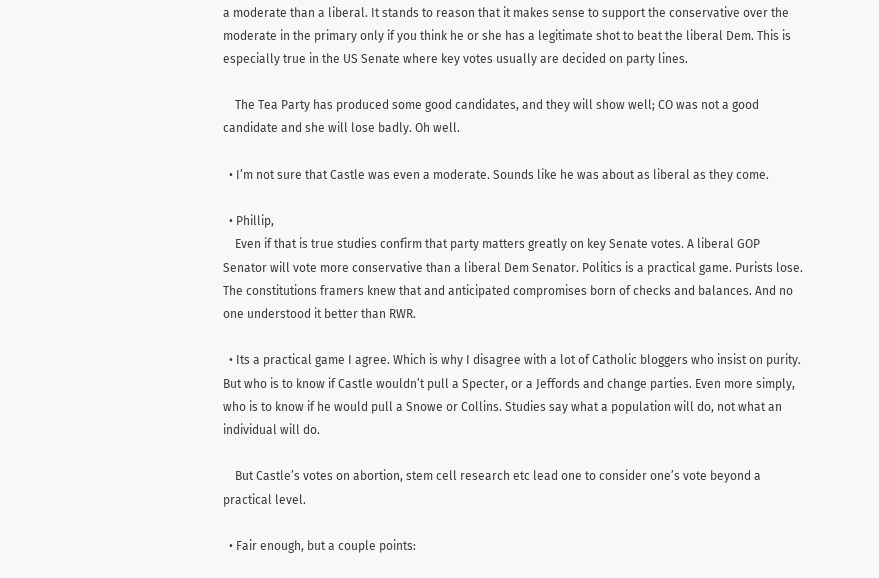a moderate than a liberal. It stands to reason that it makes sense to support the conservative over the moderate in the primary only if you think he or she has a legitimate shot to beat the liberal Dem. This is especially true in the US Senate where key votes usually are decided on party lines.

    The Tea Party has produced some good candidates, and they will show well; CO was not a good candidate and she will lose badly. Oh well.

  • I’m not sure that Castle was even a moderate. Sounds like he was about as liberal as they come.

  • Phillip,
    Even if that is true studies confirm that party matters greatly on key Senate votes. A liberal GOP Senator will vote more conservative than a liberal Dem Senator. Politics is a practical game. Purists lose. The constitutions framers knew that and anticipated compromises born of checks and balances. And no one understood it better than RWR.

  • Its a practical game I agree. Which is why I disagree with a lot of Catholic bloggers who insist on purity. But who is to know if Castle wouldn’t pull a Specter, or a Jeffords and change parties. Even more simply, who is to know if he would pull a Snowe or Collins. Studies say what a population will do, not what an individual will do.

    But Castle’s votes on abortion, stem cell research etc lead one to consider one’s vote beyond a practical level.

  • Fair enough, but a couple points: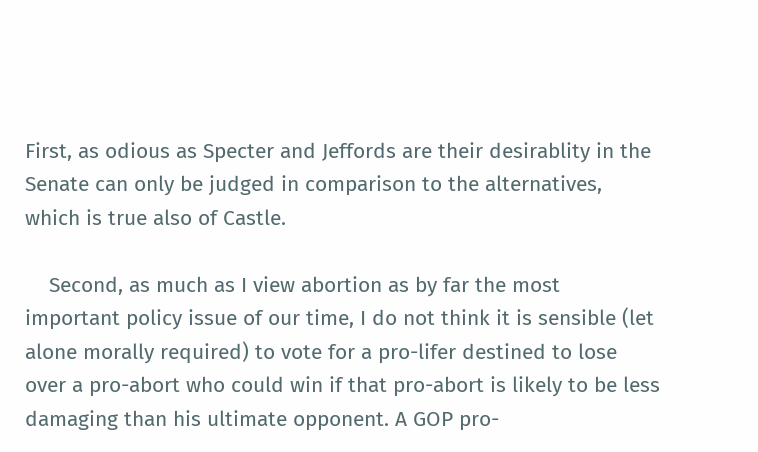First, as odious as Specter and Jeffords are their desirablity in the Senate can only be judged in comparison to the alternatives, which is true also of Castle.

    Second, as much as I view abortion as by far the most important policy issue of our time, I do not think it is sensible (let alone morally required) to vote for a pro-lifer destined to lose over a pro-abort who could win if that pro-abort is likely to be less damaging than his ultimate opponent. A GOP pro-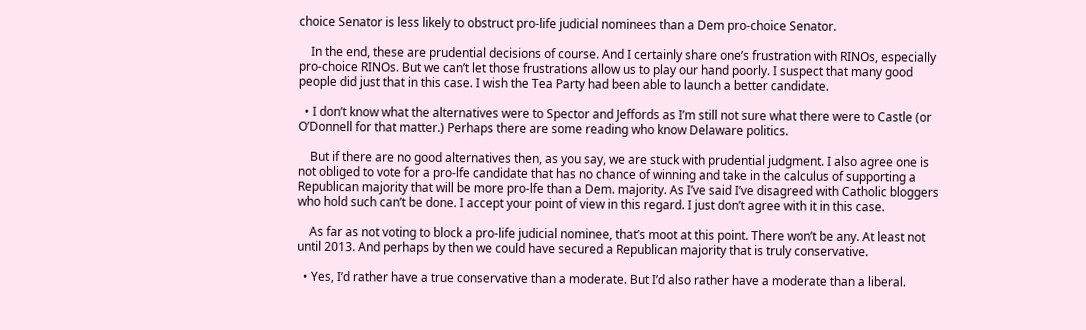choice Senator is less likely to obstruct pro-life judicial nominees than a Dem pro-choice Senator.

    In the end, these are prudential decisions of course. And I certainly share one’s frustration with RINOs, especially pro-choice RINOs. But we can’t let those frustrations allow us to play our hand poorly. I suspect that many good people did just that in this case. I wish the Tea Party had been able to launch a better candidate.

  • I don’t know what the alternatives were to Spector and Jeffords as I’m still not sure what there were to Castle (or O’Donnell for that matter.) Perhaps there are some reading who know Delaware politics.

    But if there are no good alternatives then, as you say, we are stuck with prudential judgment. I also agree one is not obliged to vote for a pro-lfe candidate that has no chance of winning and take in the calculus of supporting a Republican majority that will be more pro-lfe than a Dem. majority. As I’ve said I’ve disagreed with Catholic bloggers who hold such can’t be done. I accept your point of view in this regard. I just don’t agree with it in this case.

    As far as not voting to block a pro-life judicial nominee, that’s moot at this point. There won’t be any. At least not until 2013. And perhaps by then we could have secured a Republican majority that is truly conservative.

  • Yes, I’d rather have a true conservative than a moderate. But I’d also rather have a moderate than a liberal.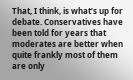That, I think, is what’s up for debate. Conservatives have been told for years that moderates are better when quite frankly most of them are only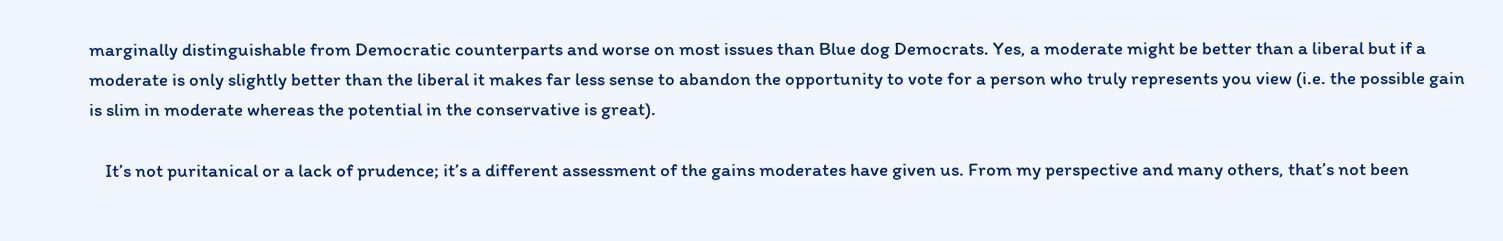marginally distinguishable from Democratic counterparts and worse on most issues than Blue dog Democrats. Yes, a moderate might be better than a liberal but if a moderate is only slightly better than the liberal it makes far less sense to abandon the opportunity to vote for a person who truly represents you view (i.e. the possible gain is slim in moderate whereas the potential in the conservative is great).

    It’s not puritanical or a lack of prudence; it’s a different assessment of the gains moderates have given us. From my perspective and many others, that’s not been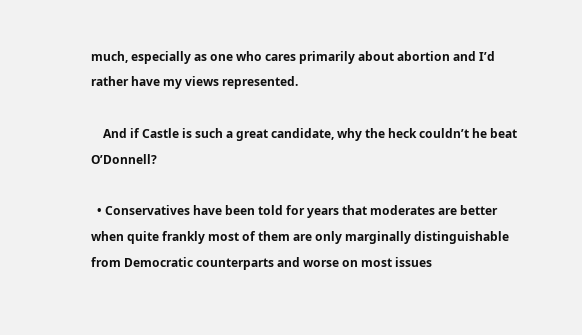much, especially as one who cares primarily about abortion and I’d rather have my views represented.

    And if Castle is such a great candidate, why the heck couldn’t he beat O’Donnell?

  • Conservatives have been told for years that moderates are better when quite frankly most of them are only marginally distinguishable from Democratic counterparts and worse on most issues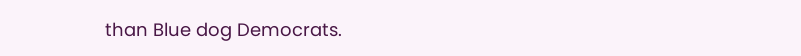than Blue dog Democrats.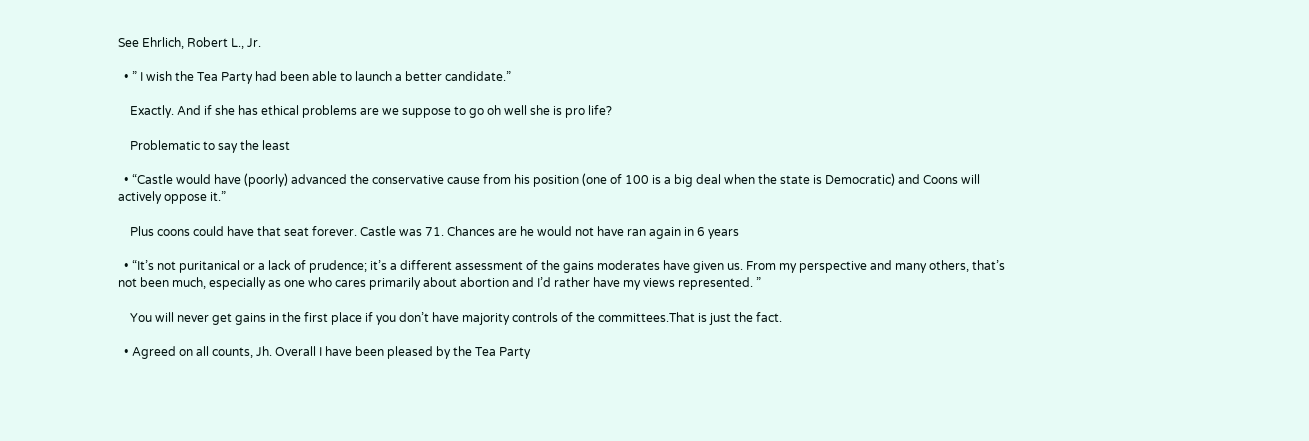See Ehrlich, Robert L., Jr.

  • ” I wish the Tea Party had been able to launch a better candidate.”

    Exactly. And if she has ethical problems are we suppose to go oh well she is pro life?

    Problematic to say the least

  • “Castle would have (poorly) advanced the conservative cause from his position (one of 100 is a big deal when the state is Democratic) and Coons will actively oppose it.”

    Plus coons could have that seat forever. Castle was 71. Chances are he would not have ran again in 6 years

  • “It’s not puritanical or a lack of prudence; it’s a different assessment of the gains moderates have given us. From my perspective and many others, that’s not been much, especially as one who cares primarily about abortion and I’d rather have my views represented. ”

    You will never get gains in the first place if you don’t have majority controls of the committees.That is just the fact.

  • Agreed on all counts, Jh. Overall I have been pleased by the Tea Party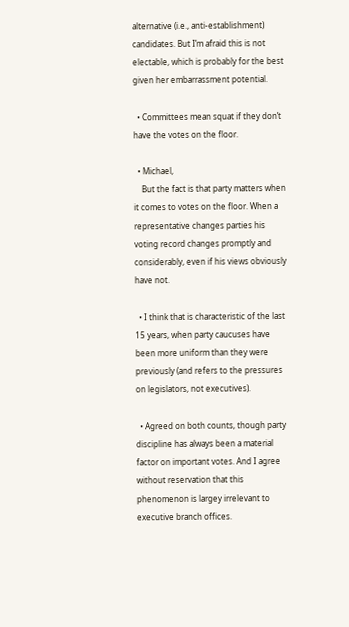alternative (i.e., anti-establishment) candidates. But I’m afraid this is not electable, which is probably for the best given her embarrassment potential.

  • Committees mean squat if they don’t have the votes on the floor.

  • Michael,
    But the fact is that party matters when it comes to votes on the floor. When a representative changes parties his voting record changes promptly and considerably, even if his views obviously have not.

  • I think that is characteristic of the last 15 years, when party caucuses have been more uniform than they were previously (and refers to the pressures on legislators, not executives).

  • Agreed on both counts, though party discipline has always been a material factor on important votes. And I agree without reservation that this phenomenon is largey irrelevant to executive branch offices.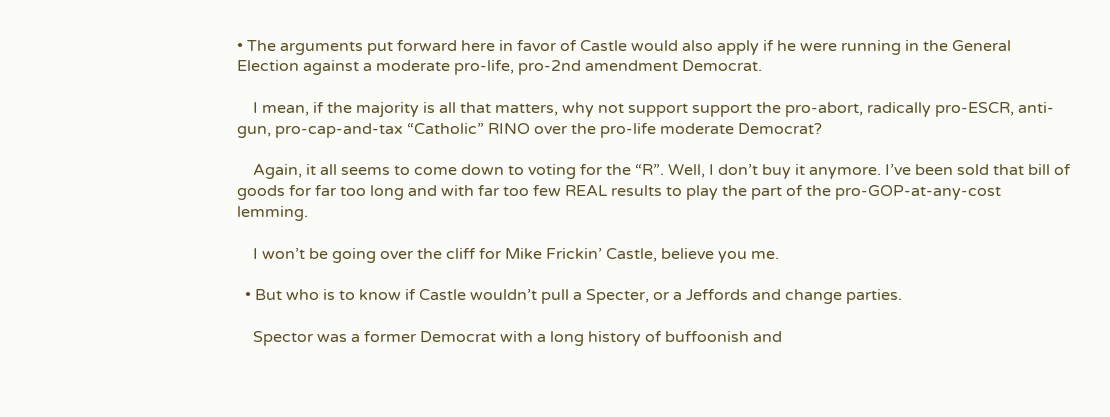• The arguments put forward here in favor of Castle would also apply if he were running in the General Election against a moderate pro-life, pro-2nd amendment Democrat.

    I mean, if the majority is all that matters, why not support support the pro-abort, radically pro-ESCR, anti-gun, pro-cap-and-tax “Catholic” RINO over the pro-life moderate Democrat?

    Again, it all seems to come down to voting for the “R”. Well, I don’t buy it anymore. I’ve been sold that bill of goods for far too long and with far too few REAL results to play the part of the pro-GOP-at-any-cost lemming.

    I won’t be going over the cliff for Mike Frickin’ Castle, believe you me.

  • But who is to know if Castle wouldn’t pull a Specter, or a Jeffords and change parties.

    Spector was a former Democrat with a long history of buffoonish and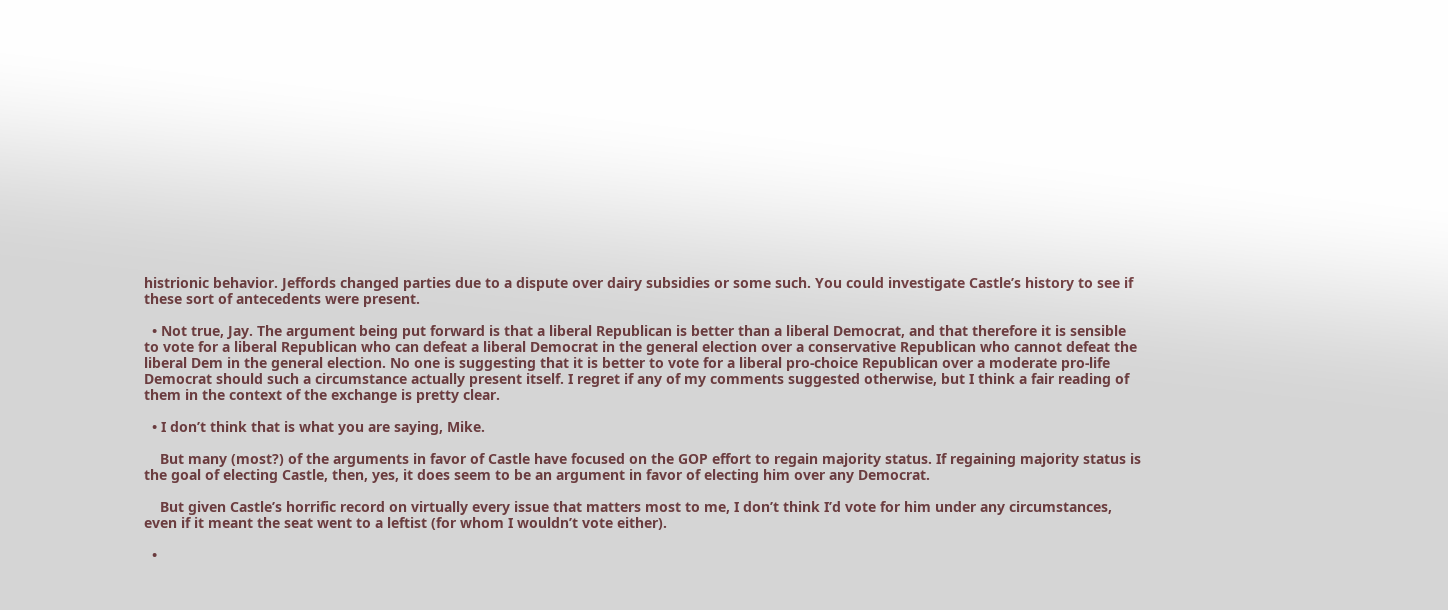histrionic behavior. Jeffords changed parties due to a dispute over dairy subsidies or some such. You could investigate Castle’s history to see if these sort of antecedents were present.

  • Not true, Jay. The argument being put forward is that a liberal Republican is better than a liberal Democrat, and that therefore it is sensible to vote for a liberal Republican who can defeat a liberal Democrat in the general election over a conservative Republican who cannot defeat the liberal Dem in the general election. No one is suggesting that it is better to vote for a liberal pro-choice Republican over a moderate pro-life Democrat should such a circumstance actually present itself. I regret if any of my comments suggested otherwise, but I think a fair reading of them in the context of the exchange is pretty clear.

  • I don’t think that is what you are saying, Mike.

    But many (most?) of the arguments in favor of Castle have focused on the GOP effort to regain majority status. If regaining majority status is the goal of electing Castle, then, yes, it does seem to be an argument in favor of electing him over any Democrat.

    But given Castle’s horrific record on virtually every issue that matters most to me, I don’t think I’d vote for him under any circumstances, even if it meant the seat went to a leftist (for whom I wouldn’t vote either).

  •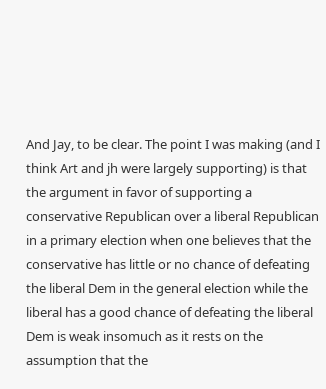And Jay, to be clear. The point I was making (and I think Art and jh were largely supporting) is that the argument in favor of supporting a conservative Republican over a liberal Republican in a primary election when one believes that the conservative has little or no chance of defeating the liberal Dem in the general election while the liberal has a good chance of defeating the liberal Dem is weak insomuch as it rests on the assumption that the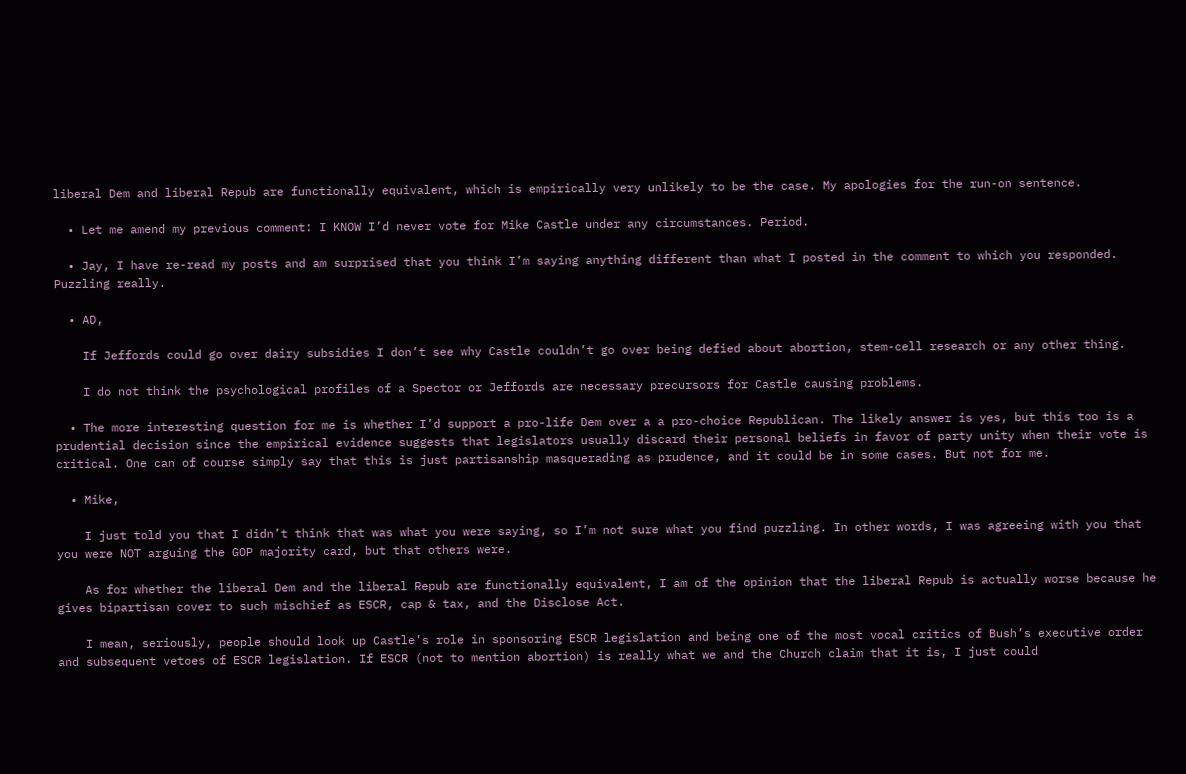liberal Dem and liberal Repub are functionally equivalent, which is empirically very unlikely to be the case. My apologies for the run-on sentence.

  • Let me amend my previous comment: I KNOW I’d never vote for Mike Castle under any circumstances. Period.

  • Jay, I have re-read my posts and am surprised that you think I’m saying anything different than what I posted in the comment to which you responded. Puzzling really.

  • AD,

    If Jeffords could go over dairy subsidies I don’t see why Castle couldn’t go over being defied about abortion, stem-cell research or any other thing.

    I do not think the psychological profiles of a Spector or Jeffords are necessary precursors for Castle causing problems.

  • The more interesting question for me is whether I’d support a pro-life Dem over a a pro-choice Republican. The likely answer is yes, but this too is a prudential decision since the empirical evidence suggests that legislators usually discard their personal beliefs in favor of party unity when their vote is critical. One can of course simply say that this is just partisanship masquerading as prudence, and it could be in some cases. But not for me.

  • Mike,

    I just told you that I didn’t think that was what you were saying, so I’m not sure what you find puzzling. In other words, I was agreeing with you that you were NOT arguing the GOP majority card, but that others were.

    As for whether the liberal Dem and the liberal Repub are functionally equivalent, I am of the opinion that the liberal Repub is actually worse because he gives bipartisan cover to such mischief as ESCR, cap & tax, and the Disclose Act.

    I mean, seriously, people should look up Castle’s role in sponsoring ESCR legislation and being one of the most vocal critics of Bush’s executive order and subsequent vetoes of ESCR legislation. If ESCR (not to mention abortion) is really what we and the Church claim that it is, I just could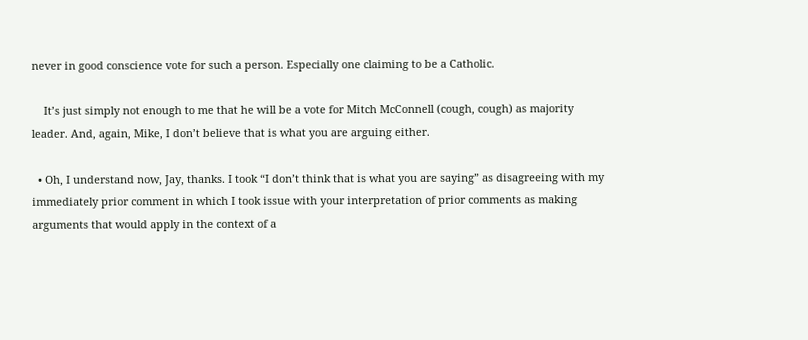never in good conscience vote for such a person. Especially one claiming to be a Catholic.

    It’s just simply not enough to me that he will be a vote for Mitch McConnell (cough, cough) as majority leader. And, again, Mike, I don’t believe that is what you are arguing either.

  • Oh, I understand now, Jay, thanks. I took “I don’t think that is what you are saying” as disagreeing with my immediately prior comment in which I took issue with your interpretation of prior comments as making arguments that would apply in the context of a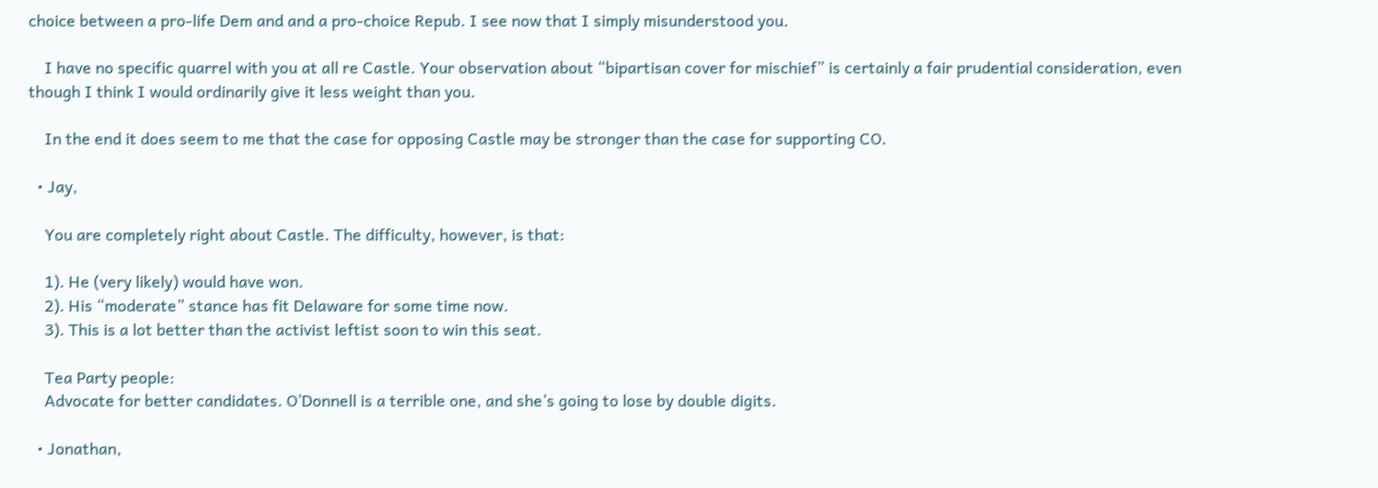choice between a pro-life Dem and and a pro-choice Repub. I see now that I simply misunderstood you.

    I have no specific quarrel with you at all re Castle. Your observation about “bipartisan cover for mischief” is certainly a fair prudential consideration, even though I think I would ordinarily give it less weight than you.

    In the end it does seem to me that the case for opposing Castle may be stronger than the case for supporting CO.

  • Jay,

    You are completely right about Castle. The difficulty, however, is that:

    1). He (very likely) would have won.
    2). His “moderate” stance has fit Delaware for some time now.
    3). This is a lot better than the activist leftist soon to win this seat.

    Tea Party people:
    Advocate for better candidates. O’Donnell is a terrible one, and she’s going to lose by double digits.

  • Jonathan,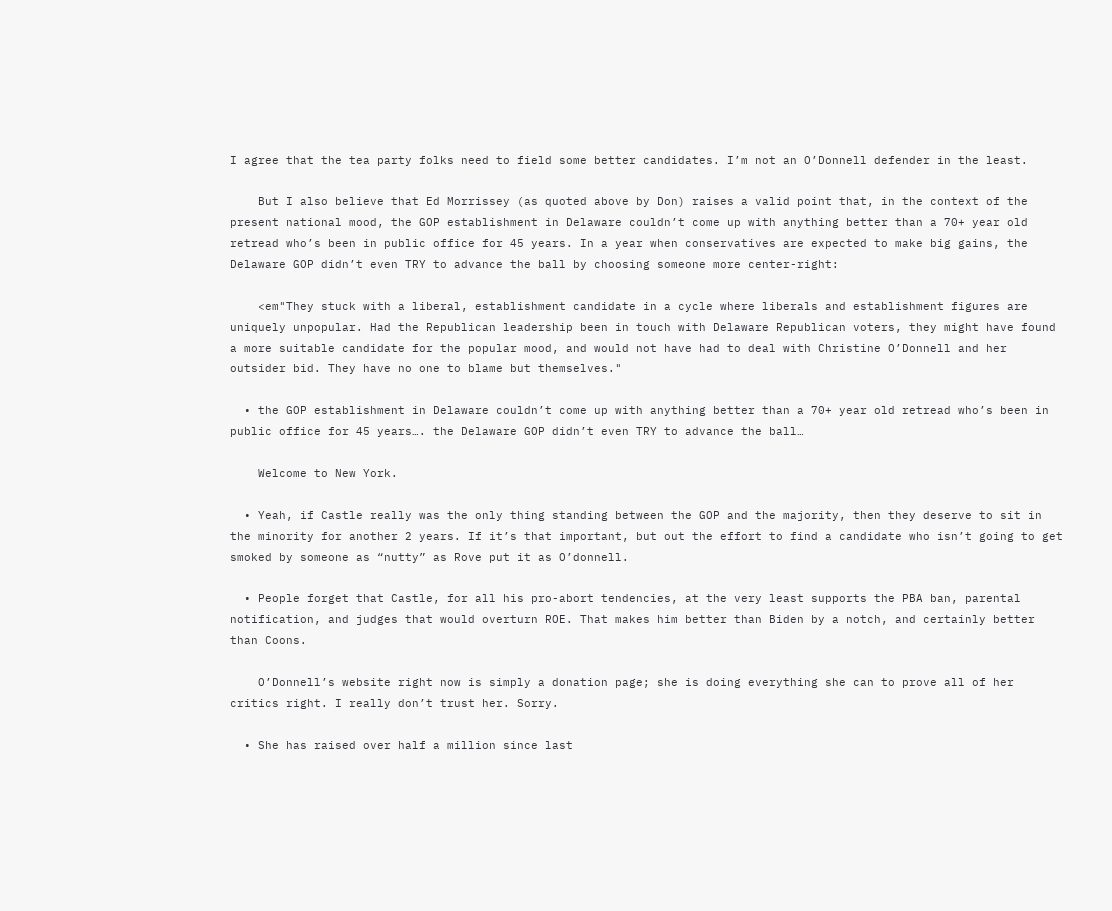I agree that the tea party folks need to field some better candidates. I’m not an O’Donnell defender in the least.

    But I also believe that Ed Morrissey (as quoted above by Don) raises a valid point that, in the context of the present national mood, the GOP establishment in Delaware couldn’t come up with anything better than a 70+ year old retread who’s been in public office for 45 years. In a year when conservatives are expected to make big gains, the Delaware GOP didn’t even TRY to advance the ball by choosing someone more center-right:

    <em"They stuck with a liberal, establishment candidate in a cycle where liberals and establishment figures are uniquely unpopular. Had the Republican leadership been in touch with Delaware Republican voters, they might have found a more suitable candidate for the popular mood, and would not have had to deal with Christine O’Donnell and her outsider bid. They have no one to blame but themselves."

  • the GOP establishment in Delaware couldn’t come up with anything better than a 70+ year old retread who’s been in public office for 45 years…. the Delaware GOP didn’t even TRY to advance the ball…

    Welcome to New York.

  • Yeah, if Castle really was the only thing standing between the GOP and the majority, then they deserve to sit in the minority for another 2 years. If it’s that important, but out the effort to find a candidate who isn’t going to get smoked by someone as “nutty” as Rove put it as O’donnell.

  • People forget that Castle, for all his pro-abort tendencies, at the very least supports the PBA ban, parental notification, and judges that would overturn ROE. That makes him better than Biden by a notch, and certainly better than Coons.

    O’Donnell’s website right now is simply a donation page; she is doing everything she can to prove all of her critics right. I really don’t trust her. Sorry.

  • She has raised over half a million since last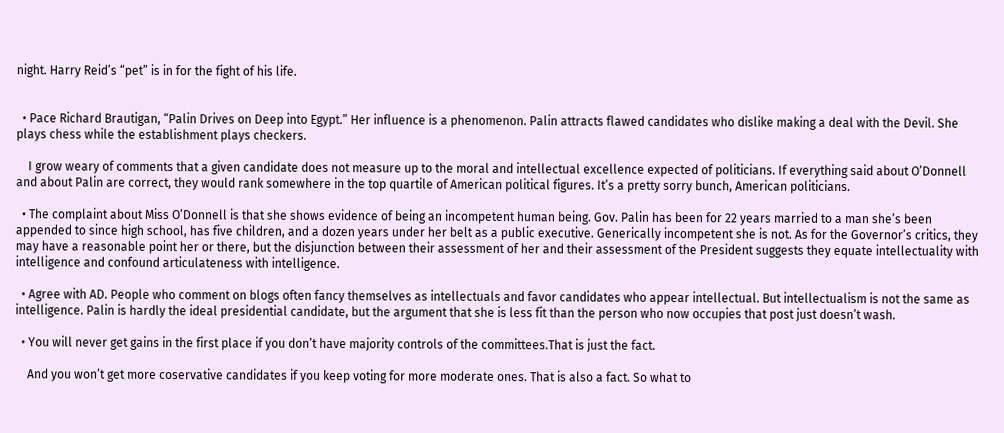night. Harry Reid’s “pet” is in for the fight of his life.


  • Pace Richard Brautigan, “Palin Drives on Deep into Egypt.” Her influence is a phenomenon. Palin attracts flawed candidates who dislike making a deal with the Devil. She plays chess while the establishment plays checkers.

    I grow weary of comments that a given candidate does not measure up to the moral and intellectual excellence expected of politicians. If everything said about O’Donnell and about Palin are correct, they would rank somewhere in the top quartile of American political figures. It’s a pretty sorry bunch, American politicians.

  • The complaint about Miss O’Donnell is that she shows evidence of being an incompetent human being. Gov. Palin has been for 22 years married to a man she’s been appended to since high school, has five children, and a dozen years under her belt as a public executive. Generically incompetent she is not. As for the Governor’s critics, they may have a reasonable point her or there, but the disjunction between their assessment of her and their assessment of the President suggests they equate intellectuality with intelligence and confound articulateness with intelligence.

  • Agree with AD. People who comment on blogs often fancy themselves as intellectuals and favor candidates who appear intellectual. But intellectualism is not the same as intelligence. Palin is hardly the ideal presidential candidate, but the argument that she is less fit than the person who now occupies that post just doesn’t wash.

  • You will never get gains in the first place if you don’t have majority controls of the committees.That is just the fact.

    And you won’t get more coservative candidates if you keep voting for more moderate ones. That is also a fact. So what to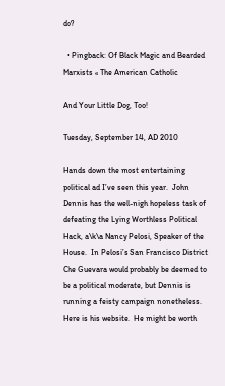do?

  • Pingback: Of Black Magic and Bearded Marxists « The American Catholic

And Your Little Dog, Too!

Tuesday, September 14, AD 2010

Hands down the most entertaining political ad I’ve seen this year.  John Dennis has the well-nigh hopeless task of defeating the Lying Worthless Political Hack, a\k\a Nancy Pelosi, Speaker of the House.  In Pelosi’s San Francisco District Che Guevara would probably be deemed to be a political moderate, but Dennis is running a feisty campaign nonetheless.  Here is his website.  He might be worth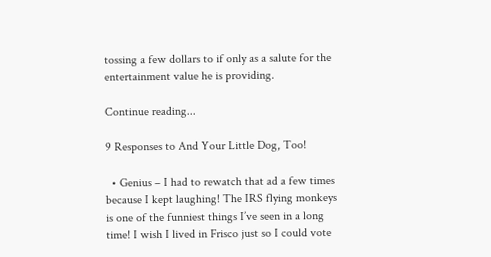tossing a few dollars to if only as a salute for the entertainment value he is providing.

Continue reading...

9 Responses to And Your Little Dog, Too!

  • Genius – I had to rewatch that ad a few times because I kept laughing! The IRS flying monkeys is one of the funniest things I’ve seen in a long time! I wish I lived in Frisco just so I could vote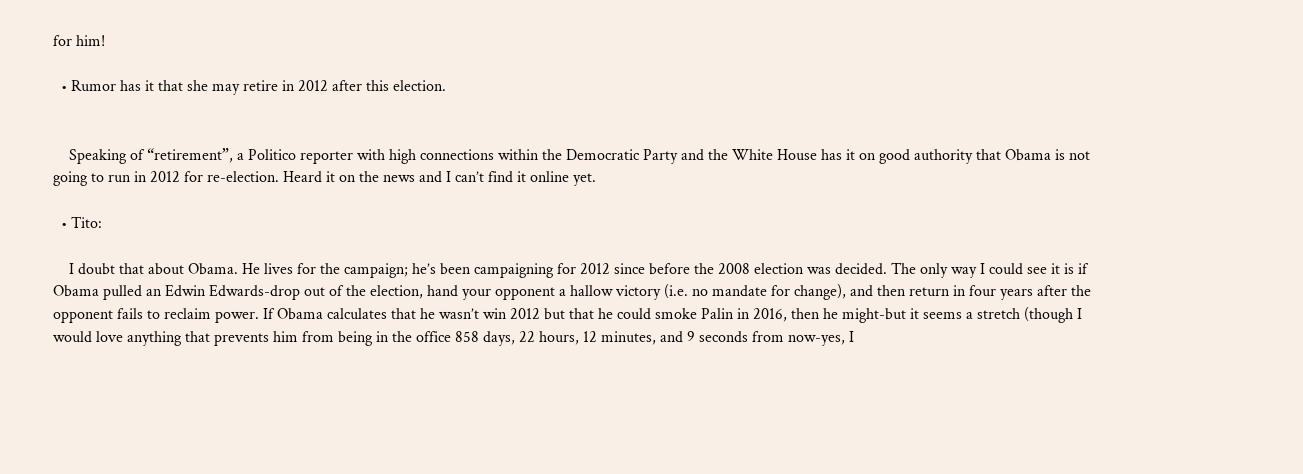for him!

  • Rumor has it that she may retire in 2012 after this election.


    Speaking of “retirement”, a Politico reporter with high connections within the Democratic Party and the White House has it on good authority that Obama is not going to run in 2012 for re-election. Heard it on the news and I can’t find it online yet.

  • Tito:

    I doubt that about Obama. He lives for the campaign; he’s been campaigning for 2012 since before the 2008 election was decided. The only way I could see it is if Obama pulled an Edwin Edwards-drop out of the election, hand your opponent a hallow victory (i.e. no mandate for change), and then return in four years after the opponent fails to reclaim power. If Obama calculates that he wasn’t win 2012 but that he could smoke Palin in 2016, then he might-but it seems a stretch (though I would love anything that prevents him from being in the office 858 days, 22 hours, 12 minutes, and 9 seconds from now-yes, I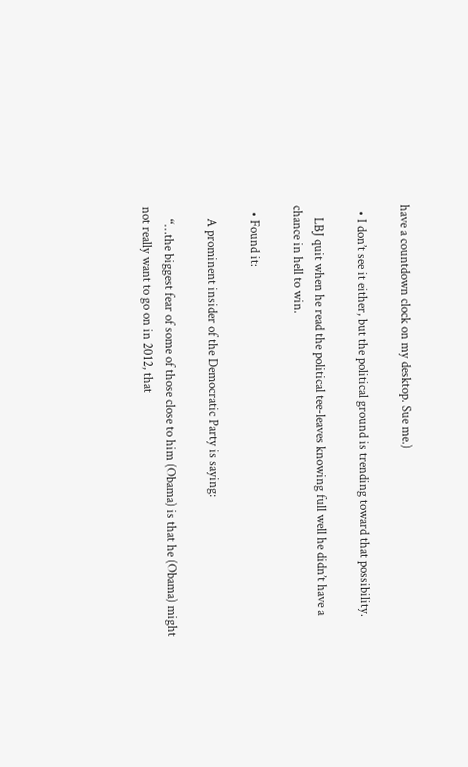have a countdown clock on my desktop. Sue me.)

  • I don’t see it either, but the political ground is trending toward that possibility.

    LBJ quit when he read the political tee-leaves knowing full well he didn’t have a chance in hell to win.

  • Found it:

    A prominent insider of the Democratic Party is saying:

    “…the biggest fear of some of those close to him (Obama) is that he (Obama) might not really want to go on in 2012, that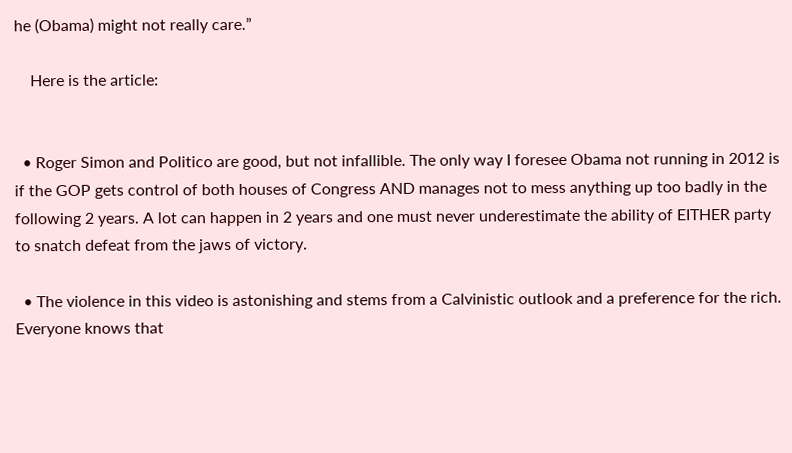he (Obama) might not really care.”

    Here is the article:


  • Roger Simon and Politico are good, but not infallible. The only way I foresee Obama not running in 2012 is if the GOP gets control of both houses of Congress AND manages not to mess anything up too badly in the following 2 years. A lot can happen in 2 years and one must never underestimate the ability of EITHER party to snatch defeat from the jaws of victory.

  • The violence in this video is astonishing and stems from a Calvinistic outlook and a preference for the rich. Everyone knows that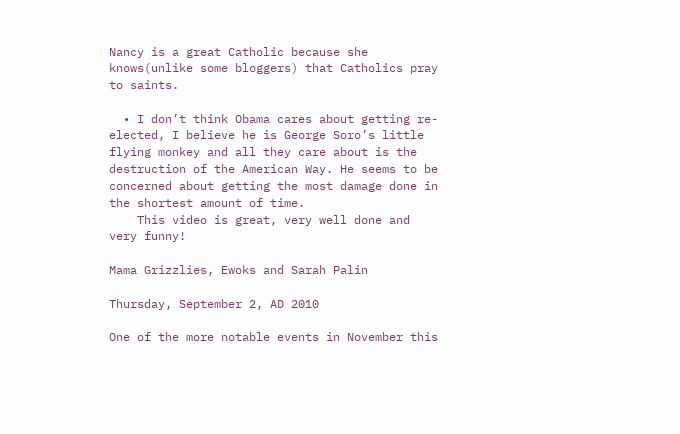Nancy is a great Catholic because she knows(unlike some bloggers) that Catholics pray to saints.

  • I don’t think Obama cares about getting re-elected, I believe he is George Soro’s little flying monkey and all they care about is the destruction of the American Way. He seems to be concerned about getting the most damage done in the shortest amount of time.
    This video is great, very well done and very funny!

Mama Grizzlies, Ewoks and Sarah Palin

Thursday, September 2, AD 2010

One of the more notable events in November this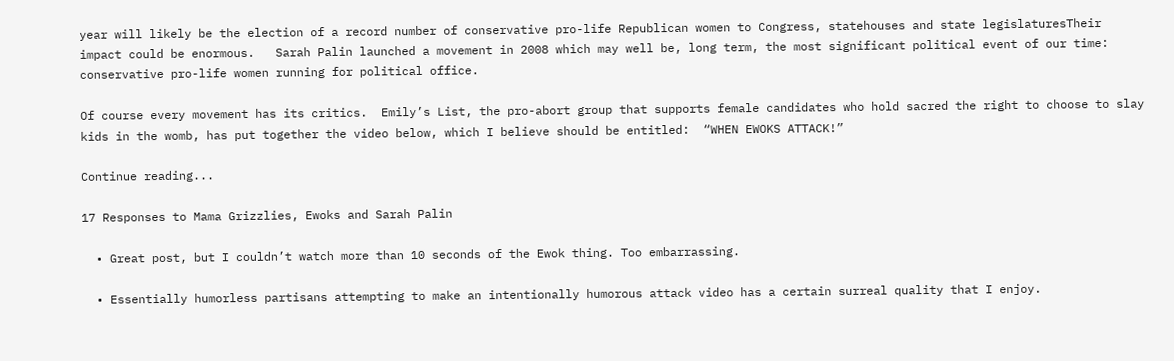year will likely be the election of a record number of conservative pro-life Republican women to Congress, statehouses and state legislaturesTheir impact could be enormous.   Sarah Palin launched a movement in 2008 which may well be, long term, the most significant political event of our time:  conservative pro-life women running for political office.

Of course every movement has its critics.  Emily’s List, the pro-abort group that supports female candidates who hold sacred the right to choose to slay kids in the womb, has put together the video below, which I believe should be entitled:  “WHEN EWOKS ATTACK!”

Continue reading...

17 Responses to Mama Grizzlies, Ewoks and Sarah Palin

  • Great post, but I couldn’t watch more than 10 seconds of the Ewok thing. Too embarrassing.

  • Essentially humorless partisans attempting to make an intentionally humorous attack video has a certain surreal quality that I enjoy.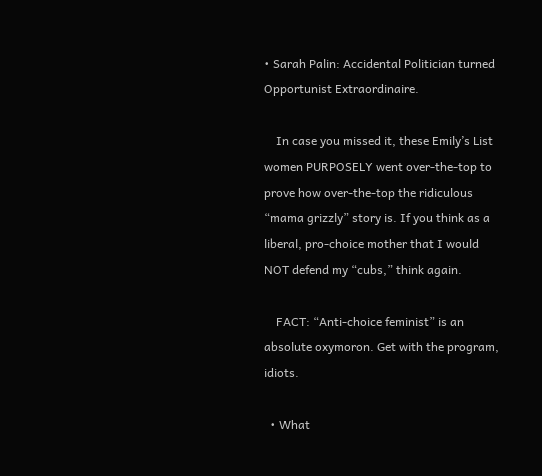• Sarah Palin: Accidental Politician turned Opportunist Extraordinaire.

    In case you missed it, these Emily’s List women PURPOSELY went over-the-top to prove how over-the-top the ridiculous “mama grizzly” story is. If you think as a liberal, pro-choice mother that I would NOT defend my “cubs,” think again.

    FACT: “Anti-choice feminist” is an absolute oxymoron. Get with the program, idiots.

  • What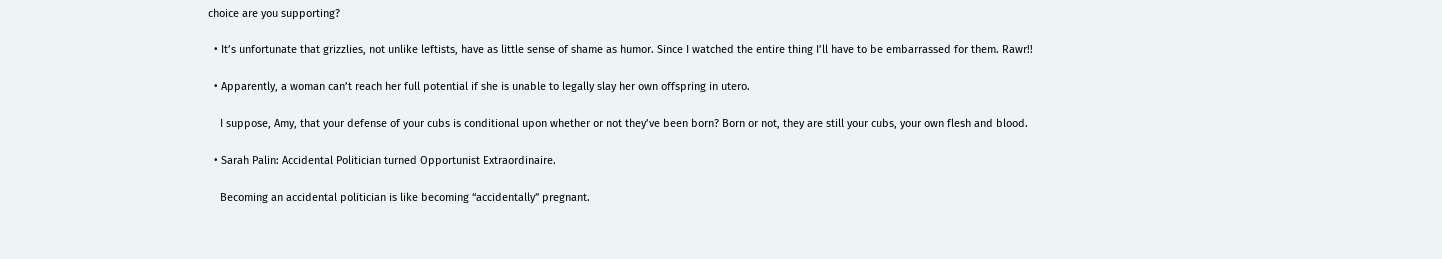choice are you supporting?

  • It’s unfortunate that grizzlies, not unlike leftists, have as little sense of shame as humor. Since I watched the entire thing I’ll have to be embarrassed for them. Rawr!!

  • Apparently, a woman can’t reach her full potential if she is unable to legally slay her own offspring in utero.

    I suppose, Amy, that your defense of your cubs is conditional upon whether or not they’ve been born? Born or not, they are still your cubs, your own flesh and blood.

  • Sarah Palin: Accidental Politician turned Opportunist Extraordinaire.

    Becoming an accidental politician is like becoming “accidentally” pregnant.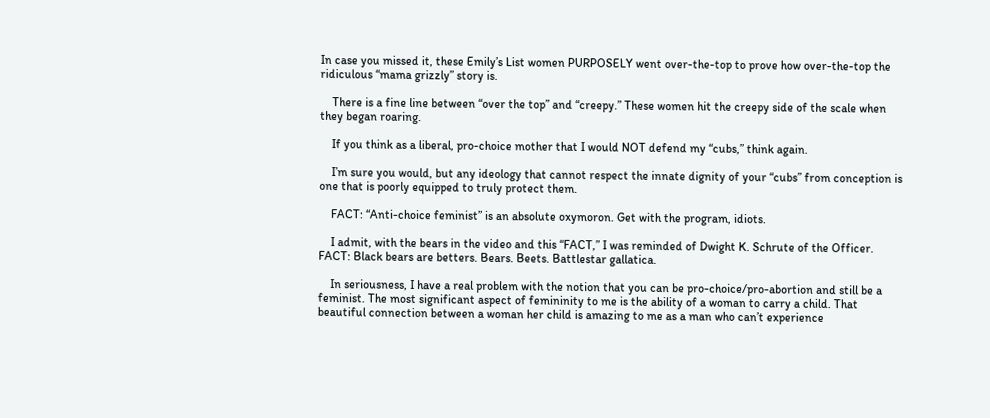In case you missed it, these Emily’s List women PURPOSELY went over-the-top to prove how over-the-top the ridiculous “mama grizzly” story is.

    There is a fine line between “over the top” and “creepy.” These women hit the creepy side of the scale when they began roaring.

    If you think as a liberal, pro-choice mother that I would NOT defend my “cubs,” think again.

    I’m sure you would, but any ideology that cannot respect the innate dignity of your “cubs” from conception is one that is poorly equipped to truly protect them.

    FACT: “Anti-choice feminist” is an absolute oxymoron. Get with the program, idiots.

    I admit, with the bears in the video and this “FACT,” I was reminded of Dwight K. Schrute of the Officer. FACT: Black bears are betters. Bears. Beets. Battlestar gallatica.

    In seriousness, I have a real problem with the notion that you can be pro-choice/pro-abortion and still be a feminist. The most significant aspect of femininity to me is the ability of a woman to carry a child. That beautiful connection between a woman her child is amazing to me as a man who can’t experience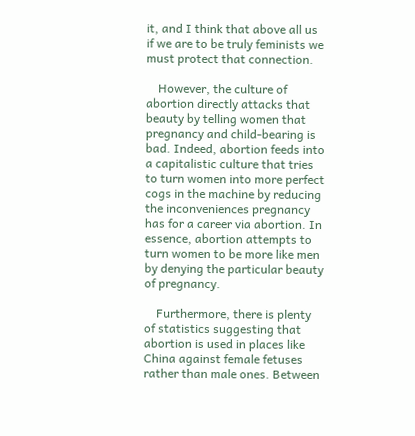it, and I think that above all us if we are to be truly feminists we must protect that connection.

    However, the culture of abortion directly attacks that beauty by telling women that pregnancy and child-bearing is bad. Indeed, abortion feeds into a capitalistic culture that tries to turn women into more perfect cogs in the machine by reducing the inconveniences pregnancy has for a career via abortion. In essence, abortion attempts to turn women to be more like men by denying the particular beauty of pregnancy.

    Furthermore, there is plenty of statistics suggesting that abortion is used in places like China against female fetuses rather than male ones. Between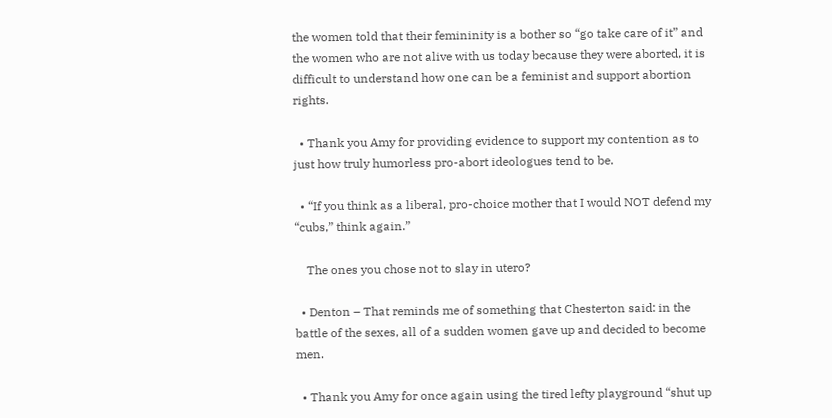the women told that their femininity is a bother so “go take care of it” and the women who are not alive with us today because they were aborted, it is difficult to understand how one can be a feminist and support abortion rights.

  • Thank you Amy for providing evidence to support my contention as to just how truly humorless pro-abort ideologues tend to be.

  • “If you think as a liberal, pro-choice mother that I would NOT defend my “cubs,” think again.”

    The ones you chose not to slay in utero?

  • Denton – That reminds me of something that Chesterton said: in the battle of the sexes, all of a sudden women gave up and decided to become men.

  • Thank you Amy for once again using the tired lefty playground “shut up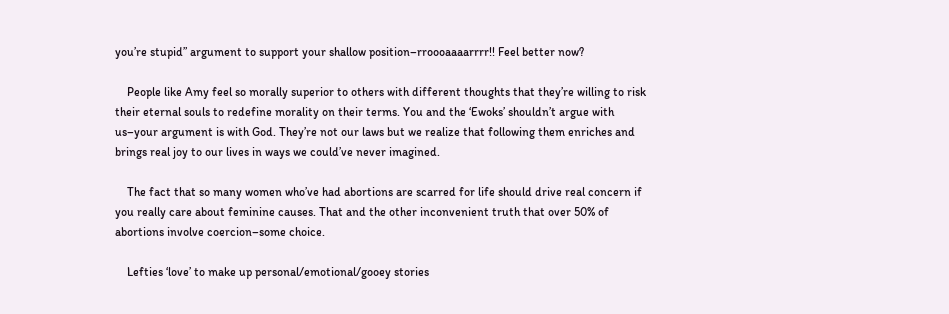you’re stupid” argument to support your shallow position–rroooaaaarrrr!! Feel better now?

    People like Amy feel so morally superior to others with different thoughts that they’re willing to risk their eternal souls to redefine morality on their terms. You and the ‘Ewoks’ shouldn’t argue with us–your argument is with God. They’re not our laws but we realize that following them enriches and brings real joy to our lives in ways we could’ve never imagined.

    The fact that so many women who’ve had abortions are scarred for life should drive real concern if you really care about feminine causes. That and the other inconvenient truth that over 50% of abortions involve coercion–some choice.

    Lefties ‘love’ to make up personal/emotional/gooey stories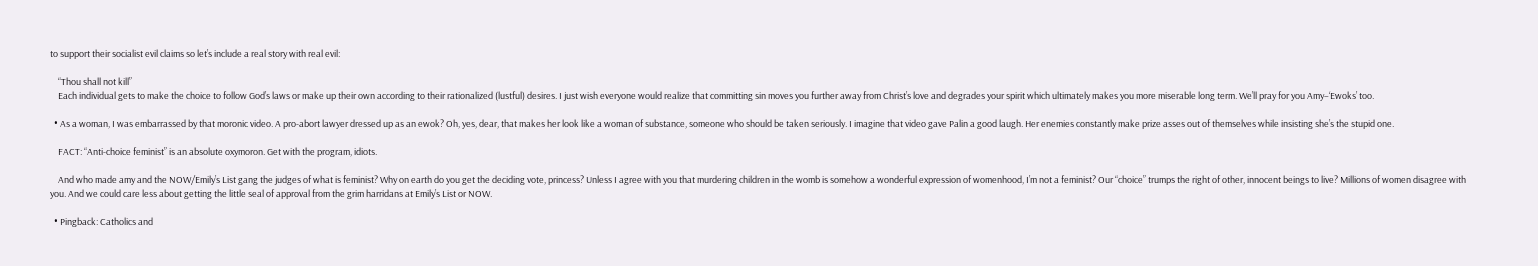to support their socialist evil claims so let’s include a real story with real evil:

    “Thou shall not kill”
    Each individual gets to make the choice to follow God’s laws or make up their own according to their rationalized (lustful) desires. I just wish everyone would realize that committing sin moves you further away from Christ’s love and degrades your spirit which ultimately makes you more miserable long term. We’ll pray for you Amy–‘Ewoks’ too.

  • As a woman, I was embarrassed by that moronic video. A pro-abort lawyer dressed up as an ewok? Oh, yes, dear, that makes her look like a woman of substance, someone who should be taken seriously. I imagine that video gave Palin a good laugh. Her enemies constantly make prize asses out of themselves while insisting she’s the stupid one.

    FACT: “Anti-choice feminist” is an absolute oxymoron. Get with the program, idiots.

    And who made amy and the NOW/Emily’s List gang the judges of what is feminist? Why on earth do you get the deciding vote, princess? Unless I agree with you that murdering children in the womb is somehow a wonderful expression of womenhood, I’m not a feminist? Our “choice” trumps the right of other, innocent beings to live? Millions of women disagree with you. And we could care less about getting the little seal of approval from the grim harridans at Emily’s List or NOW.

  • Pingback: Catholics and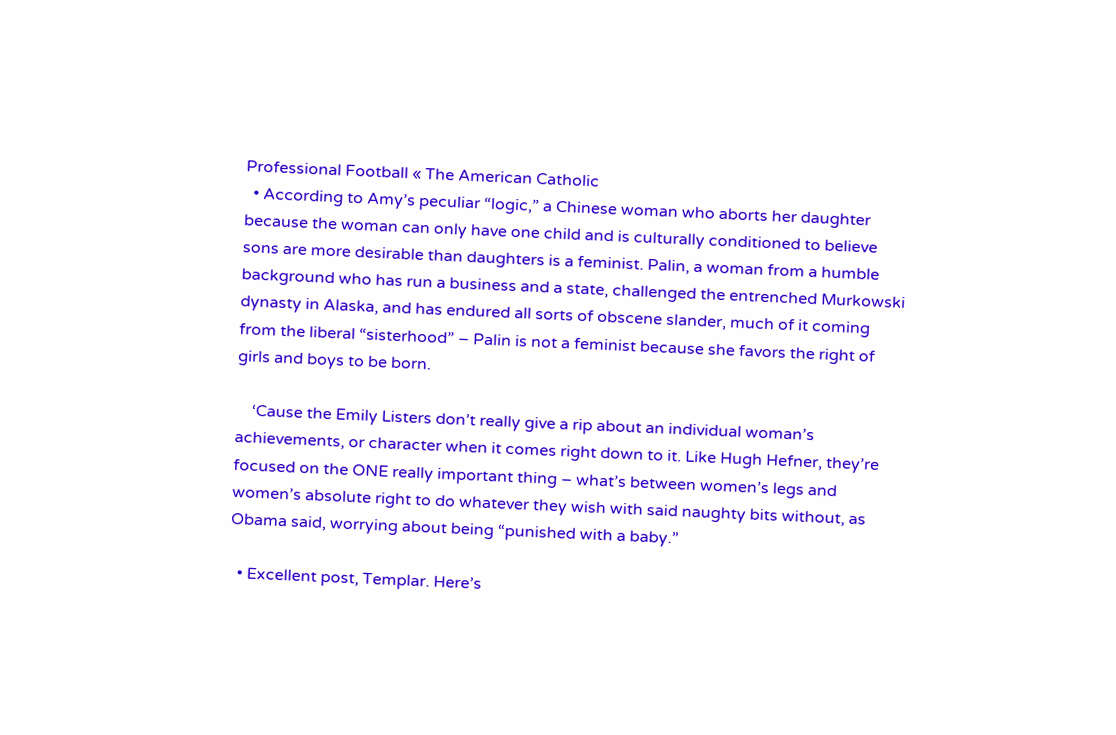Professional Football « The American Catholic
  • According to Amy’s peculiar “logic,” a Chinese woman who aborts her daughter because the woman can only have one child and is culturally conditioned to believe sons are more desirable than daughters is a feminist. Palin, a woman from a humble background who has run a business and a state, challenged the entrenched Murkowski dynasty in Alaska, and has endured all sorts of obscene slander, much of it coming from the liberal “sisterhood” – Palin is not a feminist because she favors the right of girls and boys to be born.

    ‘Cause the Emily Listers don’t really give a rip about an individual woman’s achievements, or character when it comes right down to it. Like Hugh Hefner, they’re focused on the ONE really important thing – what’s between women’s legs and women’s absolute right to do whatever they wish with said naughty bits without, as Obama said, worrying about being “punished with a baby.”

  • Excellent post, Templar. Here’s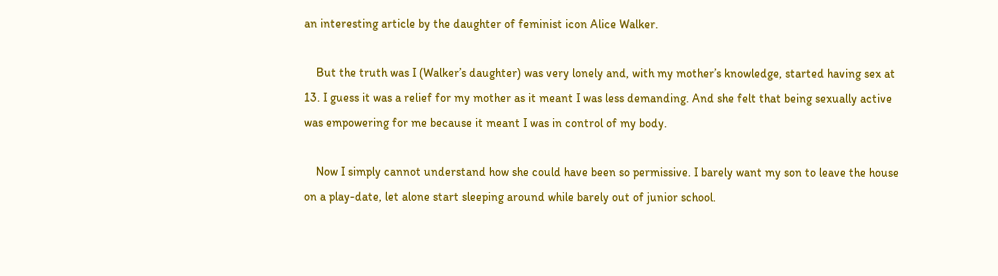an interesting article by the daughter of feminist icon Alice Walker.

    But the truth was I (Walker’s daughter) was very lonely and, with my mother’s knowledge, started having sex at 13. I guess it was a relief for my mother as it meant I was less demanding. And she felt that being sexually active was empowering for me because it meant I was in control of my body.

    Now I simply cannot understand how she could have been so permissive. I barely want my son to leave the house on a play-date, let alone start sleeping around while barely out of junior school.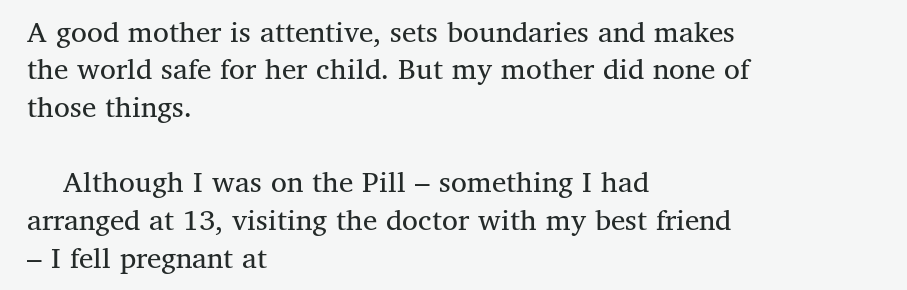A good mother is attentive, sets boundaries and makes the world safe for her child. But my mother did none of those things.

    Although I was on the Pill – something I had arranged at 13, visiting the doctor with my best friend – I fell pregnant at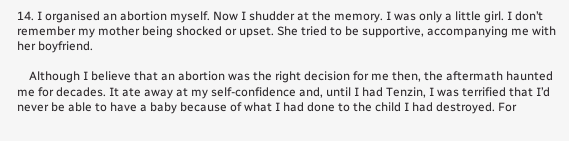14. I organised an abortion myself. Now I shudder at the memory. I was only a little girl. I don’t remember my mother being shocked or upset. She tried to be supportive, accompanying me with her boyfriend.

    Although I believe that an abortion was the right decision for me then, the aftermath haunted me for decades. It ate away at my self-confidence and, until I had Tenzin, I was terrified that I’d never be able to have a baby because of what I had done to the child I had destroyed. For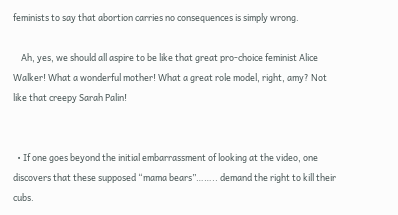feminists to say that abortion carries no consequences is simply wrong.

    Ah, yes, we should all aspire to be like that great pro-choice feminist Alice Walker! What a wonderful mother! What a great role model, right, amy? Not like that creepy Sarah Palin!


  • If one goes beyond the initial embarrassment of looking at the video, one discovers that these supposed “mama bears”…….. demand the right to kill their cubs.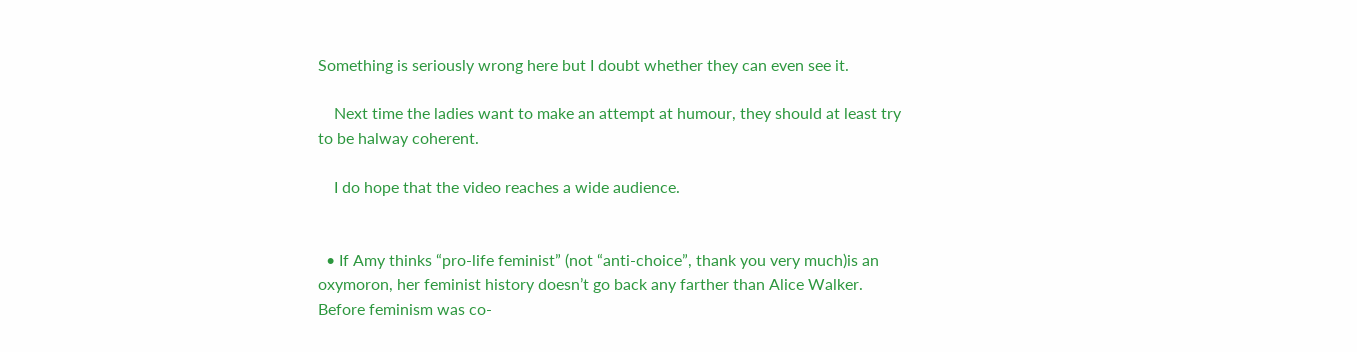Something is seriously wrong here but I doubt whether they can even see it.

    Next time the ladies want to make an attempt at humour, they should at least try to be halway coherent.

    I do hope that the video reaches a wide audience.


  • If Amy thinks “pro-life feminist” (not “anti-choice”, thank you very much)is an oxymoron, her feminist history doesn’t go back any farther than Alice Walker. Before feminism was co-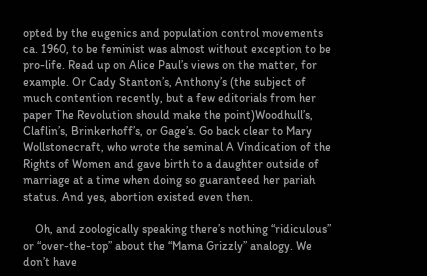opted by the eugenics and population control movements ca. 1960, to be feminist was almost without exception to be pro-life. Read up on Alice Paul’s views on the matter, for example. Or Cady Stanton’s, Anthony’s (the subject of much contention recently, but a few editorials from her paper The Revolution should make the point)Woodhull’s, Claflin’s, Brinkerhoff’s, or Gage’s. Go back clear to Mary Wollstonecraft, who wrote the seminal A Vindication of the Rights of Women and gave birth to a daughter outside of marriage at a time when doing so guaranteed her pariah status. And yes, abortion existed even then.

    Oh, and zoologically speaking there’s nothing “ridiculous” or “over-the-top” about the “Mama Grizzly” analogy. We don’t have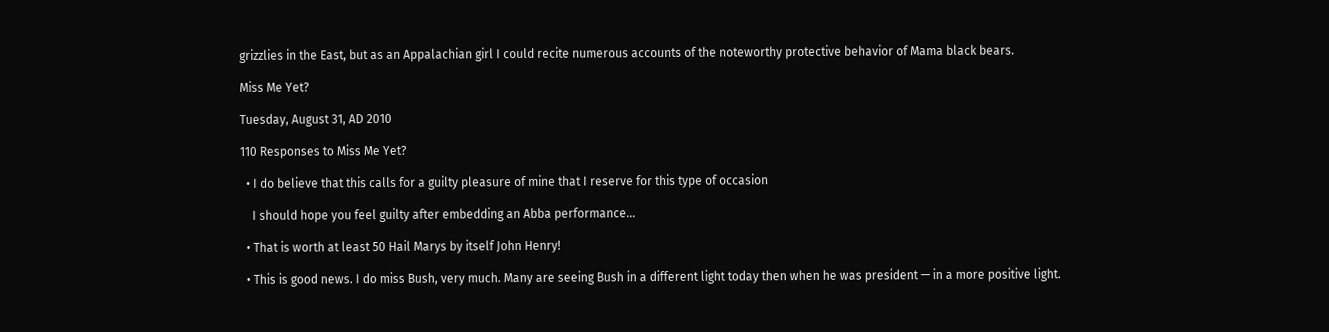grizzlies in the East, but as an Appalachian girl I could recite numerous accounts of the noteworthy protective behavior of Mama black bears.

Miss Me Yet?

Tuesday, August 31, AD 2010

110 Responses to Miss Me Yet?

  • I do believe that this calls for a guilty pleasure of mine that I reserve for this type of occasion

    I should hope you feel guilty after embedding an Abba performance…

  • That is worth at least 50 Hail Marys by itself John Henry!

  • This is good news. I do miss Bush, very much. Many are seeing Bush in a different light today then when he was president — in a more positive light.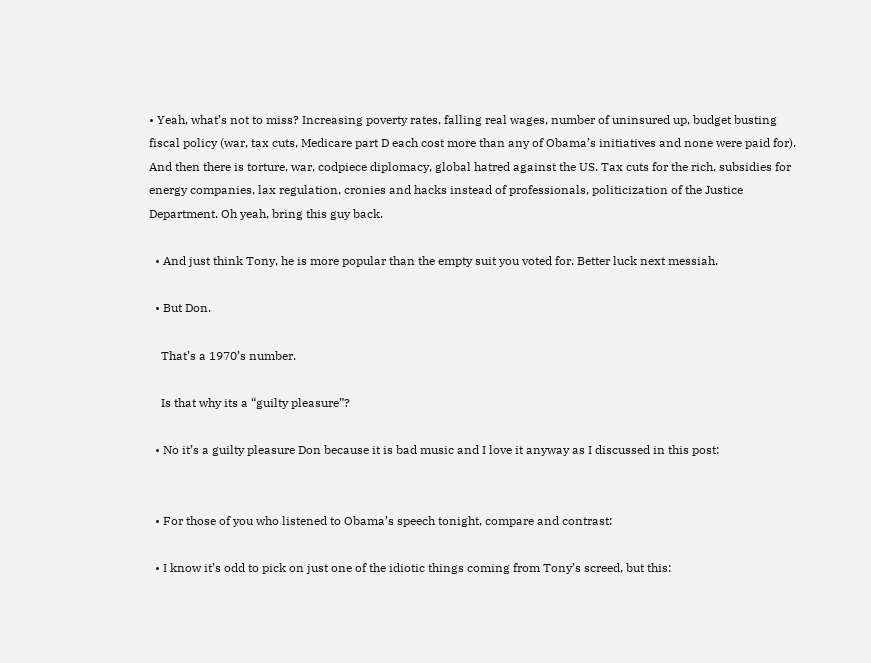• Yeah, what’s not to miss? Increasing poverty rates, falling real wages, number of uninsured up, budget busting fiscal policy (war, tax cuts, Medicare part D each cost more than any of Obama’s initiatives and none were paid for). And then there is torture, war, codpiece diplomacy, global hatred against the US. Tax cuts for the rich, subsidies for energy companies, lax regulation, cronies and hacks instead of professionals, politicization of the Justice Department. Oh yeah, bring this guy back.

  • And just think Tony, he is more popular than the empty suit you voted for. Better luck next messiah.

  • But Don.

    That’s a 1970’s number.

    Is that why its a “guilty pleasure”?

  • No it’s a guilty pleasure Don because it is bad music and I love it anyway as I discussed in this post:


  • For those of you who listened to Obama’s speech tonight, compare and contrast:

  • I know it’s odd to pick on just one of the idiotic things coming from Tony’s screed, but this: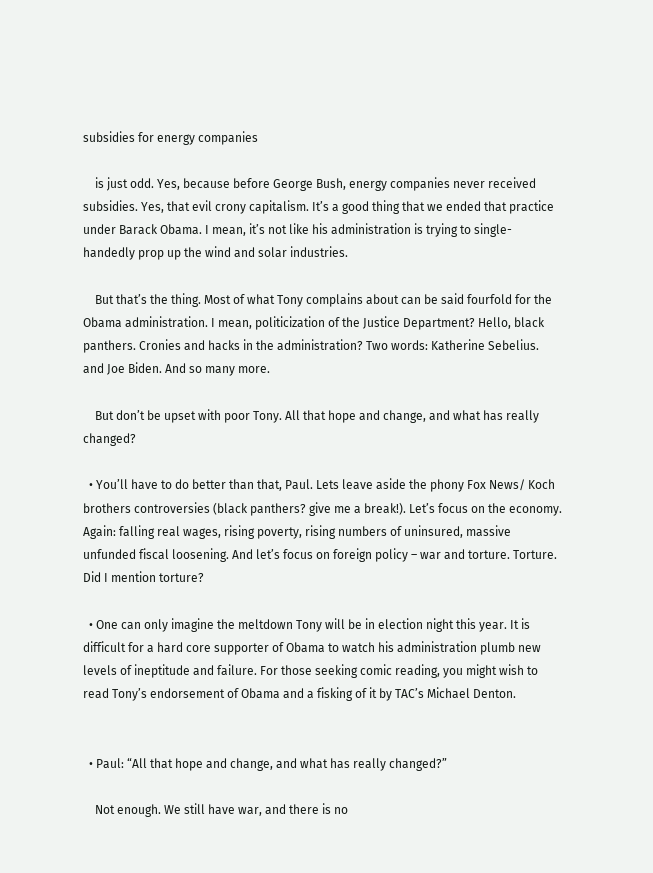subsidies for energy companies

    is just odd. Yes, because before George Bush, energy companies never received subsidies. Yes, that evil crony capitalism. It’s a good thing that we ended that practice under Barack Obama. I mean, it’s not like his administration is trying to single-handedly prop up the wind and solar industries.

    But that’s the thing. Most of what Tony complains about can be said fourfold for the Obama administration. I mean, politicization of the Justice Department? Hello, black panthers. Cronies and hacks in the administration? Two words: Katherine Sebelius. and Joe Biden. And so many more.

    But don’t be upset with poor Tony. All that hope and change, and what has really changed?

  • You’ll have to do better than that, Paul. Lets leave aside the phony Fox News/ Koch brothers controversies (black panthers? give me a break!). Let’s focus on the economy. Again: falling real wages, rising poverty, rising numbers of uninsured, massive unfunded fiscal loosening. And let’s focus on foreign policy – war and torture. Torture. Did I mention torture?

  • One can only imagine the meltdown Tony will be in election night this year. It is difficult for a hard core supporter of Obama to watch his administration plumb new levels of ineptitude and failure. For those seeking comic reading, you might wish to read Tony’s endorsement of Obama and a fisking of it by TAC’s Michael Denton.


  • Paul: “All that hope and change, and what has really changed?”

    Not enough. We still have war, and there is no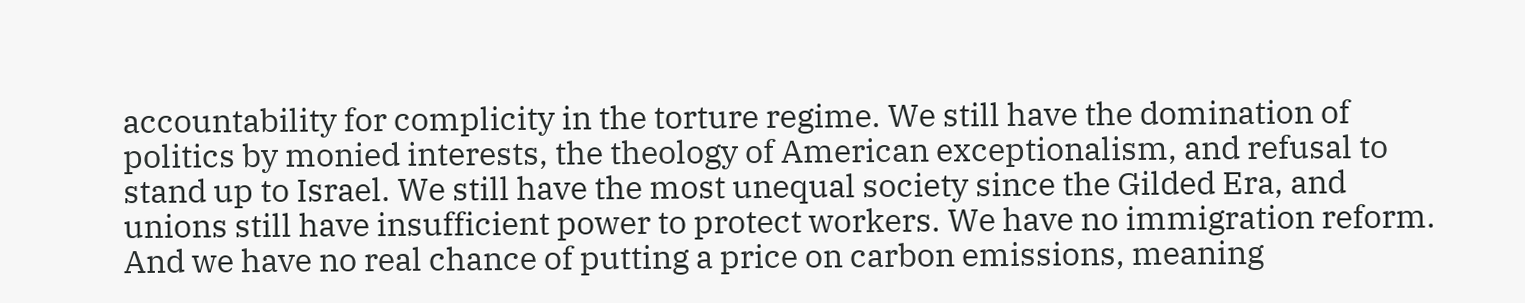accountability for complicity in the torture regime. We still have the domination of politics by monied interests, the theology of American exceptionalism, and refusal to stand up to Israel. We still have the most unequal society since the Gilded Era, and unions still have insufficient power to protect workers. We have no immigration reform. And we have no real chance of putting a price on carbon emissions, meaning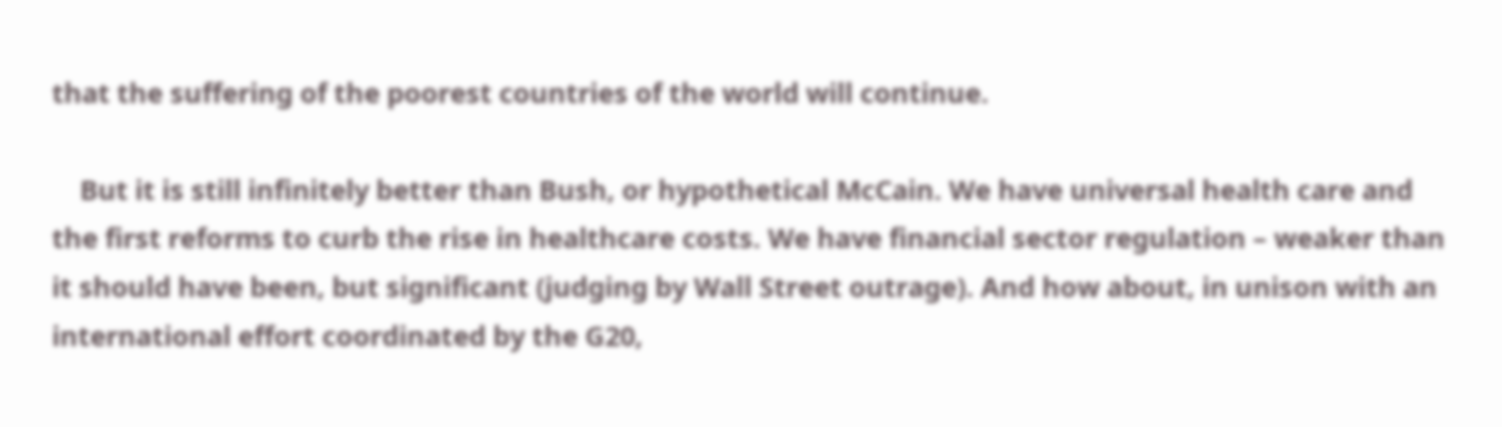that the suffering of the poorest countries of the world will continue.

    But it is still infinitely better than Bush, or hypothetical McCain. We have universal health care and the first reforms to curb the rise in healthcare costs. We have financial sector regulation – weaker than it should have been, but significant (judging by Wall Street outrage). And how about, in unison with an international effort coordinated by the G20,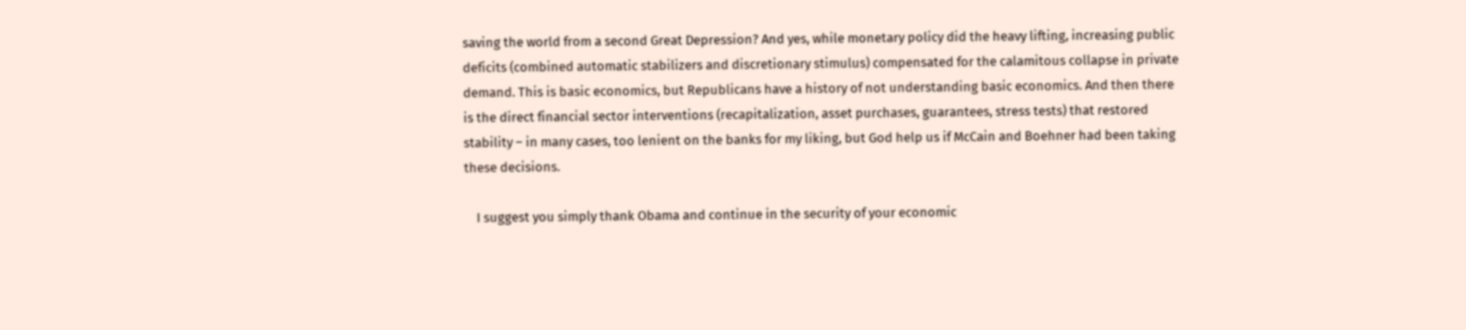saving the world from a second Great Depression? And yes, while monetary policy did the heavy lifting, increasing public deficits (combined automatic stabilizers and discretionary stimulus) compensated for the calamitous collapse in private demand. This is basic economics, but Republicans have a history of not understanding basic economics. And then there is the direct financial sector interventions (recapitalization, asset purchases, guarantees, stress tests) that restored stability – in many cases, too lenient on the banks for my liking, but God help us if McCain and Boehner had been taking these decisions.

    I suggest you simply thank Obama and continue in the security of your economic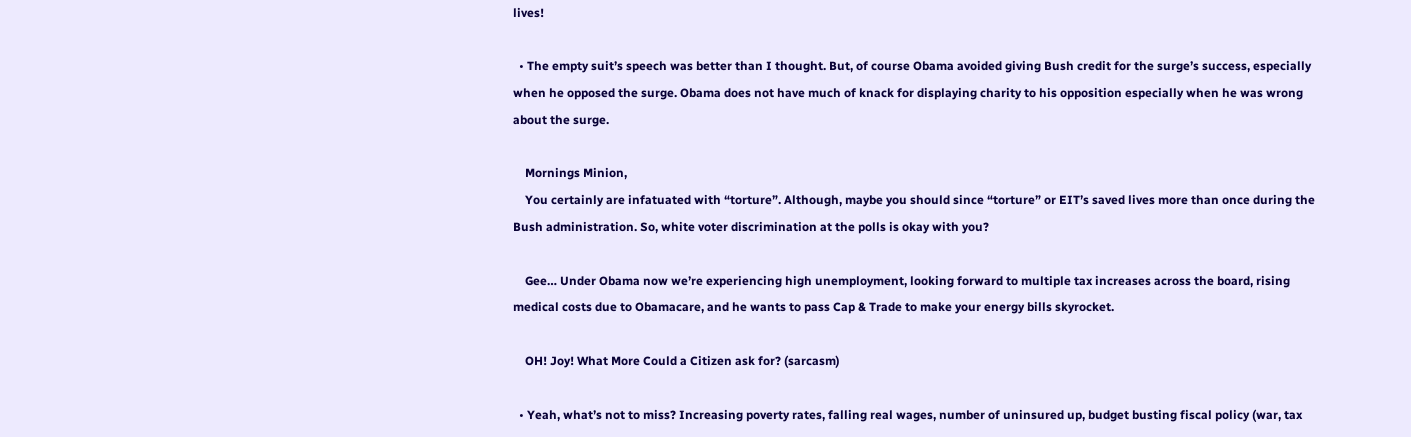lives!

  • The empty suit’s speech was better than I thought. But, of course Obama avoided giving Bush credit for the surge’s success, especially when he opposed the surge. Obama does not have much of knack for displaying charity to his opposition especially when he was wrong about the surge.

    Mornings Minion,
    You certainly are infatuated with “torture”. Although, maybe you should since “torture” or EIT’s saved lives more than once during the Bush administration. So, white voter discrimination at the polls is okay with you?

    Gee… Under Obama now we’re experiencing high unemployment, looking forward to multiple tax increases across the board, rising medical costs due to Obamacare, and he wants to pass Cap & Trade to make your energy bills skyrocket.

    OH! Joy! What More Could a Citizen ask for? (sarcasm)

  • Yeah, what’s not to miss? Increasing poverty rates, falling real wages, number of uninsured up, budget busting fiscal policy (war, tax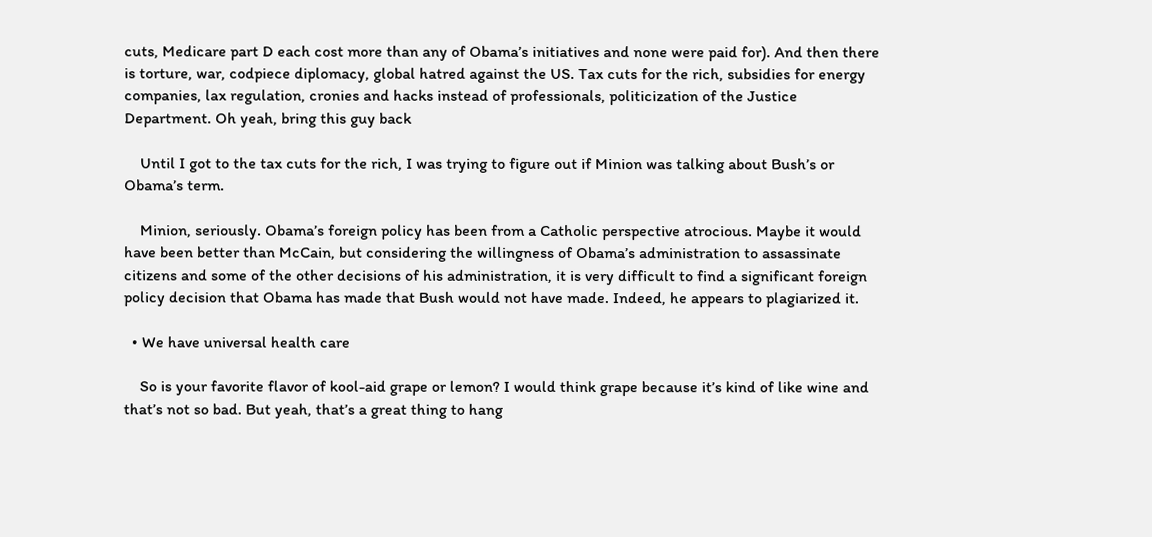cuts, Medicare part D each cost more than any of Obama’s initiatives and none were paid for). And then there is torture, war, codpiece diplomacy, global hatred against the US. Tax cuts for the rich, subsidies for energy companies, lax regulation, cronies and hacks instead of professionals, politicization of the Justice Department. Oh yeah, bring this guy back

    Until I got to the tax cuts for the rich, I was trying to figure out if Minion was talking about Bush’s or Obama’s term.

    Minion, seriously. Obama’s foreign policy has been from a Catholic perspective atrocious. Maybe it would have been better than McCain, but considering the willingness of Obama’s administration to assassinate citizens and some of the other decisions of his administration, it is very difficult to find a significant foreign policy decision that Obama has made that Bush would not have made. Indeed, he appears to plagiarized it.

  • We have universal health care

    So is your favorite flavor of kool-aid grape or lemon? I would think grape because it’s kind of like wine and that’s not so bad. But yeah, that’s a great thing to hang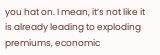you hat on. I mean, it’s not like it is already leading to exploding premiums, economic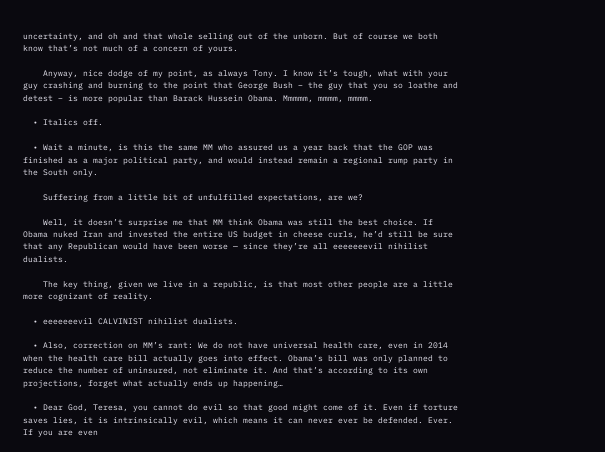uncertainty, and oh and that whole selling out of the unborn. But of course we both know that’s not much of a concern of yours.

    Anyway, nice dodge of my point, as always Tony. I know it’s tough, what with your guy crashing and burning to the point that George Bush – the guy that you so loathe and detest – is more popular than Barack Hussein Obama. Mmmmm, mmmm, mmmm.

  • Italics off.

  • Wait a minute, is this the same MM who assured us a year back that the GOP was finished as a major political party, and would instead remain a regional rump party in the South only.

    Suffering from a little bit of unfulfilled expectations, are we?

    Well, it doesn’t surprise me that MM think Obama was still the best choice. If Obama nuked Iran and invested the entire US budget in cheese curls, he’d still be sure that any Republican would have been worse — since they’re all eeeeeeevil nihilist dualists.

    The key thing, given we live in a republic, is that most other people are a little more cognizant of reality.

  • eeeeeeevil CALVINIST nihilist dualists.

  • Also, correction on MM’s rant: We do not have universal health care, even in 2014 when the health care bill actually goes into effect. Obama’s bill was only planned to reduce the number of uninsured, not eliminate it. And that’s according to its own projections, forget what actually ends up happening…

  • Dear God, Teresa, you cannot do evil so that good might come of it. Even if torture saves lies, it is intrinsically evil, which means it can never ever be defended. Ever. If you are even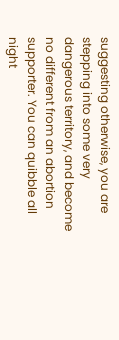suggesting otherwise, you are stepping into some very dangerous territory, and become no different from an abortion supporter. You can quibble all night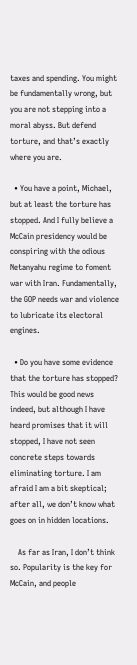taxes and spending. You might be fundamentally wrong, but you are not stepping into a moral abyss. But defend torture, and that’s exactly where you are.

  • You have a point, Michael, but at least the torture has stopped. And I fully believe a McCain presidency would be conspiring with the odious Netanyahu regime to foment war with Iran. Fundamentally, the GOP needs war and violence to lubricate its electoral engines.

  • Do you have some evidence that the torture has stopped? This would be good news indeed, but although I have heard promises that it will stopped, I have not seen concrete steps towards eliminating torture. I am afraid I am a bit skeptical; after all, we don’t know what goes on in hidden locations.

    As far as Iran, I don’t think so. Popularity is the key for McCain, and people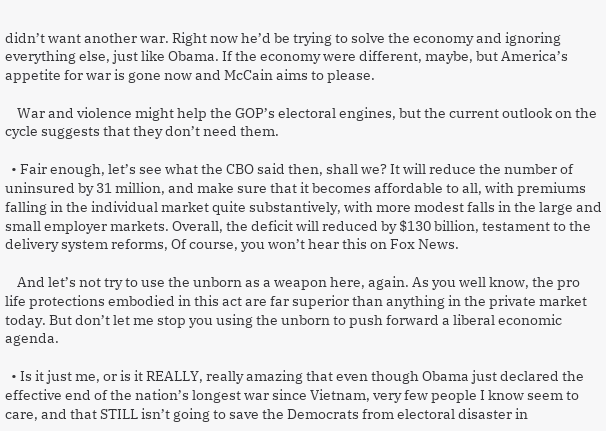didn’t want another war. Right now he’d be trying to solve the economy and ignoring everything else, just like Obama. If the economy were different, maybe, but America’s appetite for war is gone now and McCain aims to please.

    War and violence might help the GOP’s electoral engines, but the current outlook on the cycle suggests that they don’t need them.

  • Fair enough, let’s see what the CBO said then, shall we? It will reduce the number of uninsured by 31 million, and make sure that it becomes affordable to all, with premiums falling in the individual market quite substantively, with more modest falls in the large and small employer markets. Overall, the deficit will reduced by $130 billion, testament to the delivery system reforms, Of course, you won’t hear this on Fox News.

    And let’s not try to use the unborn as a weapon here, again. As you well know, the pro life protections embodied in this act are far superior than anything in the private market today. But don’t let me stop you using the unborn to push forward a liberal economic agenda.

  • Is it just me, or is it REALLY, really amazing that even though Obama just declared the effective end of the nation’s longest war since Vietnam, very few people I know seem to care, and that STILL isn’t going to save the Democrats from electoral disaster in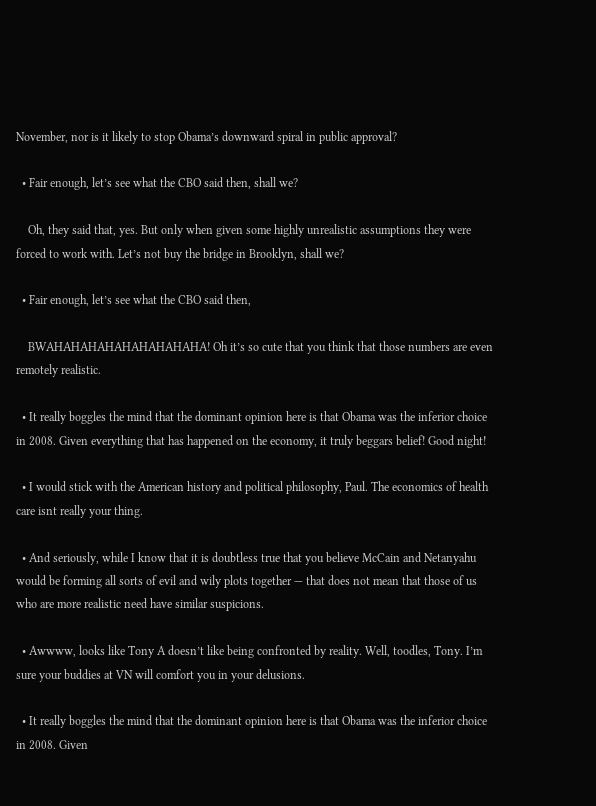November, nor is it likely to stop Obama’s downward spiral in public approval?

  • Fair enough, let’s see what the CBO said then, shall we?

    Oh, they said that, yes. But only when given some highly unrealistic assumptions they were forced to work with. Let’s not buy the bridge in Brooklyn, shall we?

  • Fair enough, let’s see what the CBO said then,

    BWAHAHAHAHAHAHAHAHAHA! Oh it’s so cute that you think that those numbers are even remotely realistic.

  • It really boggles the mind that the dominant opinion here is that Obama was the inferior choice in 2008. Given everything that has happened on the economy, it truly beggars belief! Good night!

  • I would stick with the American history and political philosophy, Paul. The economics of health care isnt really your thing.

  • And seriously, while I know that it is doubtless true that you believe McCain and Netanyahu would be forming all sorts of evil and wily plots together — that does not mean that those of us who are more realistic need have similar suspicions.

  • Awwww, looks like Tony A doesn’t like being confronted by reality. Well, toodles, Tony. I’m sure your buddies at VN will comfort you in your delusions.

  • It really boggles the mind that the dominant opinion here is that Obama was the inferior choice in 2008. Given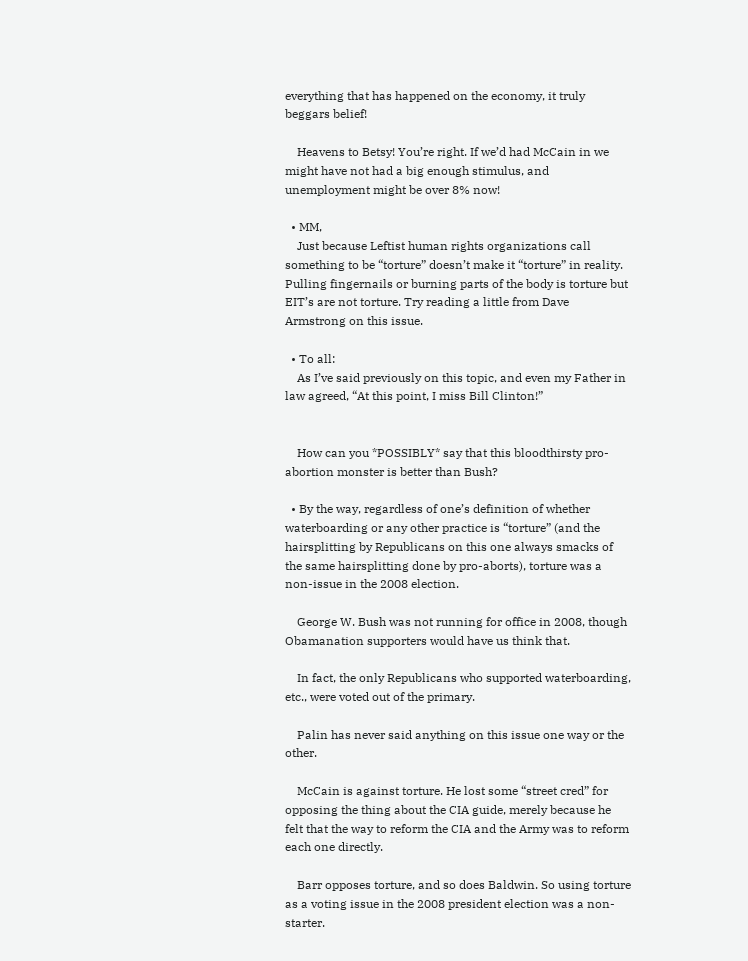everything that has happened on the economy, it truly beggars belief!

    Heavens to Betsy! You’re right. If we’d had McCain in we might have not had a big enough stimulus, and unemployment might be over 8% now!

  • MM,
    Just because Leftist human rights organizations call something to be “torture” doesn’t make it “torture” in reality. Pulling fingernails or burning parts of the body is torture but EIT’s are not torture. Try reading a little from Dave Armstrong on this issue.

  • To all:
    As I’ve said previously on this topic, and even my Father in law agreed, “At this point, I miss Bill Clinton!”


    How can you *POSSIBLY* say that this bloodthirsty pro-abortion monster is better than Bush?

  • By the way, regardless of one’s definition of whether waterboarding or any other practice is “torture” (and the hairsplitting by Republicans on this one always smacks of the same hairsplitting done by pro-aborts), torture was a non-issue in the 2008 election.

    George W. Bush was not running for office in 2008, though Obamanation supporters would have us think that.

    In fact, the only Republicans who supported waterboarding, etc., were voted out of the primary.

    Palin has never said anything on this issue one way or the other.

    McCain is against torture. He lost some “street cred” for opposing the thing about the CIA guide, merely because he felt that the way to reform the CIA and the Army was to reform each one directly.

    Barr opposes torture, and so does Baldwin. So using torture as a voting issue in the 2008 president election was a non-starter.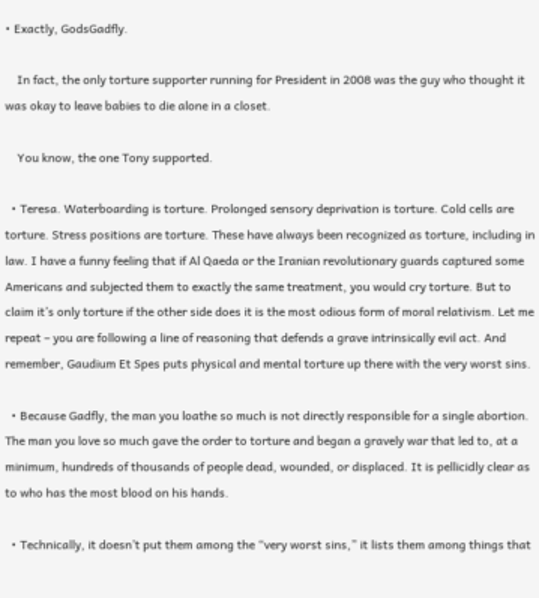• Exactly, GodsGadfly.

    In fact, the only torture supporter running for President in 2008 was the guy who thought it was okay to leave babies to die alone in a closet.

    You know, the one Tony supported.

  • Teresa. Waterboarding is torture. Prolonged sensory deprivation is torture. Cold cells are torture. Stress positions are torture. These have always been recognized as torture, including in law. I have a funny feeling that if Al Qaeda or the Iranian revolutionary guards captured some Americans and subjected them to exactly the same treatment, you would cry torture. But to claim it’s only torture if the other side does it is the most odious form of moral relativism. Let me repeat – you are following a line of reasoning that defends a grave intrinsically evil act. And remember, Gaudium Et Spes puts physical and mental torture up there with the very worst sins.

  • Because Gadfly, the man you loathe so much is not directly responsible for a single abortion. The man you love so much gave the order to torture and began a gravely war that led to, at a minimum, hundreds of thousands of people dead, wounded, or displaced. It is pellicidly clear as to who has the most blood on his hands.

  • Technically, it doesn’t put them among the “very worst sins,” it lists them among things that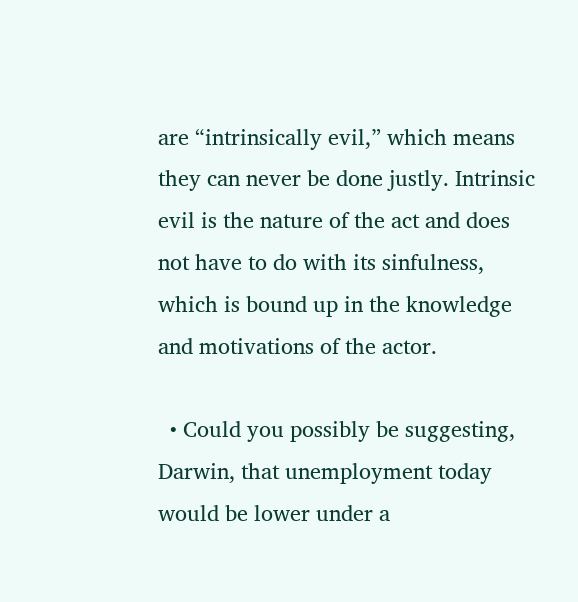are “intrinsically evil,” which means they can never be done justly. Intrinsic evil is the nature of the act and does not have to do with its sinfulness, which is bound up in the knowledge and motivations of the actor.

  • Could you possibly be suggesting, Darwin, that unemployment today would be lower under a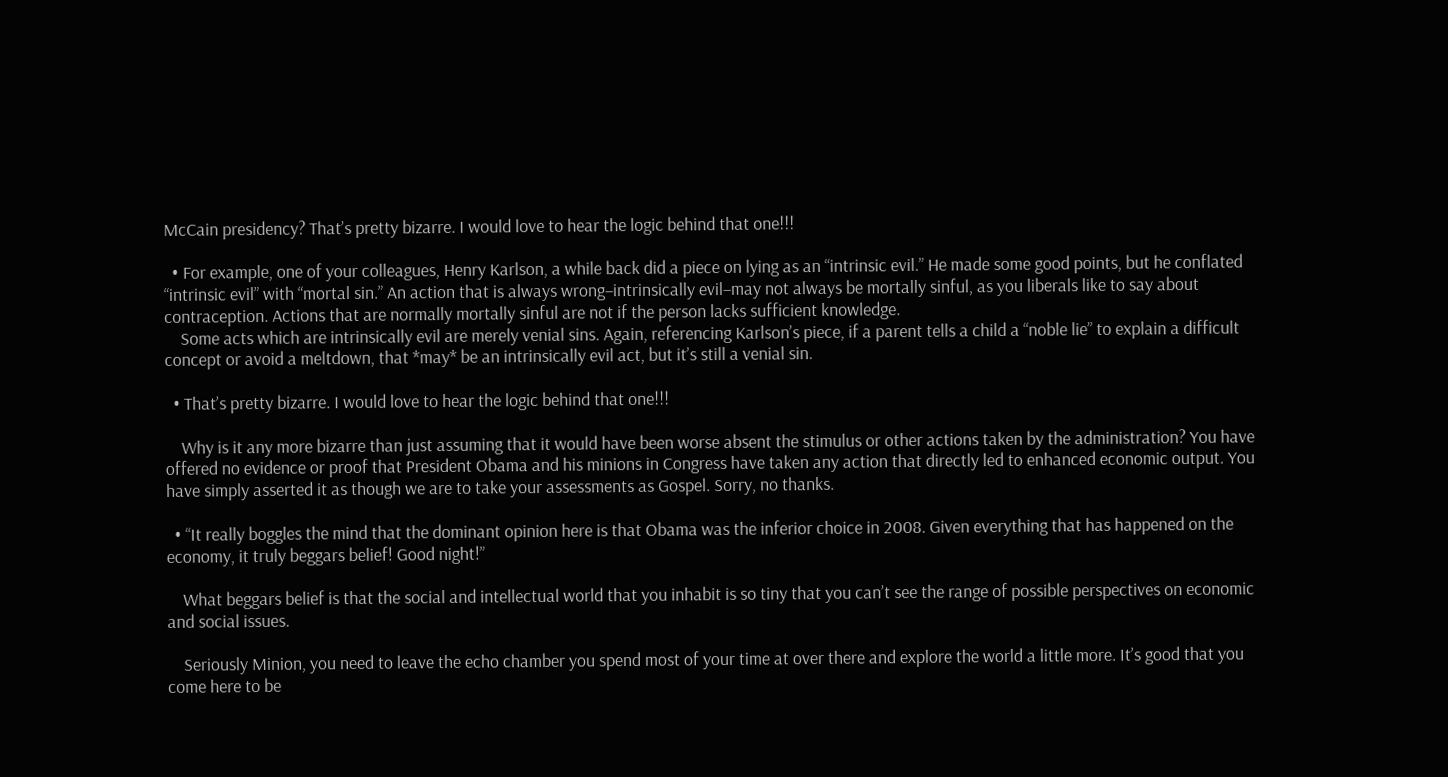McCain presidency? That’s pretty bizarre. I would love to hear the logic behind that one!!!

  • For example, one of your colleagues, Henry Karlson, a while back did a piece on lying as an “intrinsic evil.” He made some good points, but he conflated “intrinsic evil” with “mortal sin.” An action that is always wrong–intrinsically evil–may not always be mortally sinful, as you liberals like to say about contraception. Actions that are normally mortally sinful are not if the person lacks sufficient knowledge.
    Some acts which are intrinsically evil are merely venial sins. Again, referencing Karlson’s piece, if a parent tells a child a “noble lie” to explain a difficult concept or avoid a meltdown, that *may* be an intrinsically evil act, but it’s still a venial sin.

  • That’s pretty bizarre. I would love to hear the logic behind that one!!!

    Why is it any more bizarre than just assuming that it would have been worse absent the stimulus or other actions taken by the administration? You have offered no evidence or proof that President Obama and his minions in Congress have taken any action that directly led to enhanced economic output. You have simply asserted it as though we are to take your assessments as Gospel. Sorry, no thanks.

  • “It really boggles the mind that the dominant opinion here is that Obama was the inferior choice in 2008. Given everything that has happened on the economy, it truly beggars belief! Good night!”

    What beggars belief is that the social and intellectual world that you inhabit is so tiny that you can’t see the range of possible perspectives on economic and social issues.

    Seriously Minion, you need to leave the echo chamber you spend most of your time at over there and explore the world a little more. It’s good that you come here to be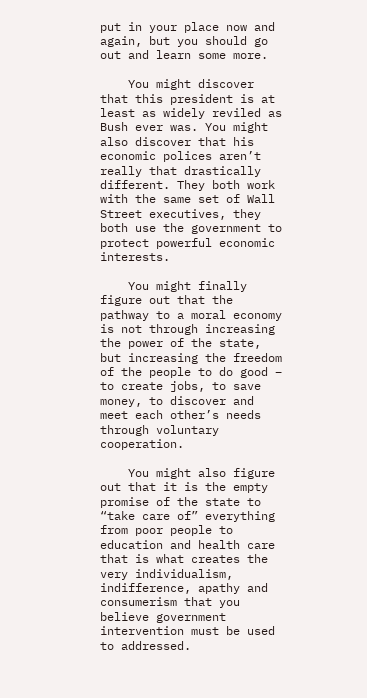put in your place now and again, but you should go out and learn some more.

    You might discover that this president is at least as widely reviled as Bush ever was. You might also discover that his economic polices aren’t really that drastically different. They both work with the same set of Wall Street executives, they both use the government to protect powerful economic interests.

    You might finally figure out that the pathway to a moral economy is not through increasing the power of the state, but increasing the freedom of the people to do good – to create jobs, to save money, to discover and meet each other’s needs through voluntary cooperation.

    You might also figure out that it is the empty promise of the state to “take care of” everything from poor people to education and health care that is what creates the very individualism, indifference, apathy and consumerism that you believe government intervention must be used to addressed.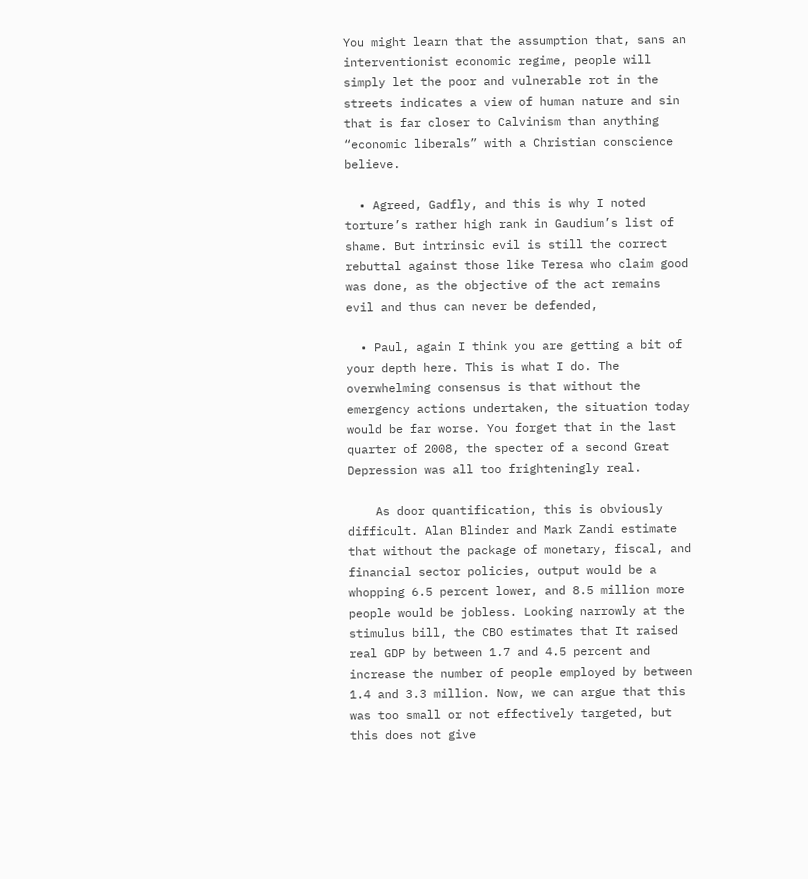You might learn that the assumption that, sans an interventionist economic regime, people will simply let the poor and vulnerable rot in the streets indicates a view of human nature and sin that is far closer to Calvinism than anything “economic liberals” with a Christian conscience believe.

  • Agreed, Gadfly, and this is why I noted torture’s rather high rank in Gaudium’s list of shame. But intrinsic evil is still the correct rebuttal against those like Teresa who claim good was done, as the objective of the act remains evil and thus can never be defended,

  • Paul, again I think you are getting a bit of your depth here. This is what I do. The overwhelming consensus is that without the emergency actions undertaken, the situation today would be far worse. You forget that in the last quarter of 2008, the specter of a second Great Depression was all too frighteningly real.

    As door quantification, this is obviously difficult. Alan Blinder and Mark Zandi estimate that without the package of monetary, fiscal, and financial sector policies, output would be a whopping 6.5 percent lower, and 8.5 million more people would be jobless. Looking narrowly at the stimulus bill, the CBO estimates that It raised real GDP by between 1.7 and 4.5 percent and increase the number of people employed by between 1.4 and 3.3 million. Now, we can argue that this was too small or not effectively targeted, but this does not give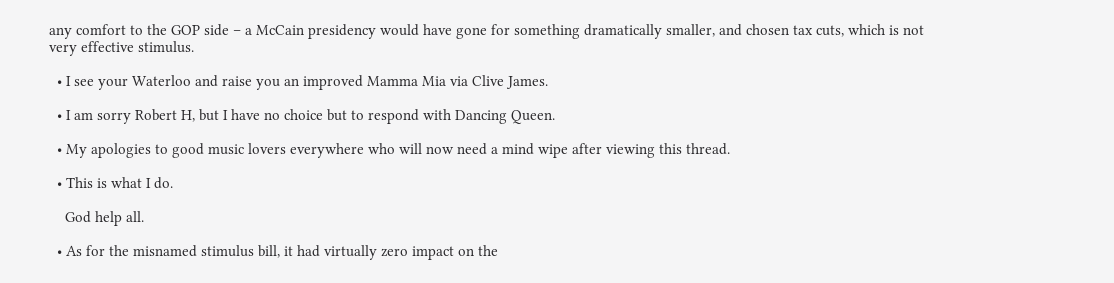any comfort to the GOP side – a McCain presidency would have gone for something dramatically smaller, and chosen tax cuts, which is not very effective stimulus.

  • I see your Waterloo and raise you an improved Mamma Mia via Clive James.

  • I am sorry Robert H, but I have no choice but to respond with Dancing Queen.

  • My apologies to good music lovers everywhere who will now need a mind wipe after viewing this thread.

  • This is what I do.

    God help all.

  • As for the misnamed stimulus bill, it had virtually zero impact on the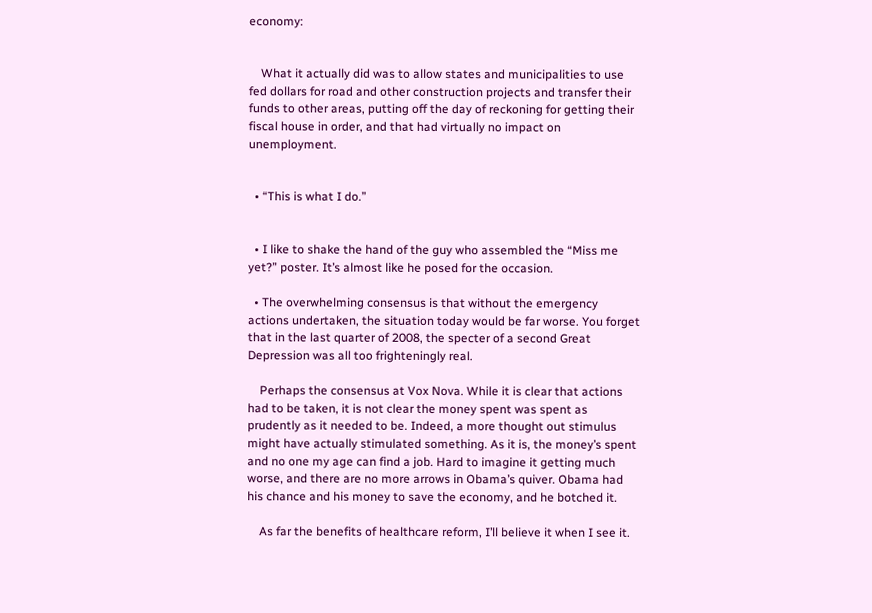economy:


    What it actually did was to allow states and municipalities to use fed dollars for road and other construction projects and transfer their funds to other areas, putting off the day of reckoning for getting their fiscal house in order, and that had virtually no impact on unemployment.


  • “This is what I do.”


  • I like to shake the hand of the guy who assembled the “Miss me yet?” poster. It’s almost like he posed for the occasion.

  • The overwhelming consensus is that without the emergency actions undertaken, the situation today would be far worse. You forget that in the last quarter of 2008, the specter of a second Great Depression was all too frighteningly real.

    Perhaps the consensus at Vox Nova. While it is clear that actions had to be taken, it is not clear the money spent was spent as prudently as it needed to be. Indeed, a more thought out stimulus might have actually stimulated something. As it is, the money’s spent and no one my age can find a job. Hard to imagine it getting much worse, and there are no more arrows in Obama’s quiver. Obama had his chance and his money to save the economy, and he botched it.

    As far the benefits of healthcare reform, I’ll believe it when I see it.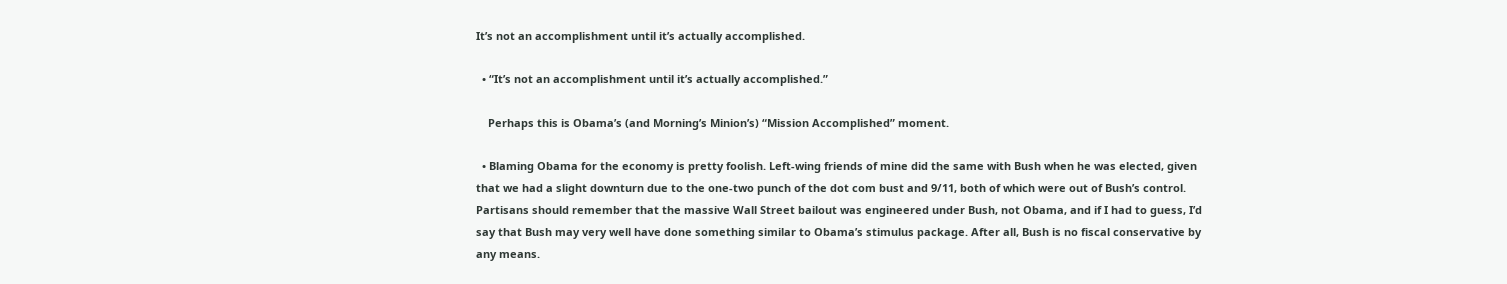It’s not an accomplishment until it’s actually accomplished.

  • “It’s not an accomplishment until it’s actually accomplished.”

    Perhaps this is Obama’s (and Morning’s Minion’s) “Mission Accomplished” moment.

  • Blaming Obama for the economy is pretty foolish. Left-wing friends of mine did the same with Bush when he was elected, given that we had a slight downturn due to the one-two punch of the dot com bust and 9/11, both of which were out of Bush’s control. Partisans should remember that the massive Wall Street bailout was engineered under Bush, not Obama, and if I had to guess, I’d say that Bush may very well have done something similar to Obama’s stimulus package. After all, Bush is no fiscal conservative by any means.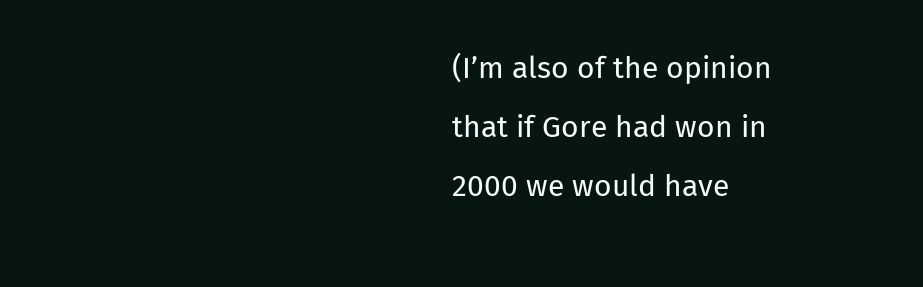(I’m also of the opinion that if Gore had won in 2000 we would have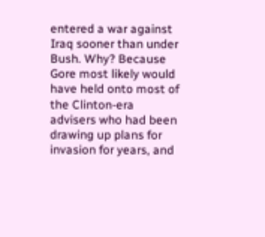entered a war against Iraq sooner than under Bush. Why? Because Gore most likely would have held onto most of the Clinton-era advisers who had been drawing up plans for invasion for years, and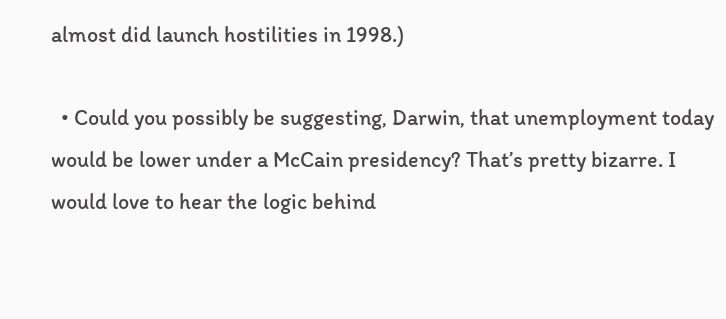almost did launch hostilities in 1998.)

  • Could you possibly be suggesting, Darwin, that unemployment today would be lower under a McCain presidency? That’s pretty bizarre. I would love to hear the logic behind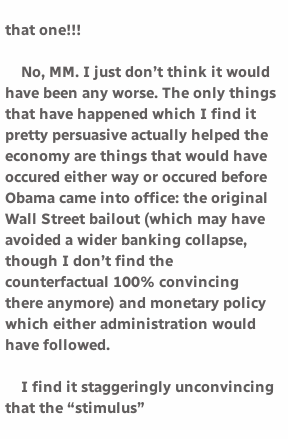that one!!!

    No, MM. I just don’t think it would have been any worse. The only things that have happened which I find it pretty persuasive actually helped the economy are things that would have occured either way or occured before Obama came into office: the original Wall Street bailout (which may have avoided a wider banking collapse, though I don’t find the counterfactual 100% convincing there anymore) and monetary policy which either administration would have followed.

    I find it staggeringly unconvincing that the “stimulus”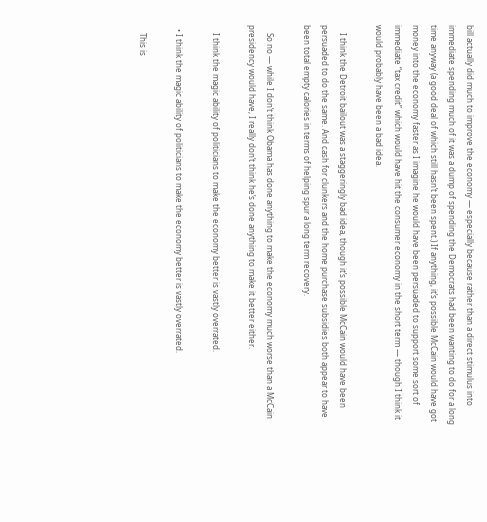bill actually did much to improve the economy — especially because rather than a direct stimulus into immediate spending much of it was a dump of spending the Democrats had been wanting to do for a long time anyway (a good deal of which still hasn’t been spent.) If anything, it’s possible McCain would have got money into the economy faster as I imagine he would have been persuaded to support some sort of immediate “tax credit” which would have hit the consumer economy in the short term — though I think it would probably have been a bad idea.

    I think the Detroit bailout was a staggeringly bad idea, though it’s possible McCain would have been persuaded to do the same. And cash for clunkers and the home purchase subsidies both appear to have been total empty calories in terms of helping spur a long term recovery.

    So no — while I don’t think Obama has done anything to make the economy much worse than a McCain presidency would have, I really don’t think he’s done anything to make it better either.

    I think the magic ability of politicians to make the economy better is vastly overrated.

  • I think the magic ability of politicians to make the economy better is vastly overrated.

    This is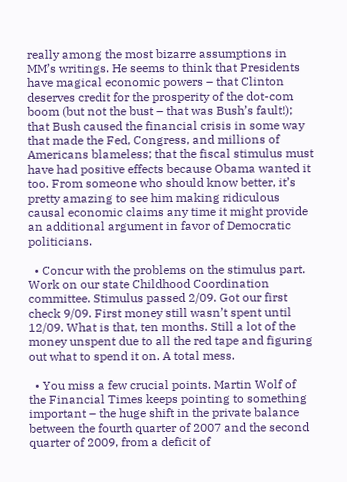really among the most bizarre assumptions in MM’s writings. He seems to think that Presidents have magical economic powers – that Clinton deserves credit for the prosperity of the dot-com boom (but not the bust – that was Bush’s fault!); that Bush caused the financial crisis in some way that made the Fed, Congress, and millions of Americans blameless; that the fiscal stimulus must have had positive effects because Obama wanted it too. From someone who should know better, it’s pretty amazing to see him making ridiculous causal economic claims any time it might provide an additional argument in favor of Democratic politicians.

  • Concur with the problems on the stimulus part. Work on our state Childhood Coordination committee. Stimulus passed 2/09. Got our first check 9/09. First money still wasn’t spent until 12/09. What is that, ten months. Still a lot of the money unspent due to all the red tape and figuring out what to spend it on. A total mess.

  • You miss a few crucial points. Martin Wolf of the Financial Times keeps pointing to something important – the huge shift in the private balance between the fourth quarter of 2007 and the second quarter of 2009, from a deficit of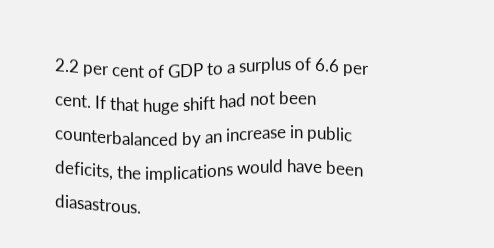2.2 per cent of GDP to a surplus of 6.6 per cent. If that huge shift had not been counterbalanced by an increase in public deficits, the implications would have been diasastrous.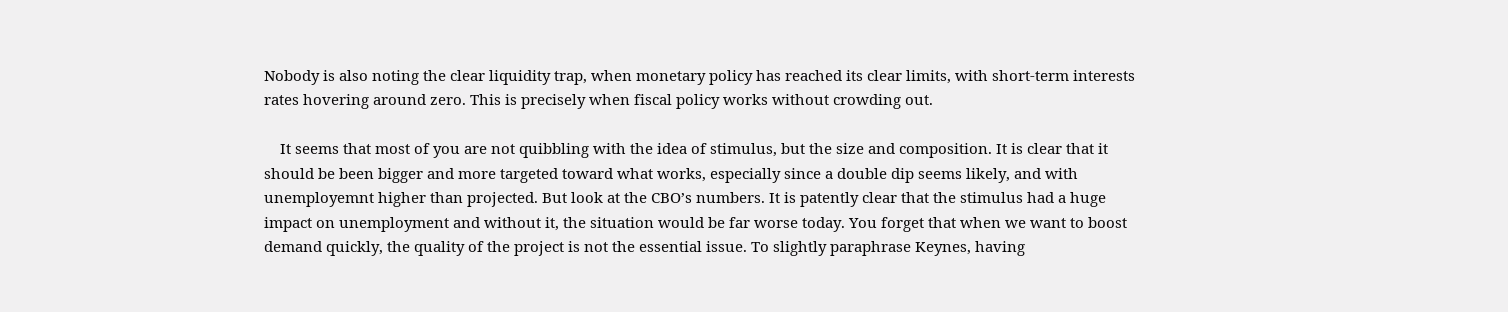Nobody is also noting the clear liquidity trap, when monetary policy has reached its clear limits, with short-term interests rates hovering around zero. This is precisely when fiscal policy works without crowding out.

    It seems that most of you are not quibbling with the idea of stimulus, but the size and composition. It is clear that it should be been bigger and more targeted toward what works, especially since a double dip seems likely, and with unemployemnt higher than projected. But look at the CBO’s numbers. It is patently clear that the stimulus had a huge impact on unemployment and without it, the situation would be far worse today. You forget that when we want to boost demand quickly, the quality of the project is not the essential issue. To slightly paraphrase Keynes, having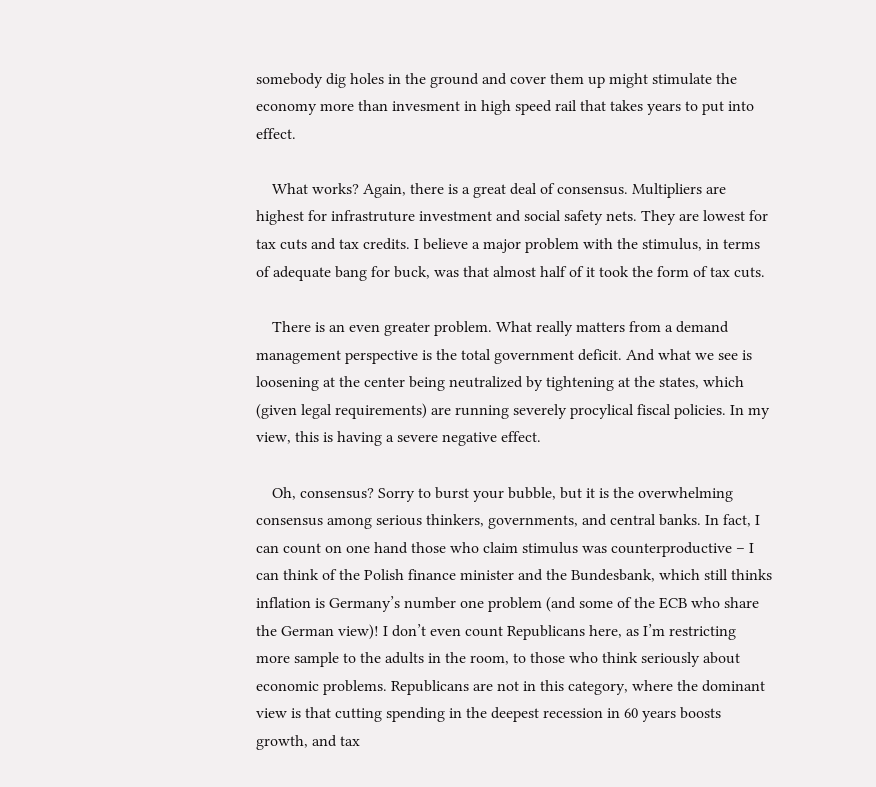somebody dig holes in the ground and cover them up might stimulate the economy more than invesment in high speed rail that takes years to put into effect.

    What works? Again, there is a great deal of consensus. Multipliers are highest for infrastruture investment and social safety nets. They are lowest for tax cuts and tax credits. I believe a major problem with the stimulus, in terms of adequate bang for buck, was that almost half of it took the form of tax cuts.

    There is an even greater problem. What really matters from a demand management perspective is the total government deficit. And what we see is loosening at the center being neutralized by tightening at the states, which (given legal requirements) are running severely procylical fiscal policies. In my view, this is having a severe negative effect.

    Oh, consensus? Sorry to burst your bubble, but it is the overwhelming consensus among serious thinkers, governments, and central banks. In fact, I can count on one hand those who claim stimulus was counterproductive – I can think of the Polish finance minister and the Bundesbank, which still thinks inflation is Germany’s number one problem (and some of the ECB who share the German view)! I don’t even count Republicans here, as I’m restricting more sample to the adults in the room, to those who think seriously about economic problems. Republicans are not in this category, where the dominant view is that cutting spending in the deepest recession in 60 years boosts growth, and tax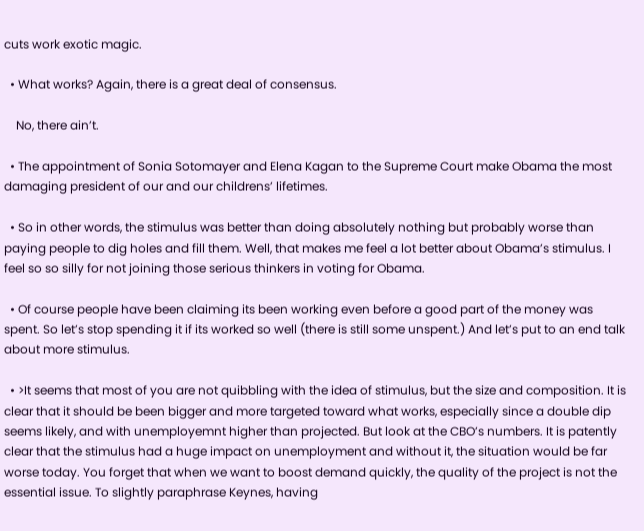cuts work exotic magic.

  • What works? Again, there is a great deal of consensus.

    No, there ain’t.

  • The appointment of Sonia Sotomayer and Elena Kagan to the Supreme Court make Obama the most damaging president of our and our childrens’ lifetimes.

  • So in other words, the stimulus was better than doing absolutely nothing but probably worse than paying people to dig holes and fill them. Well, that makes me feel a lot better about Obama’s stimulus. I feel so so silly for not joining those serious thinkers in voting for Obama.

  • Of course people have been claiming its been working even before a good part of the money was spent. So let’s stop spending it if its worked so well (there is still some unspent.) And let’s put to an end talk about more stimulus.

  • >It seems that most of you are not quibbling with the idea of stimulus, but the size and composition. It is clear that it should be been bigger and more targeted toward what works, especially since a double dip seems likely, and with unemployemnt higher than projected. But look at the CBO’s numbers. It is patently clear that the stimulus had a huge impact on unemployment and without it, the situation would be far worse today. You forget that when we want to boost demand quickly, the quality of the project is not the essential issue. To slightly paraphrase Keynes, having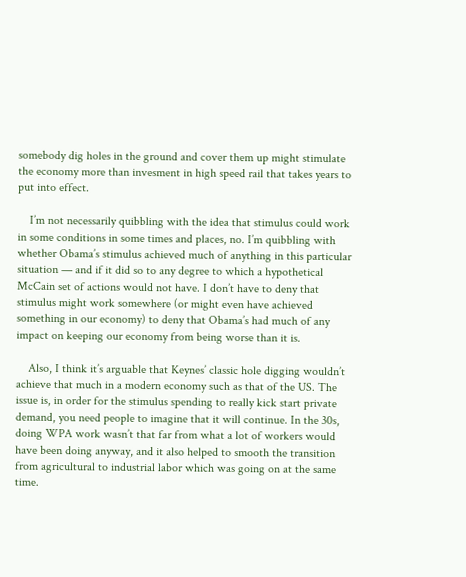somebody dig holes in the ground and cover them up might stimulate the economy more than invesment in high speed rail that takes years to put into effect.

    I’m not necessarily quibbling with the idea that stimulus could work in some conditions in some times and places, no. I’m quibbling with whether Obama’s stimulus achieved much of anything in this particular situation — and if it did so to any degree to which a hypothetical McCain set of actions would not have. I don’t have to deny that stimulus might work somewhere (or might even have achieved something in our economy) to deny that Obama’s had much of any impact on keeping our economy from being worse than it is.

    Also, I think it’s arguable that Keynes’ classic hole digging wouldn’t achieve that much in a modern economy such as that of the US. The issue is, in order for the stimulus spending to really kick start private demand, you need people to imagine that it will continue. In the 30s, doing WPA work wasn’t that far from what a lot of workers would have been doing anyway, and it also helped to smooth the transition from agricultural to industrial labor which was going on at the same time.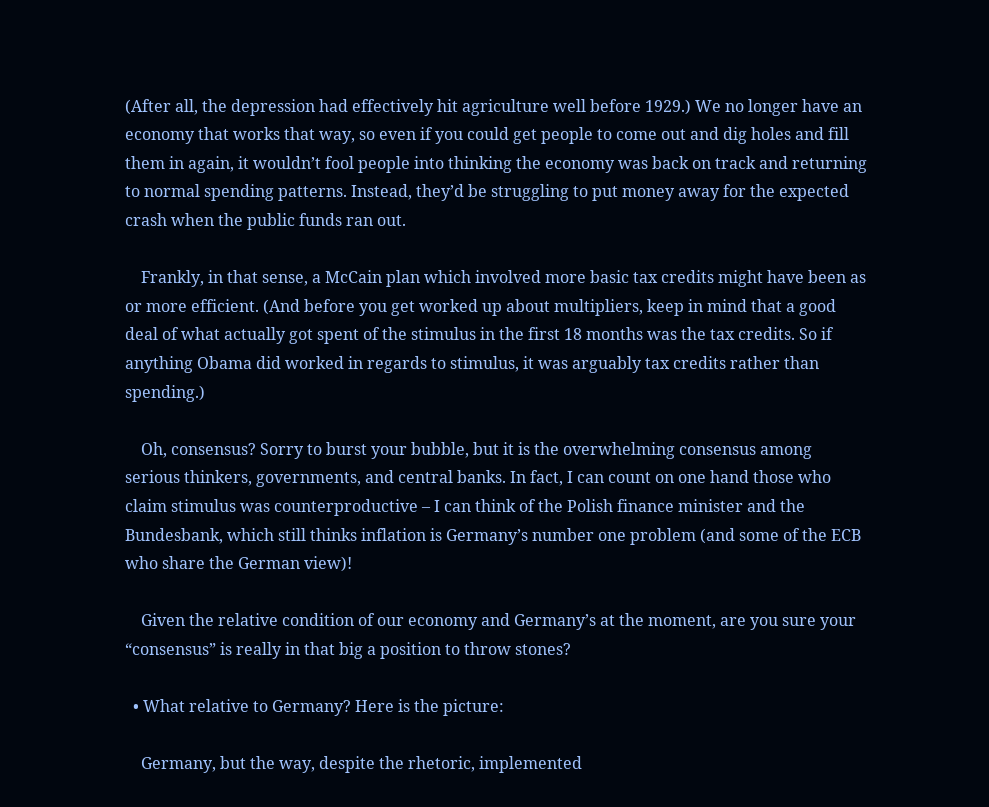(After all, the depression had effectively hit agriculture well before 1929.) We no longer have an economy that works that way, so even if you could get people to come out and dig holes and fill them in again, it wouldn’t fool people into thinking the economy was back on track and returning to normal spending patterns. Instead, they’d be struggling to put money away for the expected crash when the public funds ran out.

    Frankly, in that sense, a McCain plan which involved more basic tax credits might have been as or more efficient. (And before you get worked up about multipliers, keep in mind that a good deal of what actually got spent of the stimulus in the first 18 months was the tax credits. So if anything Obama did worked in regards to stimulus, it was arguably tax credits rather than spending.)

    Oh, consensus? Sorry to burst your bubble, but it is the overwhelming consensus among serious thinkers, governments, and central banks. In fact, I can count on one hand those who claim stimulus was counterproductive – I can think of the Polish finance minister and the Bundesbank, which still thinks inflation is Germany’s number one problem (and some of the ECB who share the German view)!

    Given the relative condition of our economy and Germany’s at the moment, are you sure your “consensus” is really in that big a position to throw stones?

  • What relative to Germany? Here is the picture:

    Germany, but the way, despite the rhetoric, implemented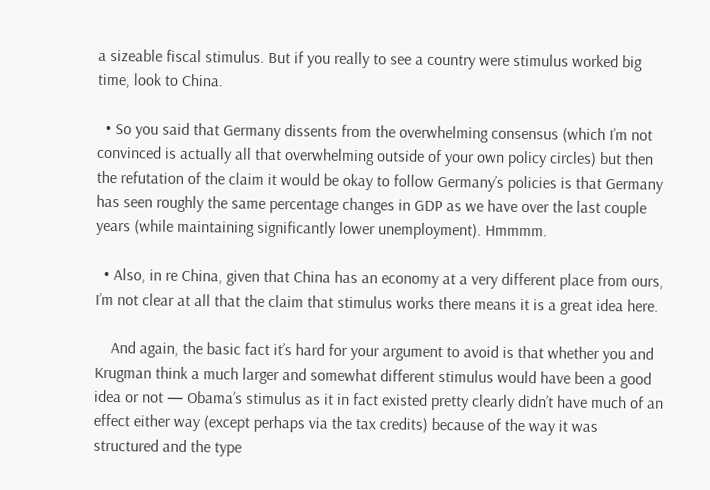a sizeable fiscal stimulus. But if you really to see a country were stimulus worked big time, look to China.

  • So you said that Germany dissents from the overwhelming consensus (which I’m not convinced is actually all that overwhelming outside of your own policy circles) but then the refutation of the claim it would be okay to follow Germany’s policies is that Germany has seen roughly the same percentage changes in GDP as we have over the last couple years (while maintaining significantly lower unemployment). Hmmmm.

  • Also, in re China, given that China has an economy at a very different place from ours, I’m not clear at all that the claim that stimulus works there means it is a great idea here.

    And again, the basic fact it’s hard for your argument to avoid is that whether you and Krugman think a much larger and somewhat different stimulus would have been a good idea or not — Obama’s stimulus as it in fact existed pretty clearly didn’t have much of an effect either way (except perhaps via the tax credits) because of the way it was structured and the type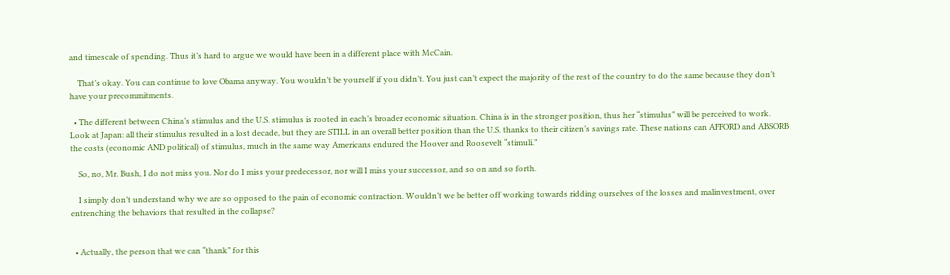and timescale of spending. Thus it’s hard to argue we would have been in a different place with McCain.

    That’s okay. You can continue to love Obama anyway. You wouldn’t be yourself if you didn’t. You just can’t expect the majority of the rest of the country to do the same because they don’t have your precommitments.

  • The different between China’s stimulus and the U.S. stimulus is rooted in each’s broader economic situation. China is in the stronger position, thus her “stimulus” will be perceived to work. Look at Japan: all their stimulus resulted in a lost decade, but they are STILL in an overall better position than the U.S. thanks to their citizen’s savings rate. These nations can AFFORD and ABSORB the costs (economic AND political) of stimulus, much in the same way Americans endured the Hoover and Roosevelt “stimuli.”

    So, no, Mr. Bush, I do not miss you. Nor do I miss your predecessor, nor will I miss your successor, and so on and so forth.

    I simply don’t understand why we are so opposed to the pain of economic contraction. Wouldn’t we be better off working towards ridding ourselves of the losses and malinvestment, over entrenching the behaviors that resulted in the collapse?


  • Actually, the person that we can “thank” for this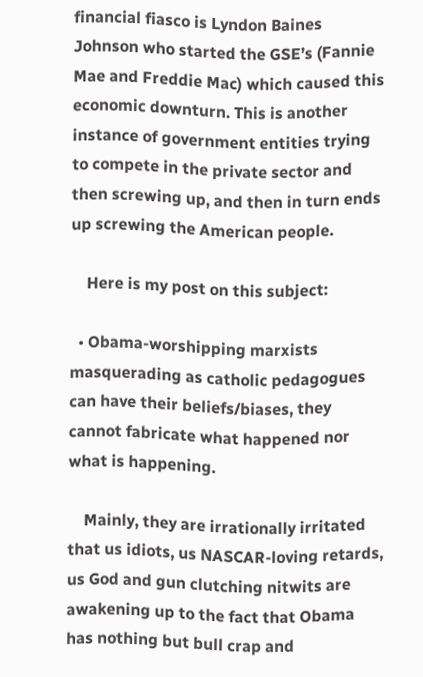financial fiasco is Lyndon Baines Johnson who started the GSE’s (Fannie Mae and Freddie Mac) which caused this economic downturn. This is another instance of government entities trying to compete in the private sector and then screwing up, and then in turn ends up screwing the American people.

    Here is my post on this subject:

  • Obama-worshipping marxists masquerading as catholic pedagogues can have their beliefs/biases, they cannot fabricate what happened nor what is happening.

    Mainly, they are irrationally irritated that us idiots, us NASCAR-loving retards, us God and gun clutching nitwits are awakening up to the fact that Obama has nothing but bull crap and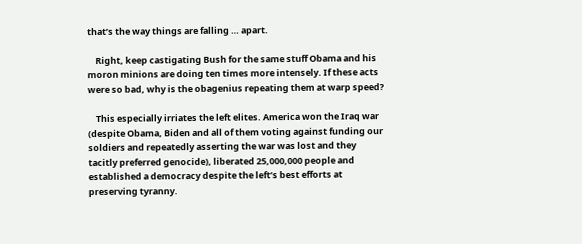that’s the way things are falling … apart.

    Right, keep castigating Bush for the same stuff Obama and his moron minions are doing ten times more intensely. If these acts were so bad, why is the obagenius repeating them at warp speed?

    This especially irriates the left elites. America won the Iraq war (despite Obama, Biden and all of them voting against funding our soldiers and repeatedly asserting the war was lost and they tacitly preferred genocide), liberated 25,000,000 people and established a democracy despite the left’s best efforts at preserving tyranny.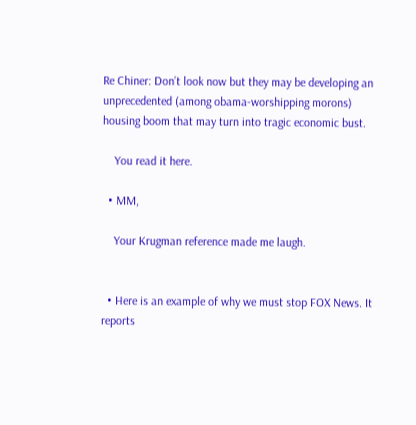Re Chiner: Don’t look now but they may be developing an unprecedented (among obama-worshipping morons) housing boom that may turn into tragic economic bust.

    You read it here.

  • MM,

    Your Krugman reference made me laugh.


  • Here is an example of why we must stop FOX News. It reports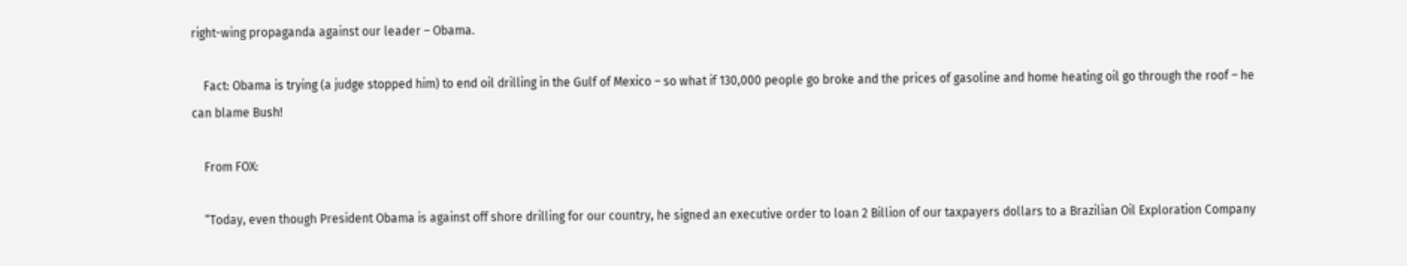right-wing propaganda against our leader – Obama.

    Fact: Obama is trying (a judge stopped him) to end oil drilling in the Gulf of Mexico – so what if 130,000 people go broke and the prices of gasoline and home heating oil go through the roof – he can blame Bush!

    From FOX:

    “Today, even though President Obama is against off shore drilling for our country, he signed an executive order to loan 2 Billion of our taxpayers dollars to a Brazilian Oil Exploration Company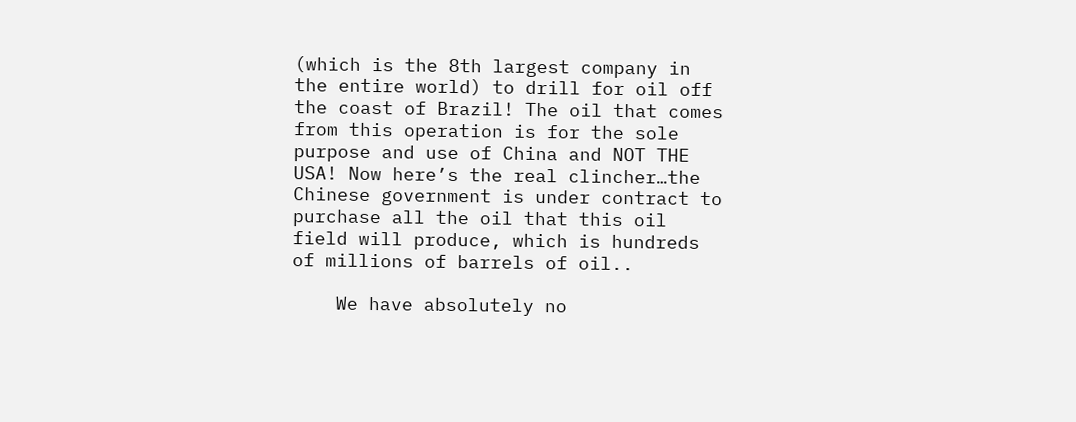(which is the 8th largest company in the entire world) to drill for oil off the coast of Brazil! The oil that comes from this operation is for the sole purpose and use of China and NOT THE USA! Now here’s the real clincher…the Chinese government is under contract to purchase all the oil that this oil field will produce, which is hundreds of millions of barrels of oil..

    We have absolutely no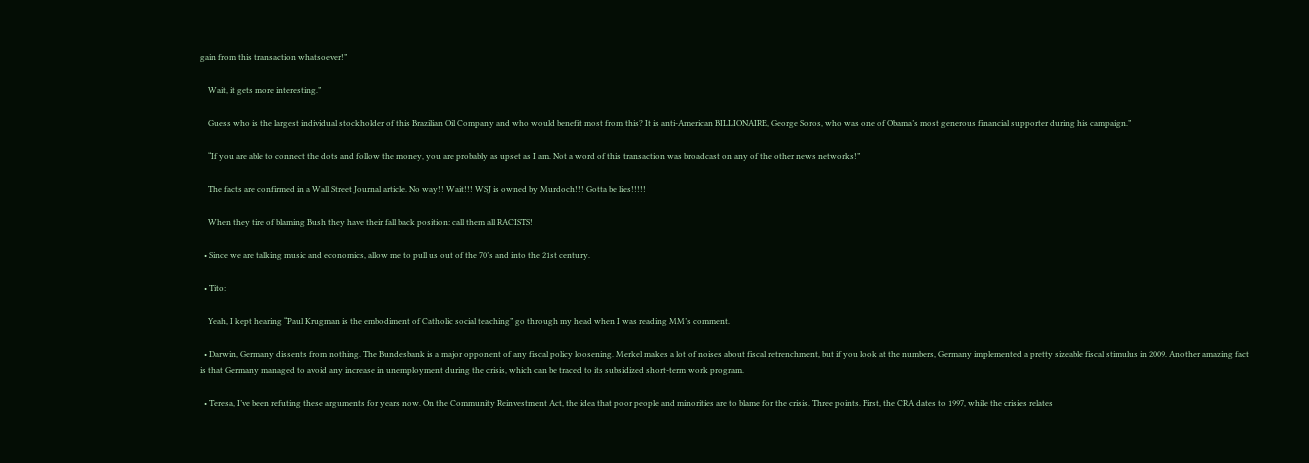gain from this transaction whatsoever!”

    Wait, it gets more interesting.”

    Guess who is the largest individual stockholder of this Brazilian Oil Company and who would benefit most from this? It is anti-American BILLIONAIRE, George Soros, who was one of Obama’s most generous financial supporter during his campaign.”

    “If you are able to connect the dots and follow the money, you are probably as upset as I am. Not a word of this transaction was broadcast on any of the other news networks!”

    The facts are confirmed in a Wall Street Journal article. No way!! Wait!!! WSJ is owned by Murdoch!!! Gotta be lies!!!!!

    When they tire of blaming Bush they have their fall back position: call them all RACISTS!

  • Since we are talking music and economics, allow me to pull us out of the 70’s and into the 21st century.

  • Tito:

    Yeah, I kept hearing “Paul Krugman is the embodiment of Catholic social teaching” go through my head when I was reading MM’s comment.

  • Darwin, Germany dissents from nothing. The Bundesbank is a major opponent of any fiscal policy loosening. Merkel makes a lot of noises about fiscal retrenchment, but if you look at the numbers, Germany implemented a pretty sizeable fiscal stimulus in 2009. Another amazing fact is that Germany managed to avoid any increase in unemployment during the crisis, which can be traced to its subsidized short-term work program.

  • Teresa, I’ve been refuting these arguments for years now. On the Community Reinvestment Act, the idea that poor people and minorities are to blame for the crisis. Three points. First, the CRA dates to 1997, while the crisies relates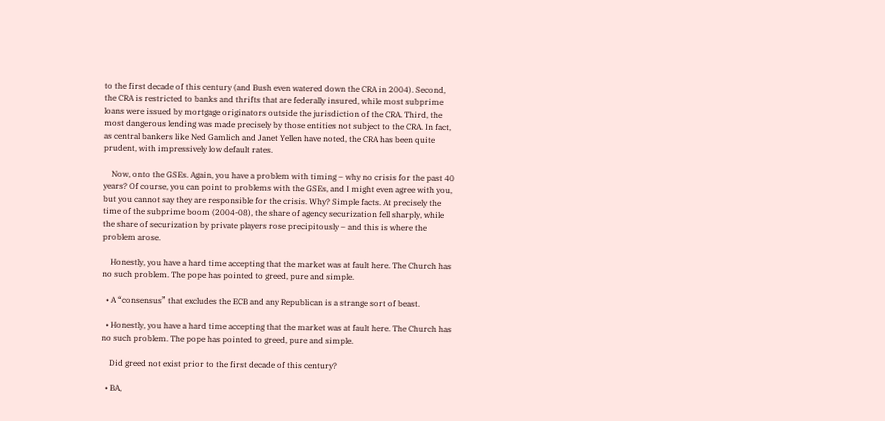to the first decade of this century (and Bush even watered down the CRA in 2004). Second, the CRA is restricted to banks and thrifts that are federally insured, while most subprime loans were issued by mortgage originators outside the jurisdiction of the CRA. Third, the most dangerous lending was made precisely by those entities not subject to the CRA. In fact, as central bankers like Ned Gamlich and Janet Yellen have noted, the CRA has been quite prudent, with impressively low default rates.

    Now, onto the GSEs. Again, you have a problem with timing – why no crisis for the past 40 years? Of course, you can point to problems with the GSEs, and I might even agree with you, but you cannot say they are responsible for the crisis. Why? Simple facts. At precisely the time of the subprime boom (2004-08), the share of agency securization fell sharply, while the share of securization by private players rose precipitously – and this is where the problem arose.

    Honestly, you have a hard time accepting that the market was at fault here. The Church has no such problem. The pope has pointed to greed, pure and simple.

  • A “consensus” that excludes the ECB and any Republican is a strange sort of beast.

  • Honestly, you have a hard time accepting that the market was at fault here. The Church has no such problem. The pope has pointed to greed, pure and simple.

    Did greed not exist prior to the first decade of this century?

  • BA,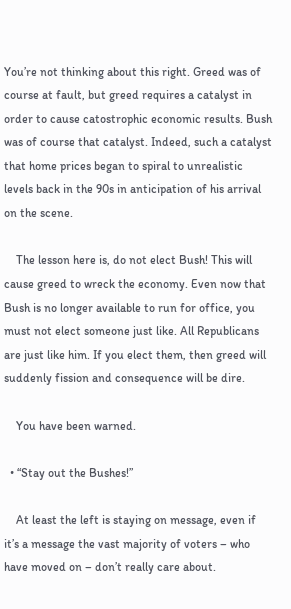You’re not thinking about this right. Greed was of course at fault, but greed requires a catalyst in order to cause catostrophic economic results. Bush was of course that catalyst. Indeed, such a catalyst that home prices began to spiral to unrealistic levels back in the 90s in anticipation of his arrival on the scene.

    The lesson here is, do not elect Bush! This will cause greed to wreck the economy. Even now that Bush is no longer available to run for office, you must not elect someone just like. All Republicans are just like him. If you elect them, then greed will suddenly fission and consequence will be dire.

    You have been warned.

  • “Stay out the Bushes!”

    At least the left is staying on message, even if it’s a message the vast majority of voters – who have moved on – don’t really care about.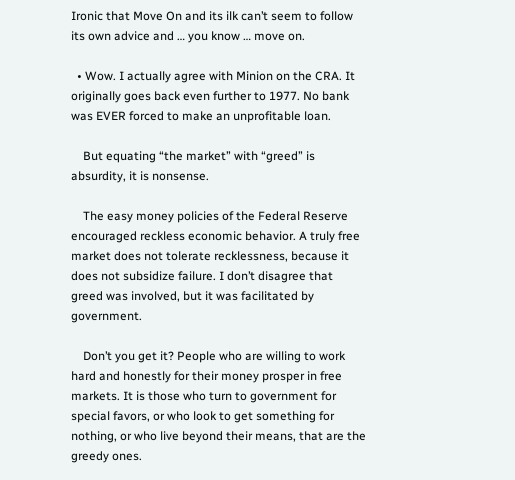Ironic that Move On and its ilk can’t seem to follow its own advice and … you know … move on.

  • Wow. I actually agree with Minion on the CRA. It originally goes back even further to 1977. No bank was EVER forced to make an unprofitable loan.

    But equating “the market” with “greed” is absurdity, it is nonsense.

    The easy money policies of the Federal Reserve encouraged reckless economic behavior. A truly free market does not tolerate recklessness, because it does not subsidize failure. I don’t disagree that greed was involved, but it was facilitated by government.

    Don’t you get it? People who are willing to work hard and honestly for their money prosper in free markets. It is those who turn to government for special favors, or who look to get something for nothing, or who live beyond their means, that are the greedy ones.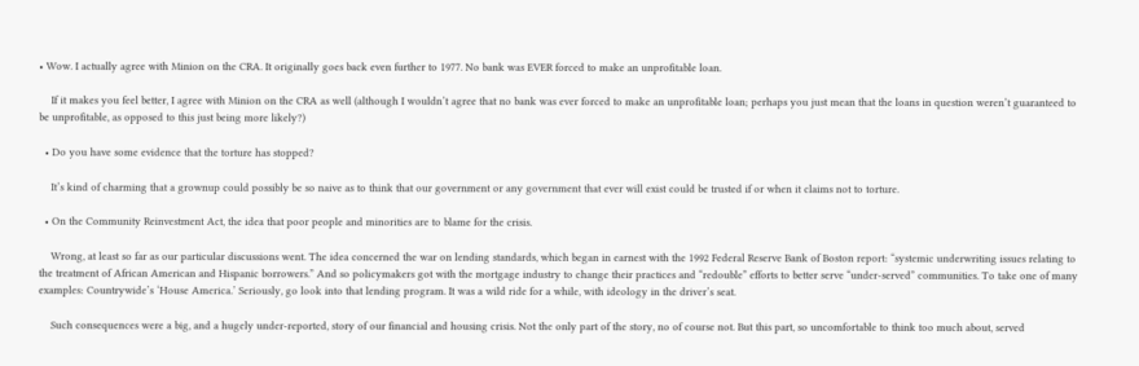• Wow. I actually agree with Minion on the CRA. It originally goes back even further to 1977. No bank was EVER forced to make an unprofitable loan.

    If it makes you feel better, I agree with Minion on the CRA as well (although I wouldn’t agree that no bank was ever forced to make an unprofitable loan; perhaps you just mean that the loans in question weren’t guaranteed to be unprofitable, as opposed to this just being more likely?)

  • Do you have some evidence that the torture has stopped?

    It’s kind of charming that a grownup could possibly be so naive as to think that our government or any government that ever will exist could be trusted if or when it claims not to torture.

  • On the Community Reinvestment Act, the idea that poor people and minorities are to blame for the crisis.

    Wrong, at least so far as our particular discussions went. The idea concerned the war on lending standards, which began in earnest with the 1992 Federal Reserve Bank of Boston report: “systemic underwriting issues relating to the treatment of African American and Hispanic borrowers.” And so policymakers got with the mortgage industry to change their practices and “redouble” efforts to better serve “under-served” communities. To take one of many examples: Countrywide’s ‘House America.’ Seriously, go look into that lending program. It was a wild ride for a while, with ideology in the driver’s seat.

    Such consequences were a big, and a hugely under-reported, story of our financial and housing crisis. Not the only part of the story, no of course not. But this part, so uncomfortable to think too much about, served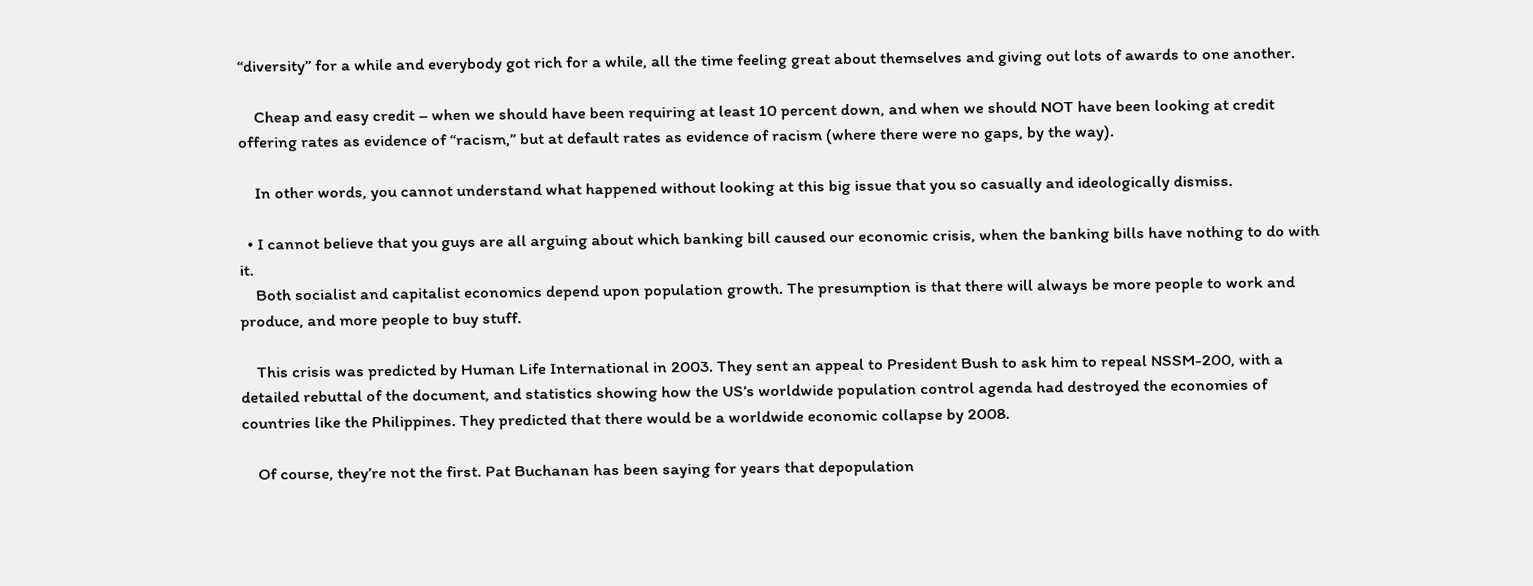“diversity” for a while and everybody got rich for a while, all the time feeling great about themselves and giving out lots of awards to one another.

    Cheap and easy credit – when we should have been requiring at least 10 percent down, and when we should NOT have been looking at credit offering rates as evidence of “racism,” but at default rates as evidence of racism (where there were no gaps, by the way).

    In other words, you cannot understand what happened without looking at this big issue that you so casually and ideologically dismiss.

  • I cannot believe that you guys are all arguing about which banking bill caused our economic crisis, when the banking bills have nothing to do with it.
    Both socialist and capitalist economics depend upon population growth. The presumption is that there will always be more people to work and produce, and more people to buy stuff.

    This crisis was predicted by Human Life International in 2003. They sent an appeal to President Bush to ask him to repeal NSSM-200, with a detailed rebuttal of the document, and statistics showing how the US’s worldwide population control agenda had destroyed the economies of countries like the Philippines. They predicted that there would be a worldwide economic collapse by 2008.

    Of course, they’re not the first. Pat Buchanan has been saying for years that depopulation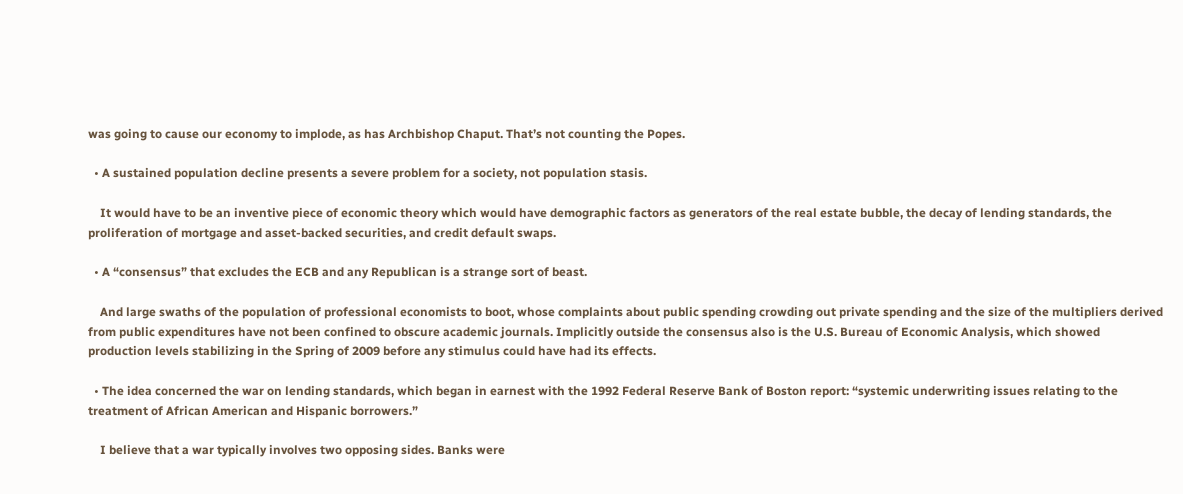was going to cause our economy to implode, as has Archbishop Chaput. That’s not counting the Popes.

  • A sustained population decline presents a severe problem for a society, not population stasis.

    It would have to be an inventive piece of economic theory which would have demographic factors as generators of the real estate bubble, the decay of lending standards, the proliferation of mortgage and asset-backed securities, and credit default swaps.

  • A “consensus” that excludes the ECB and any Republican is a strange sort of beast.

    And large swaths of the population of professional economists to boot, whose complaints about public spending crowding out private spending and the size of the multipliers derived from public expenditures have not been confined to obscure academic journals. Implicitly outside the consensus also is the U.S. Bureau of Economic Analysis, which showed production levels stabilizing in the Spring of 2009 before any stimulus could have had its effects.

  • The idea concerned the war on lending standards, which began in earnest with the 1992 Federal Reserve Bank of Boston report: “systemic underwriting issues relating to the treatment of African American and Hispanic borrowers.”

    I believe that a war typically involves two opposing sides. Banks were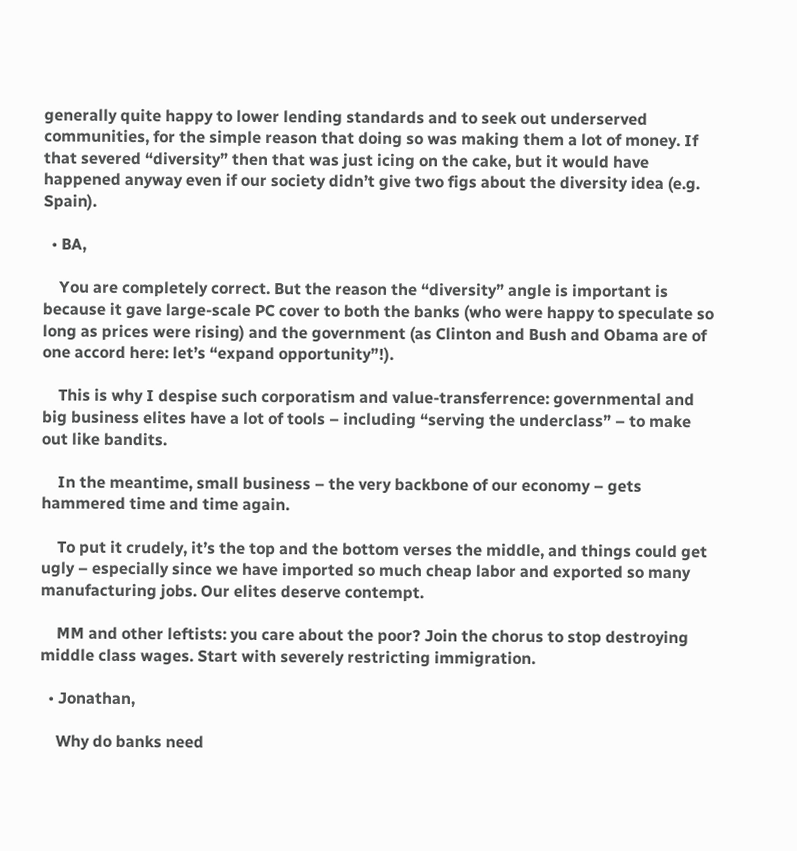generally quite happy to lower lending standards and to seek out underserved communities, for the simple reason that doing so was making them a lot of money. If that severed “diversity” then that was just icing on the cake, but it would have happened anyway even if our society didn’t give two figs about the diversity idea (e.g. Spain).

  • BA,

    You are completely correct. But the reason the “diversity” angle is important is because it gave large-scale PC cover to both the banks (who were happy to speculate so long as prices were rising) and the government (as Clinton and Bush and Obama are of one accord here: let’s “expand opportunity”!).

    This is why I despise such corporatism and value-transferrence: governmental and big business elites have a lot of tools – including “serving the underclass” – to make out like bandits.

    In the meantime, small business – the very backbone of our economy – gets hammered time and time again.

    To put it crudely, it’s the top and the bottom verses the middle, and things could get ugly – especially since we have imported so much cheap labor and exported so many manufacturing jobs. Our elites deserve contempt.

    MM and other leftists: you care about the poor? Join the chorus to stop destroying middle class wages. Start with severely restricting immigration.

  • Jonathan,

    Why do banks need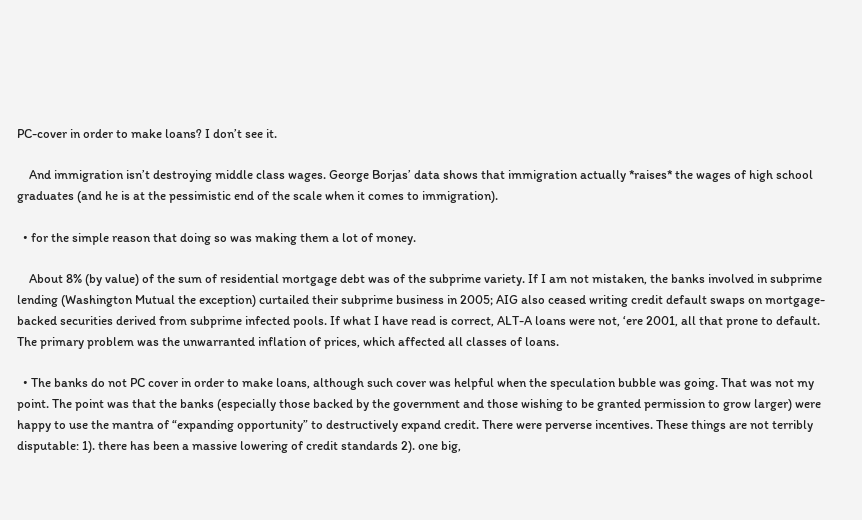PC-cover in order to make loans? I don’t see it.

    And immigration isn’t destroying middle class wages. George Borjas’ data shows that immigration actually *raises* the wages of high school graduates (and he is at the pessimistic end of the scale when it comes to immigration).

  • for the simple reason that doing so was making them a lot of money.

    About 8% (by value) of the sum of residential mortgage debt was of the subprime variety. If I am not mistaken, the banks involved in subprime lending (Washington Mutual the exception) curtailed their subprime business in 2005; AIG also ceased writing credit default swaps on mortgage-backed securities derived from subprime infected pools. If what I have read is correct, ALT-A loans were not, ‘ere 2001, all that prone to default. The primary problem was the unwarranted inflation of prices, which affected all classes of loans.

  • The banks do not PC cover in order to make loans, although such cover was helpful when the speculation bubble was going. That was not my point. The point was that the banks (especially those backed by the government and those wishing to be granted permission to grow larger) were happy to use the mantra of “expanding opportunity” to destructively expand credit. There were perverse incentives. These things are not terribly disputable: 1). there has been a massive lowering of credit standards 2). one big,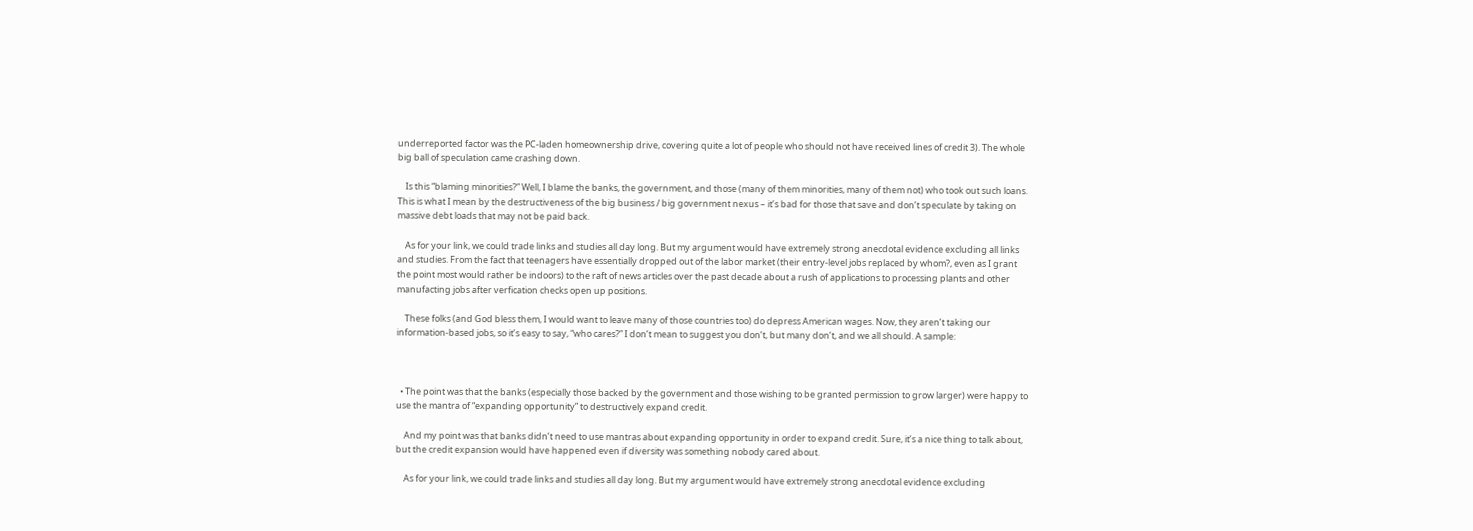underreported factor was the PC-laden homeownership drive, covering quite a lot of people who should not have received lines of credit 3). The whole big ball of speculation came crashing down.

    Is this “blaming minorities?” Well, I blame the banks, the government, and those (many of them minorities, many of them not) who took out such loans. This is what I mean by the destructiveness of the big business / big government nexus – it’s bad for those that save and don’t speculate by taking on massive debt loads that may not be paid back.

    As for your link, we could trade links and studies all day long. But my argument would have extremely strong anecdotal evidence excluding all links and studies. From the fact that teenagers have essentially dropped out of the labor market (their entry-level jobs replaced by whom?, even as I grant the point most would rather be indoors) to the raft of news articles over the past decade about a rush of applications to processing plants and other manufacting jobs after verfication checks open up positions.

    These folks (and God bless them, I would want to leave many of those countries too) do depress American wages. Now, they aren’t taking our information-based jobs, so it’s easy to say, “who cares?” I don’t mean to suggest you don’t, but many don’t, and we all should. A sample:



  • The point was that the banks (especially those backed by the government and those wishing to be granted permission to grow larger) were happy to use the mantra of “expanding opportunity” to destructively expand credit.

    And my point was that banks didn’t need to use mantras about expanding opportunity in order to expand credit. Sure, it’s a nice thing to talk about, but the credit expansion would have happened even if diversity was something nobody cared about.

    As for your link, we could trade links and studies all day long. But my argument would have extremely strong anecdotal evidence excluding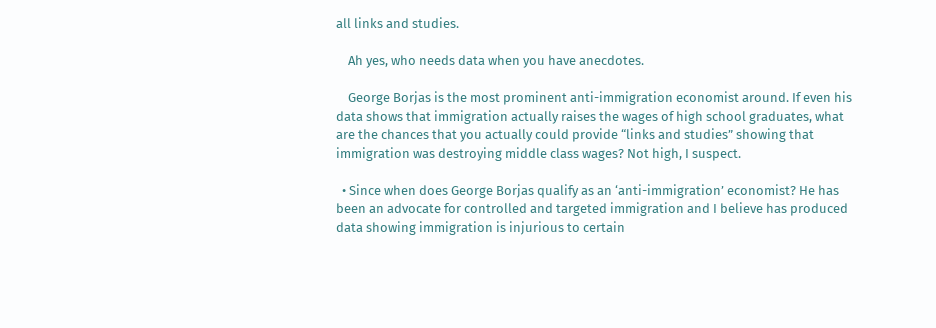all links and studies.

    Ah yes, who needs data when you have anecdotes.

    George Borjas is the most prominent anti-immigration economist around. If even his data shows that immigration actually raises the wages of high school graduates, what are the chances that you actually could provide “links and studies” showing that immigration was destroying middle class wages? Not high, I suspect.

  • Since when does George Borjas qualify as an ‘anti-immigration’ economist? He has been an advocate for controlled and targeted immigration and I believe has produced data showing immigration is injurious to certain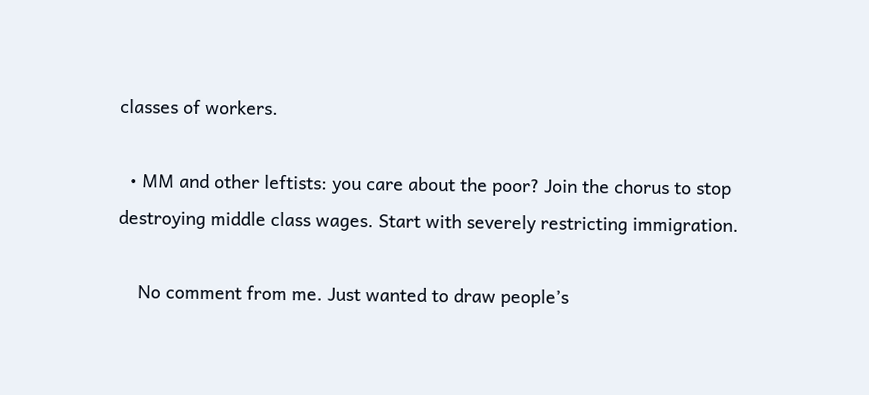classes of workers.

  • MM and other leftists: you care about the poor? Join the chorus to stop destroying middle class wages. Start with severely restricting immigration.

    No comment from me. Just wanted to draw people’s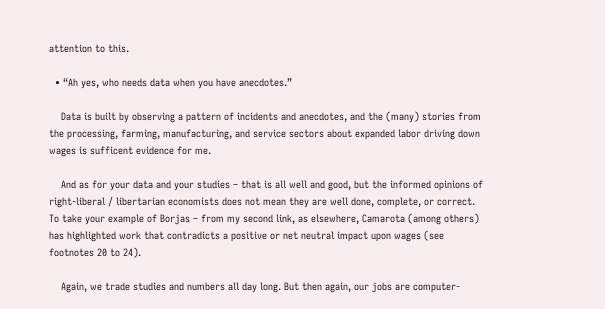attention to this.

  • “Ah yes, who needs data when you have anecdotes.”

    Data is built by observing a pattern of incidents and anecdotes, and the (many) stories from the processing, farming, manufacturing, and service sectors about expanded labor driving down wages is sufficent evidence for me.

    And as for your data and your studies – that is all well and good, but the informed opinions of right-liberal / libertarian economists does not mean they are well done, complete, or correct. To take your example of Borjas – from my second link, as elsewhere, Camarota (among others) has highlighted work that contradicts a positive or net neutral impact upon wages (see footnotes 20 to 24).

    Again, we trade studies and numbers all day long. But then again, our jobs are computer-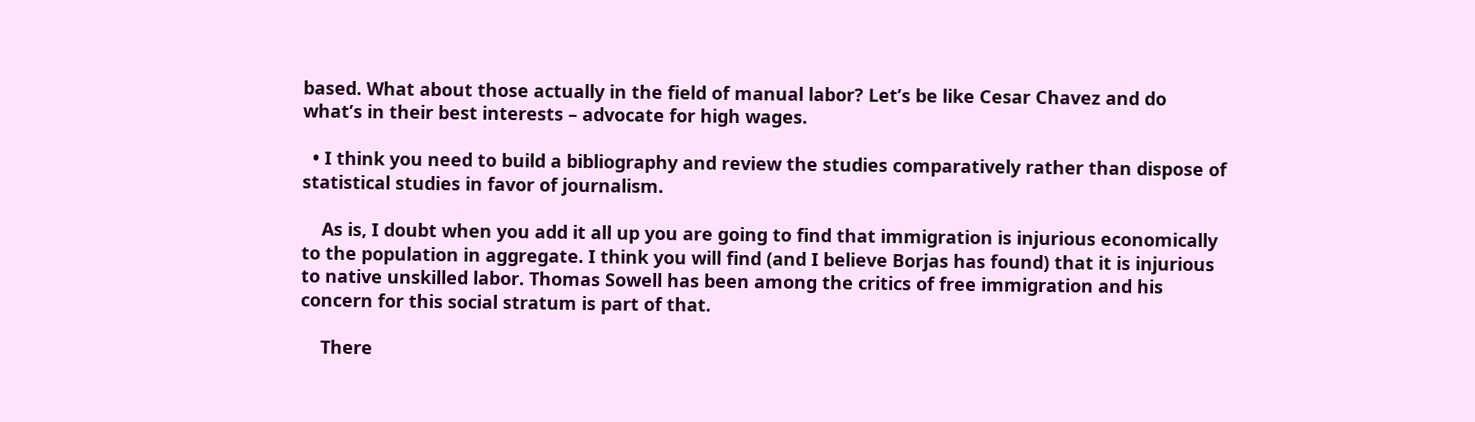based. What about those actually in the field of manual labor? Let’s be like Cesar Chavez and do what’s in their best interests – advocate for high wages.

  • I think you need to build a bibliography and review the studies comparatively rather than dispose of statistical studies in favor of journalism.

    As is, I doubt when you add it all up you are going to find that immigration is injurious economically to the population in aggregate. I think you will find (and I believe Borjas has found) that it is injurious to native unskilled labor. Thomas Sowell has been among the critics of free immigration and his concern for this social stratum is part of that.

    There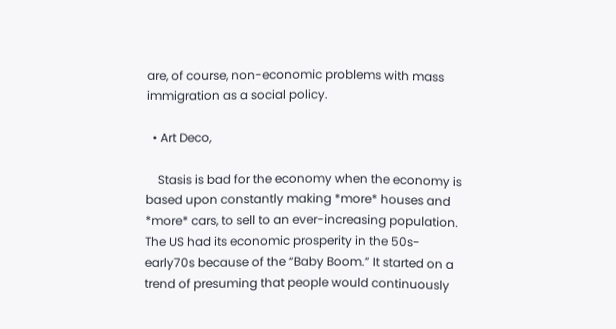are, of course, non-economic problems with mass immigration as a social policy.

  • Art Deco,

    Stasis is bad for the economy when the economy is based upon constantly making *more* houses and *more* cars, to sell to an ever-increasing population. The US had its economic prosperity in the 50s-early70s because of the “Baby Boom.” It started on a trend of presuming that people would continuously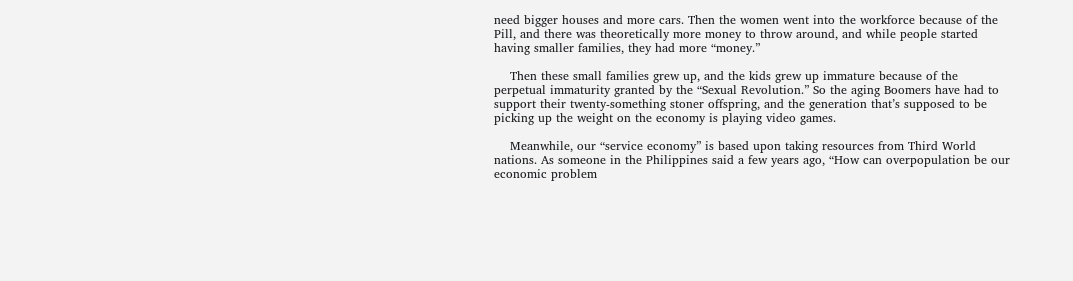need bigger houses and more cars. Then the women went into the workforce because of the Pill, and there was theoretically more money to throw around, and while people started having smaller families, they had more “money.”

    Then these small families grew up, and the kids grew up immature because of the perpetual immaturity granted by the “Sexual Revolution.” So the aging Boomers have had to support their twenty-something stoner offspring, and the generation that’s supposed to be picking up the weight on the economy is playing video games.

    Meanwhile, our “service economy” is based upon taking resources from Third World nations. As someone in the Philippines said a few years ago, “How can overpopulation be our economic problem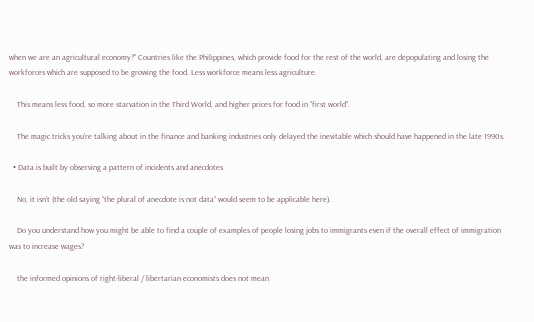when we are an agricultural economy?” Countries like the Philippines, which provide food for the rest of the world, are depopulating and losing the workforces which are supposed to be growing the food. Less workforce means less agriculture.

    This means less food, so more starvation in the Third World, and higher prices for food in “first world”.

    The magic tricks you’re talking about in the finance and banking industries only delayed the inevitable which should have happened in the late 1990s.

  • Data is built by observing a pattern of incidents and anecdotes

    No, it isn’t (the old saying “the plural of anecdote is not data” would seem to be applicable here).

    Do you understand how you might be able to find a couple of examples of people losing jobs to immigrants even if the overall effect of immigration was to increase wages?

    the informed opinions of right-liberal / libertarian economists does not mean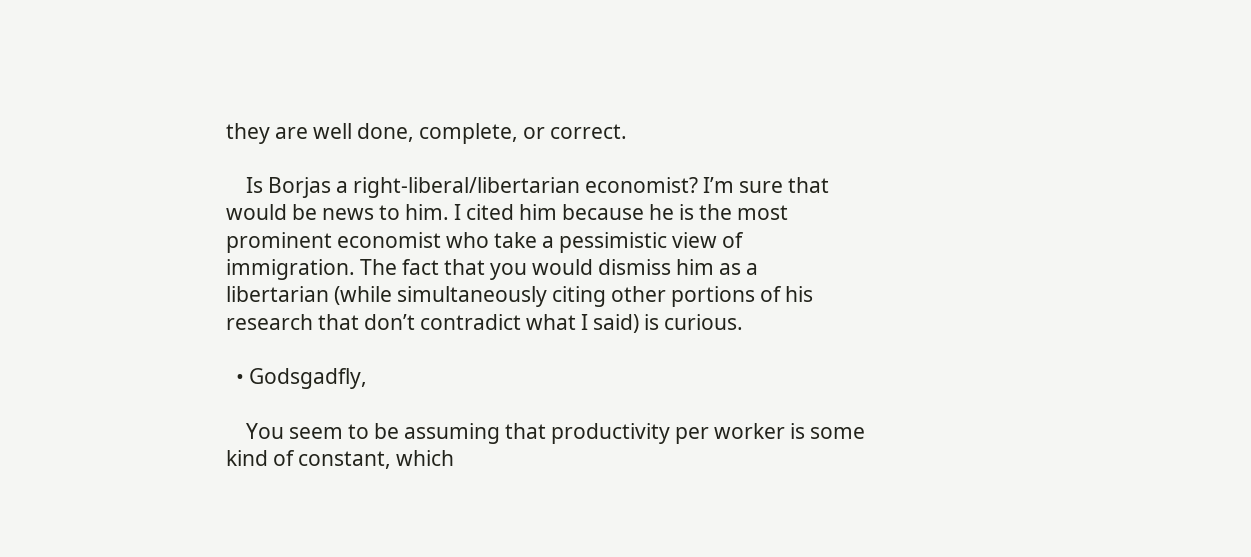they are well done, complete, or correct.

    Is Borjas a right-liberal/libertarian economist? I’m sure that would be news to him. I cited him because he is the most prominent economist who take a pessimistic view of immigration. The fact that you would dismiss him as a libertarian (while simultaneously citing other portions of his research that don’t contradict what I said) is curious.

  • Godsgadfly,

    You seem to be assuming that productivity per worker is some kind of constant, which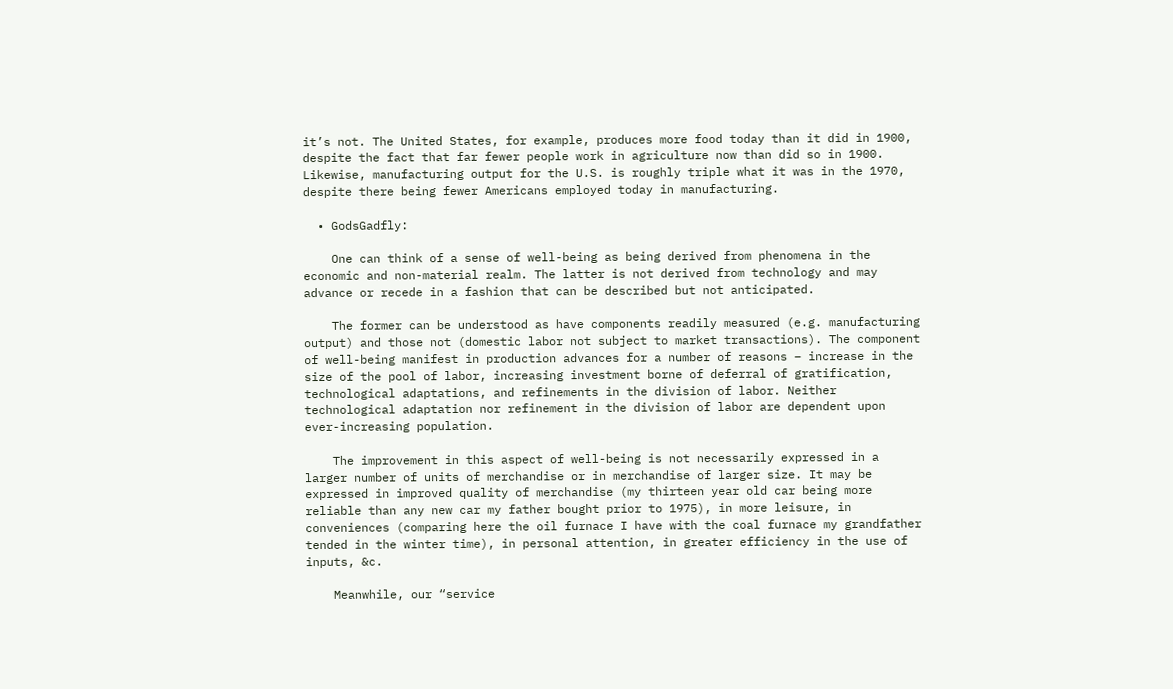it’s not. The United States, for example, produces more food today than it did in 1900, despite the fact that far fewer people work in agriculture now than did so in 1900. Likewise, manufacturing output for the U.S. is roughly triple what it was in the 1970, despite there being fewer Americans employed today in manufacturing.

  • GodsGadfly:

    One can think of a sense of well-being as being derived from phenomena in the economic and non-material realm. The latter is not derived from technology and may advance or recede in a fashion that can be described but not anticipated.

    The former can be understood as have components readily measured (e.g. manufacturing output) and those not (domestic labor not subject to market transactions). The component of well-being manifest in production advances for a number of reasons – increase in the size of the pool of labor, increasing investment borne of deferral of gratification, technological adaptations, and refinements in the division of labor. Neither technological adaptation nor refinement in the division of labor are dependent upon ever-increasing population.

    The improvement in this aspect of well-being is not necessarily expressed in a larger number of units of merchandise or in merchandise of larger size. It may be expressed in improved quality of merchandise (my thirteen year old car being more reliable than any new car my father bought prior to 1975), in more leisure, in conveniences (comparing here the oil furnace I have with the coal furnace my grandfather tended in the winter time), in personal attention, in greater efficiency in the use of inputs, &c.

    Meanwhile, our “service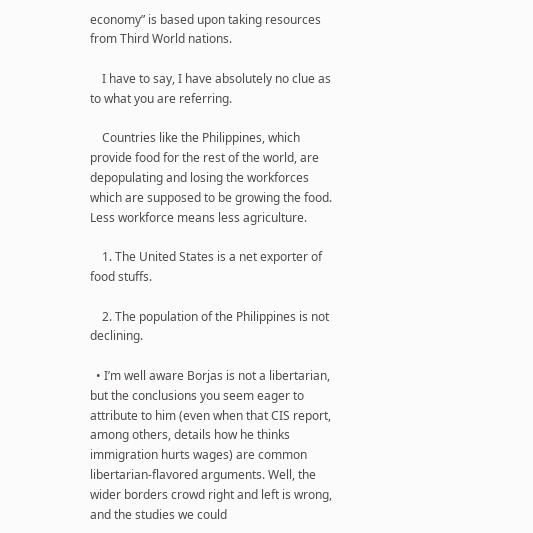economy” is based upon taking resources from Third World nations.

    I have to say, I have absolutely no clue as to what you are referring.

    Countries like the Philippines, which provide food for the rest of the world, are depopulating and losing the workforces which are supposed to be growing the food. Less workforce means less agriculture.

    1. The United States is a net exporter of food stuffs.

    2. The population of the Philippines is not declining.

  • I’m well aware Borjas is not a libertarian, but the conclusions you seem eager to attribute to him (even when that CIS report, among others, details how he thinks immigration hurts wages) are common libertarian-flavored arguments. Well, the wider borders crowd right and left is wrong, and the studies we could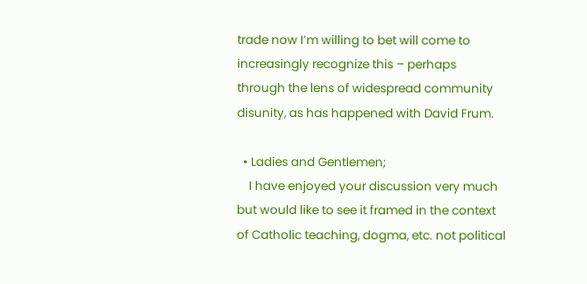trade now I’m willing to bet will come to increasingly recognize this – perhaps through the lens of widespread community disunity, as has happened with David Frum.

  • Ladies and Gentlemen;
    I have enjoyed your discussion very much but would like to see it framed in the context of Catholic teaching, dogma, etc. not political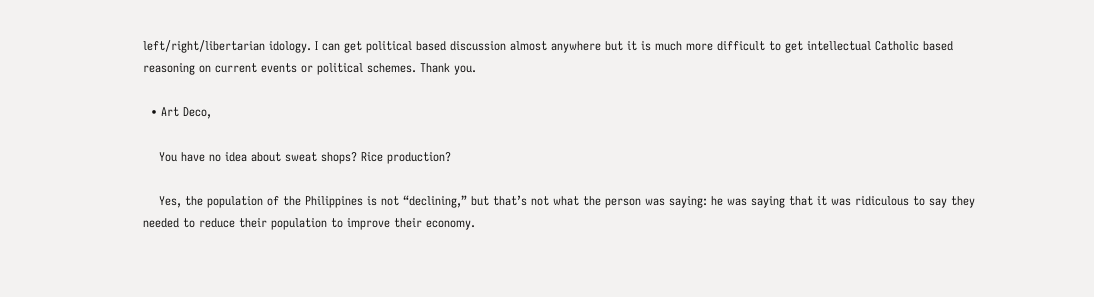left/right/libertarian idology. I can get political based discussion almost anywhere but it is much more difficult to get intellectual Catholic based reasoning on current events or political schemes. Thank you.

  • Art Deco,

    You have no idea about sweat shops? Rice production?

    Yes, the population of the Philippines is not “declining,” but that’s not what the person was saying: he was saying that it was ridiculous to say they needed to reduce their population to improve their economy.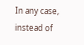In any case, instead of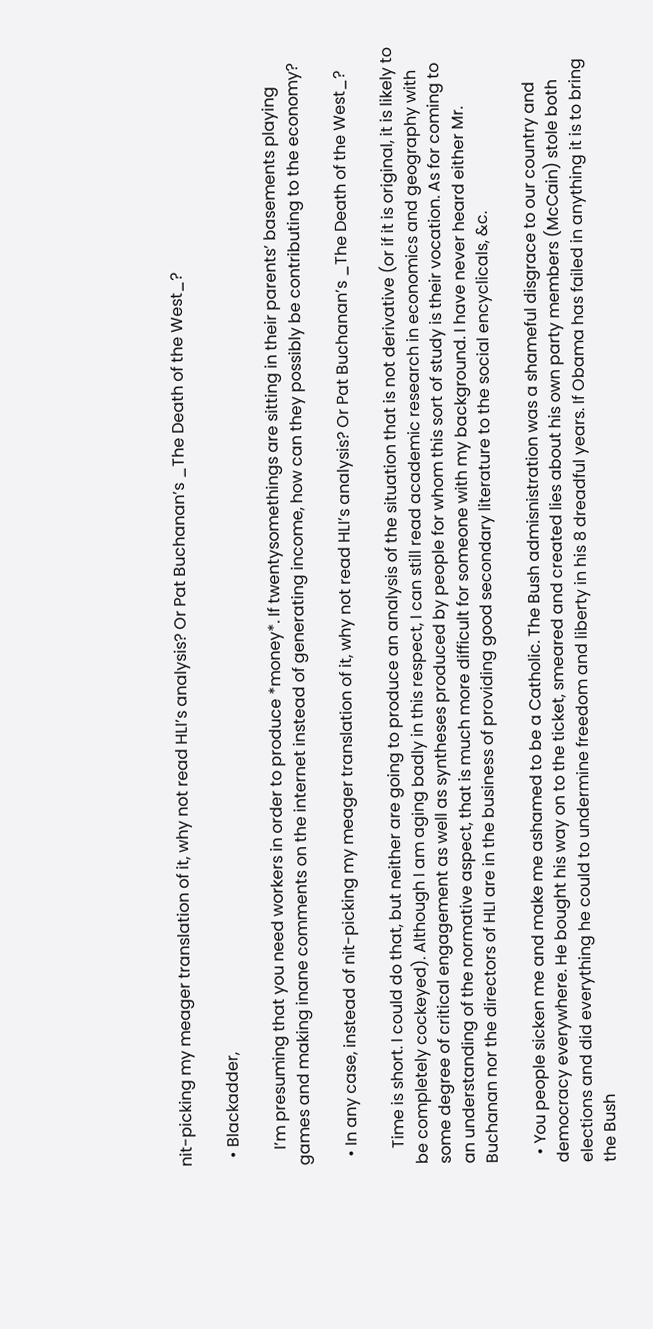nit-picking my meager translation of it, why not read HLI’s analysis? Or Pat Buchanan’s _The Death of the West_?

  • Blackadder,

    I’m presuming that you need workers in order to produce *money*. If twentysomethings are sitting in their parents’ basements playing games and making inane comments on the internet instead of generating income, how can they possibly be contributing to the economy?

  • In any case, instead of nit-picking my meager translation of it, why not read HLI’s analysis? Or Pat Buchanan’s _The Death of the West_?

    Time is short. I could do that, but neither are going to produce an analysis of the situation that is not derivative (or if it is original, it is likely to be completely cockeyed). Although I am aging badly in this respect, I can still read academic research in economics and geography with some degree of critical engagement as well as syntheses produced by people for whom this sort of study is their vocation. As for coming to an understanding of the normative aspect, that is much more difficult for someone with my background. I have never heard either Mr. Buchanan nor the directors of HLI are in the business of providing good secondary literature to the social encyclicals, &c.

  • You people sicken me and make me ashamed to be a Catholic. The Bush admisnistration was a shameful disgrace to our country and democracy everywhere. He bought his way on to the ticket, smeared and created lies about his own party members (McCain) stole both elections and did everything he could to undermine freedom and liberty in his 8 dreadful years. If Obama has failed in anything it is to bring the Bush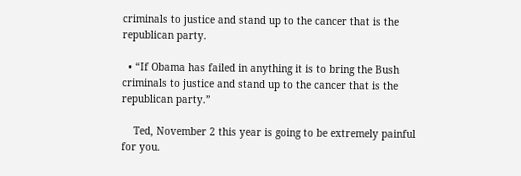criminals to justice and stand up to the cancer that is the republican party.

  • “If Obama has failed in anything it is to bring the Bush criminals to justice and stand up to the cancer that is the republican party.”

    Ted, November 2 this year is going to be extremely painful for you.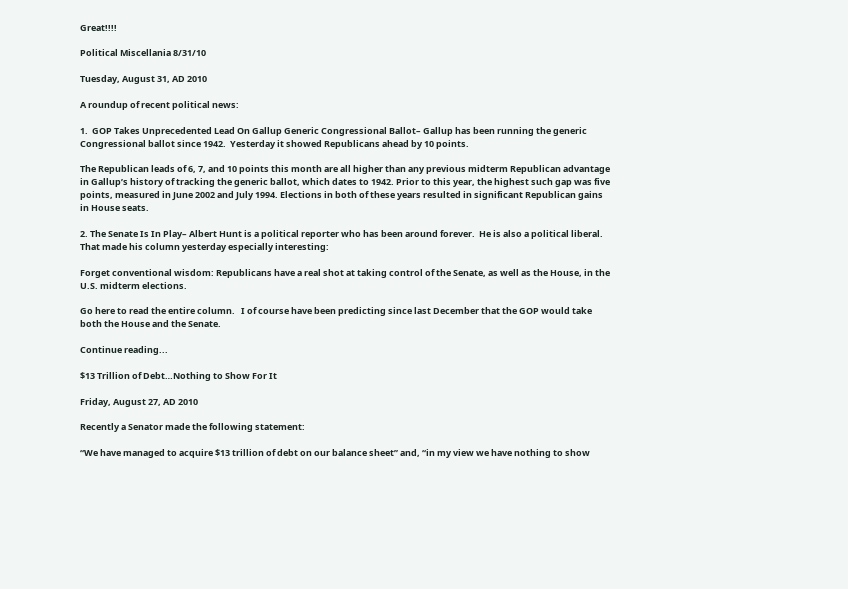Great!!!!

Political Miscellania 8/31/10

Tuesday, August 31, AD 2010

A roundup of recent political news:

1.  GOP Takes Unprecedented Lead On Gallup Generic Congressional Ballot– Gallup has been running the generic Congressional ballot since 1942.  Yesterday it showed Republicans ahead by 10 points.

The Republican leads of 6, 7, and 10 points this month are all higher than any previous midterm Republican advantage in Gallup’s history of tracking the generic ballot, which dates to 1942. Prior to this year, the highest such gap was five points, measured in June 2002 and July 1994. Elections in both of these years resulted in significant Republican gains in House seats.

2. The Senate Is In Play– Albert Hunt is a political reporter who has been around forever.  He is also a political liberal.  That made his column yesterday especially interesting:

Forget conventional wisdom: Republicans have a real shot at taking control of the Senate, as well as the House, in the U.S. midterm elections.

Go here to read the entire column.   I of course have been predicting since last December that the GOP would take both the House and the Senate.

Continue reading...

$13 Trillion of Debt…Nothing to Show For It

Friday, August 27, AD 2010

Recently a Senator made the following statement:

“We have managed to acquire $13 trillion of debt on our balance sheet” and, “in my view we have nothing to show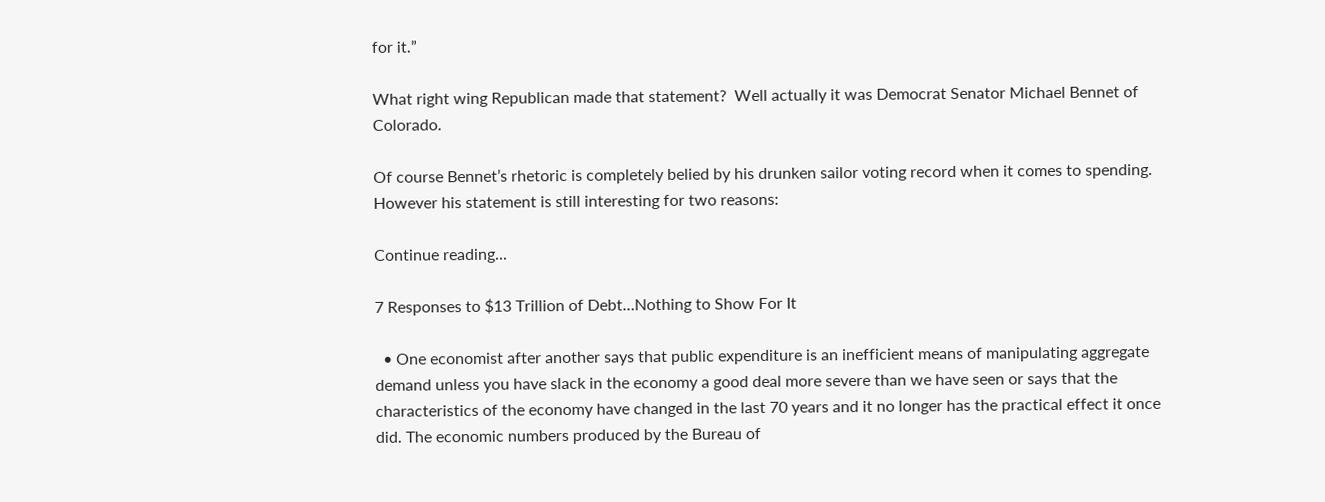for it.”

What right wing Republican made that statement?  Well actually it was Democrat Senator Michael Bennet of Colorado.

Of course Bennet’s rhetoric is completely belied by his drunken sailor voting record when it comes to spending.  However his statement is still interesting for two reasons:

Continue reading...

7 Responses to $13 Trillion of Debt…Nothing to Show For It

  • One economist after another says that public expenditure is an inefficient means of manipulating aggregate demand unless you have slack in the economy a good deal more severe than we have seen or says that the characteristics of the economy have changed in the last 70 years and it no longer has the practical effect it once did. The economic numbers produced by the Bureau of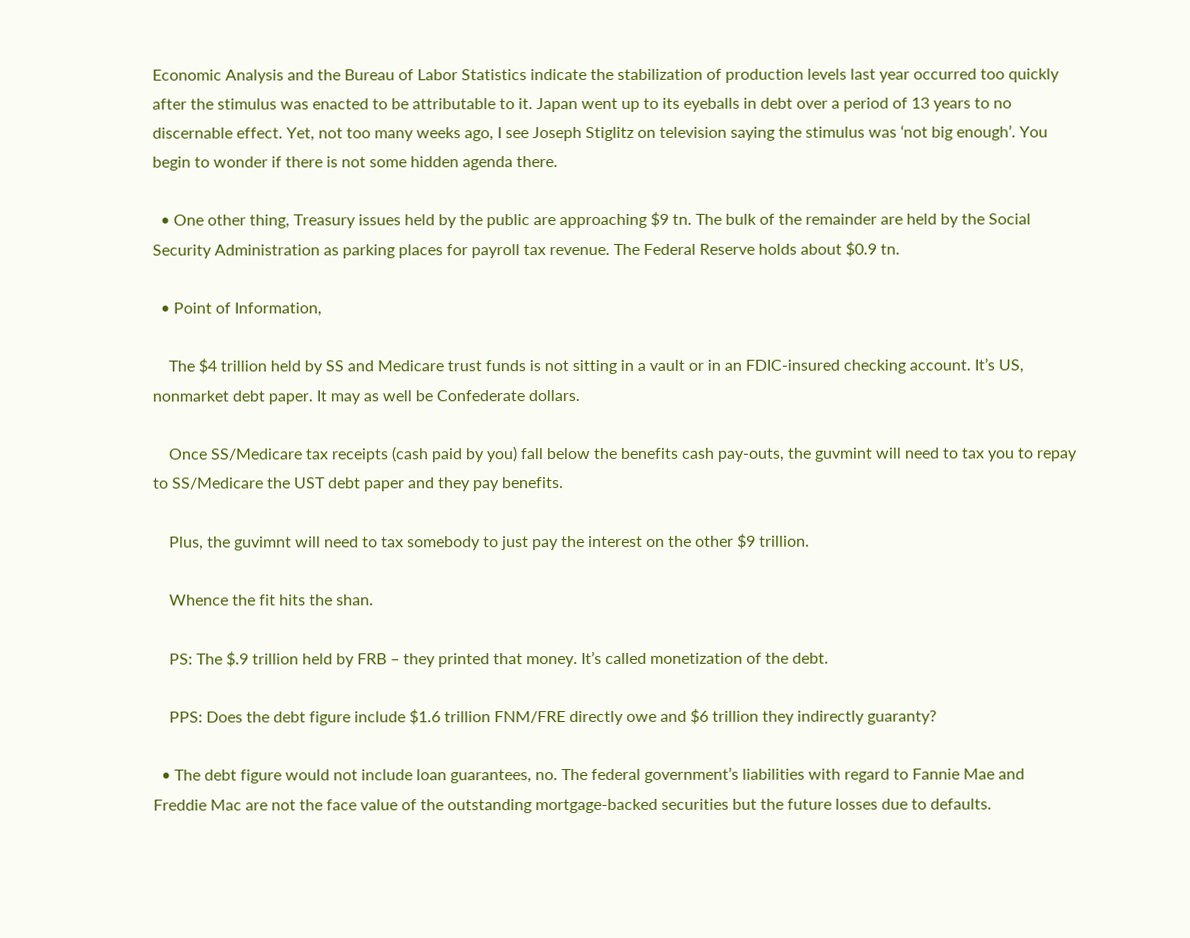Economic Analysis and the Bureau of Labor Statistics indicate the stabilization of production levels last year occurred too quickly after the stimulus was enacted to be attributable to it. Japan went up to its eyeballs in debt over a period of 13 years to no discernable effect. Yet, not too many weeks ago, I see Joseph Stiglitz on television saying the stimulus was ‘not big enough’. You begin to wonder if there is not some hidden agenda there.

  • One other thing, Treasury issues held by the public are approaching $9 tn. The bulk of the remainder are held by the Social Security Administration as parking places for payroll tax revenue. The Federal Reserve holds about $0.9 tn.

  • Point of Information,

    The $4 trillion held by SS and Medicare trust funds is not sitting in a vault or in an FDIC-insured checking account. It’s US, nonmarket debt paper. It may as well be Confederate dollars.

    Once SS/Medicare tax receipts (cash paid by you) fall below the benefits cash pay-outs, the guvmint will need to tax you to repay to SS/Medicare the UST debt paper and they pay benefits.

    Plus, the guvimnt will need to tax somebody to just pay the interest on the other $9 trillion.

    Whence the fit hits the shan.

    PS: The $.9 trillion held by FRB – they printed that money. It’s called monetization of the debt.

    PPS: Does the debt figure include $1.6 trillion FNM/FRE directly owe and $6 trillion they indirectly guaranty?

  • The debt figure would not include loan guarantees, no. The federal government’s liabilities with regard to Fannie Mae and Freddie Mac are not the face value of the outstanding mortgage-backed securities but the future losses due to defaults.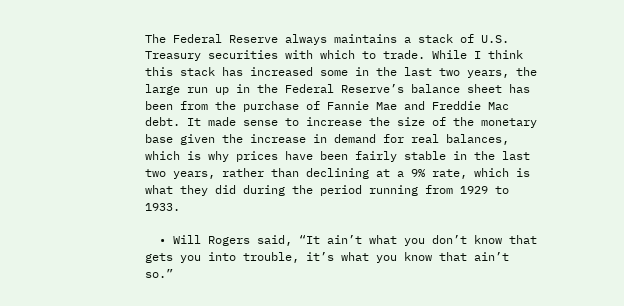The Federal Reserve always maintains a stack of U.S. Treasury securities with which to trade. While I think this stack has increased some in the last two years, the large run up in the Federal Reserve’s balance sheet has been from the purchase of Fannie Mae and Freddie Mac debt. It made sense to increase the size of the monetary base given the increase in demand for real balances, which is why prices have been fairly stable in the last two years, rather than declining at a 9% rate, which is what they did during the period running from 1929 to 1933.

  • Will Rogers said, “It ain’t what you don’t know that gets you into trouble, it’s what you know that ain’t so.”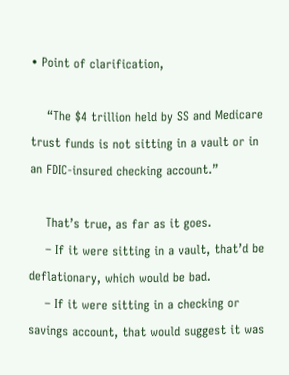• Point of clarification,

    “The $4 trillion held by SS and Medicare trust funds is not sitting in a vault or in an FDIC-insured checking account.”

    That’s true, as far as it goes.
    – If it were sitting in a vault, that’d be deflationary, which would be bad.
    – If it were sitting in a checking or savings account, that would suggest it was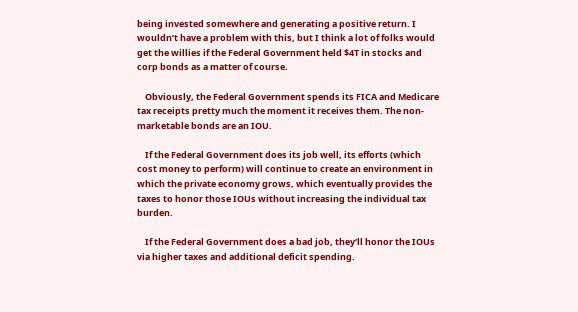being invested somewhere and generating a positive return. I wouldn’t have a problem with this, but I think a lot of folks would get the willies if the Federal Government held $4T in stocks and corp bonds as a matter of course.

    Obviously, the Federal Government spends its FICA and Medicare tax receipts pretty much the moment it receives them. The non-marketable bonds are an IOU.

    If the Federal Government does its job well, its efforts (which cost money to perform) will continue to create an environment in which the private economy grows, which eventually provides the taxes to honor those IOUs without increasing the individual tax burden.

    If the Federal Government does a bad job, they’ll honor the IOUs via higher taxes and additional deficit spending.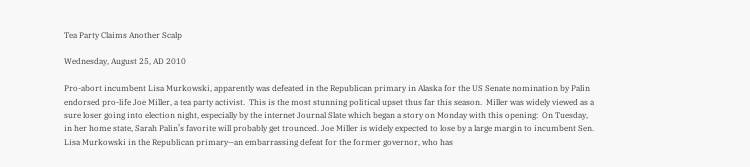Tea Party Claims Another Scalp

Wednesday, August 25, AD 2010

Pro-abort incumbent Lisa Murkowski, apparently was defeated in the Republican primary in Alaska for the US Senate nomination by Palin endorsed pro-life Joe Miller, a tea party activist.  This is the most stunning political upset thus far this season.  Miller was widely viewed as a sure loser going into election night, especially by the internet Journal Slate which began a story on Monday with this opening:  On Tuesday, in her home state, Sarah Palin’s favorite will probably get trounced. Joe Miller is widely expected to lose by a large margin to incumbent Sen. Lisa Murkowski in the Republican primary—an embarrassing defeat for the former governor, who has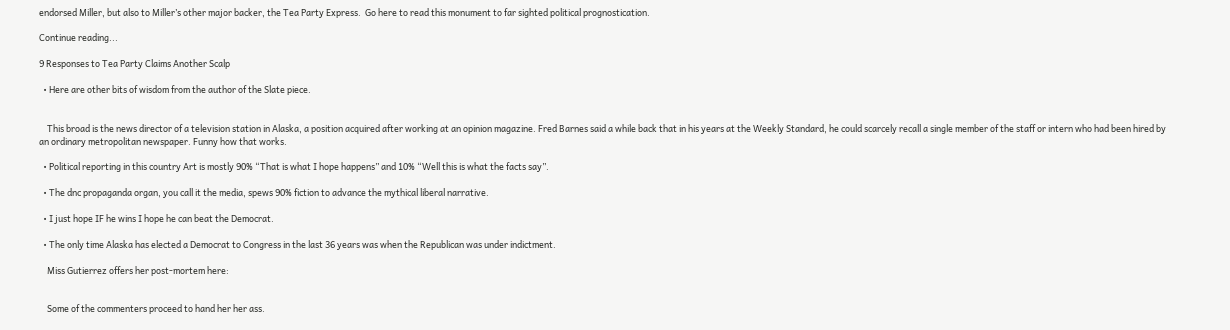endorsed Miller, but also to Miller’s other major backer, the Tea Party Express.  Go here to read this monument to far sighted political prognostication.

Continue reading...

9 Responses to Tea Party Claims Another Scalp

  • Here are other bits of wisdom from the author of the Slate piece.


    This broad is the news director of a television station in Alaska, a position acquired after working at an opinion magazine. Fred Barnes said a while back that in his years at the Weekly Standard, he could scarcely recall a single member of the staff or intern who had been hired by an ordinary metropolitan newspaper. Funny how that works.

  • Political reporting in this country Art is mostly 90% “That is what I hope happens” and 10% “Well this is what the facts say”.

  • The dnc propaganda organ, you call it the media, spews 90% fiction to advance the mythical liberal narrative.

  • I just hope IF he wins I hope he can beat the Democrat.

  • The only time Alaska has elected a Democrat to Congress in the last 36 years was when the Republican was under indictment.

    Miss Gutierrez offers her post-mortem here:


    Some of the commenters proceed to hand her her ass.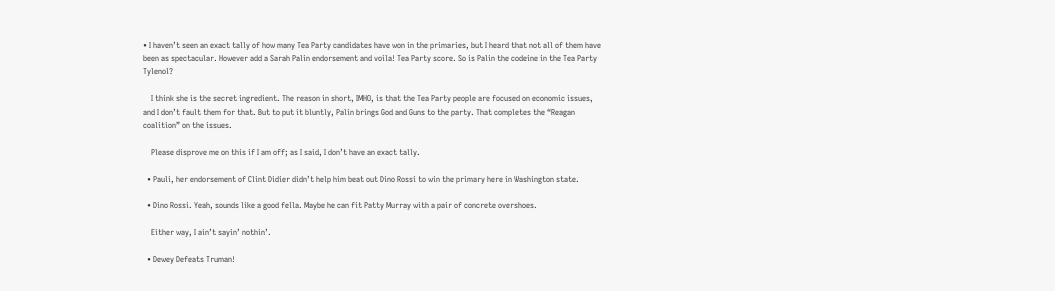• I haven’t seen an exact tally of how many Tea Party candidates have won in the primaries, but I heard that not all of them have been as spectacular. However add a Sarah Palin endorsement and voila! Tea Party score. So is Palin the codeine in the Tea Party Tylenol?

    I think she is the secret ingredient. The reason in short, IMHO, is that the Tea Party people are focused on economic issues, and I don’t fault them for that. But to put it bluntly, Palin brings God and Guns to the party. That completes the “Reagan coalition” on the issues.

    Please disprove me on this if I am off; as I said, I don’t have an exact tally.

  • Pauli, her endorsement of Clint Didier didn’t help him beat out Dino Rossi to win the primary here in Washington state.

  • Dino Rossi. Yeah, sounds like a good fella. Maybe he can fit Patty Murray with a pair of concrete overshoes.

    Either way, I ain’t sayin’ nothin’.

  • Dewey Defeats Truman!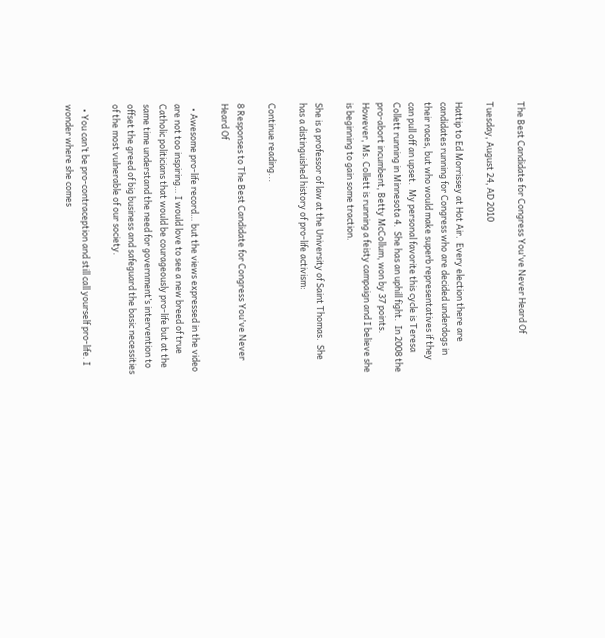The Best Candidate for Congress You've Never Heard Of

Tuesday, August 24, AD 2010

Hattip to Ed Morrissey at Hot Air.  Every election there are candidates running for Congress who are decided underdogs in their races, but who would make superb representatives if they can pull off an upset.  My personal favorite this cycle is Teresa Collett running in Minnesota 4.  She has an uphill fight.  In 2008 the pro-abort incumbent, Betty McCollum, won by 37 points.  However, Ms. Collett is running a feisty campaign and I believe she is beginning to gain some traction.

She is a professor of law at the University of Saint Thomas.  She has a distinguished history of pro-life activism:

Continue reading...

8 Responses to The Best Candidate for Congress You've Never Heard Of

  • Awesome pro-life record… but the views expressed in the video are not too inspiring… I would love to see a new breed of true Catholic politicians that would be courageously pro-life but at the same time understand the need for government’s intervention to offset the greed of big business and safeguard the basic necessities of the most vulnerable of our society.

  • You can’t be pro-contraception and still call yourself pro-life. I wonder where she comes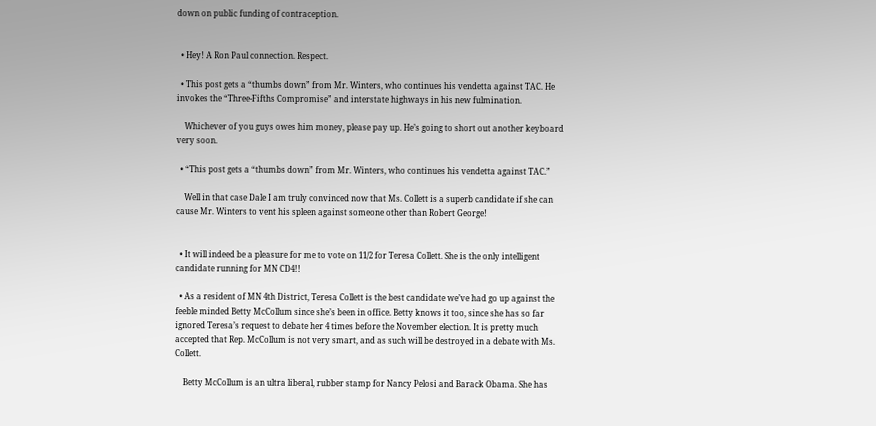down on public funding of contraception.


  • Hey! A Ron Paul connection. Respect.

  • This post gets a “thumbs down” from Mr. Winters, who continues his vendetta against TAC. He invokes the “Three-Fifths Compromise” and interstate highways in his new fulmination.

    Whichever of you guys owes him money, please pay up. He’s going to short out another keyboard very soon.

  • “This post gets a “thumbs down” from Mr. Winters, who continues his vendetta against TAC.”

    Well in that case Dale I am truly convinced now that Ms. Collett is a superb candidate if she can cause Mr. Winters to vent his spleen against someone other than Robert George!


  • It will indeed be a pleasure for me to vote on 11/2 for Teresa Collett. She is the only intelligent candidate running for MN CD4!!

  • As a resident of MN 4th District, Teresa Collett is the best candidate we’ve had go up against the feeble minded Betty McCollum since she’s been in office. Betty knows it too, since she has so far ignored Teresa’s request to debate her 4 times before the November election. It is pretty much accepted that Rep. McCollum is not very smart, and as such will be destroyed in a debate with Ms. Collett.

    Betty McCollum is an ultra liberal, rubber stamp for Nancy Pelosi and Barack Obama. She has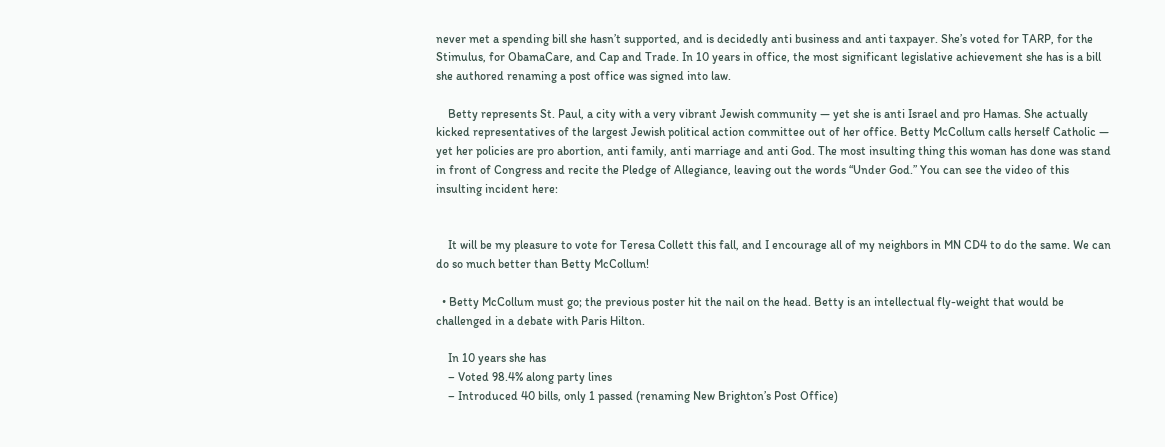never met a spending bill she hasn’t supported, and is decidedly anti business and anti taxpayer. She’s voted for TARP, for the Stimulus, for ObamaCare, and Cap and Trade. In 10 years in office, the most significant legislative achievement she has is a bill she authored renaming a post office was signed into law.

    Betty represents St. Paul, a city with a very vibrant Jewish community — yet she is anti Israel and pro Hamas. She actually kicked representatives of the largest Jewish political action committee out of her office. Betty McCollum calls herself Catholic — yet her policies are pro abortion, anti family, anti marriage and anti God. The most insulting thing this woman has done was stand in front of Congress and recite the Pledge of Allegiance, leaving out the words “Under God.” You can see the video of this insulting incident here:


    It will be my pleasure to vote for Teresa Collett this fall, and I encourage all of my neighbors in MN CD4 to do the same. We can do so much better than Betty McCollum!

  • Betty McCollum must go; the previous poster hit the nail on the head. Betty is an intellectual fly-weight that would be challenged in a debate with Paris Hilton.

    In 10 years she has
    – Voted 98.4% along party lines
    – Introduced 40 bills, only 1 passed (renaming New Brighton’s Post Office)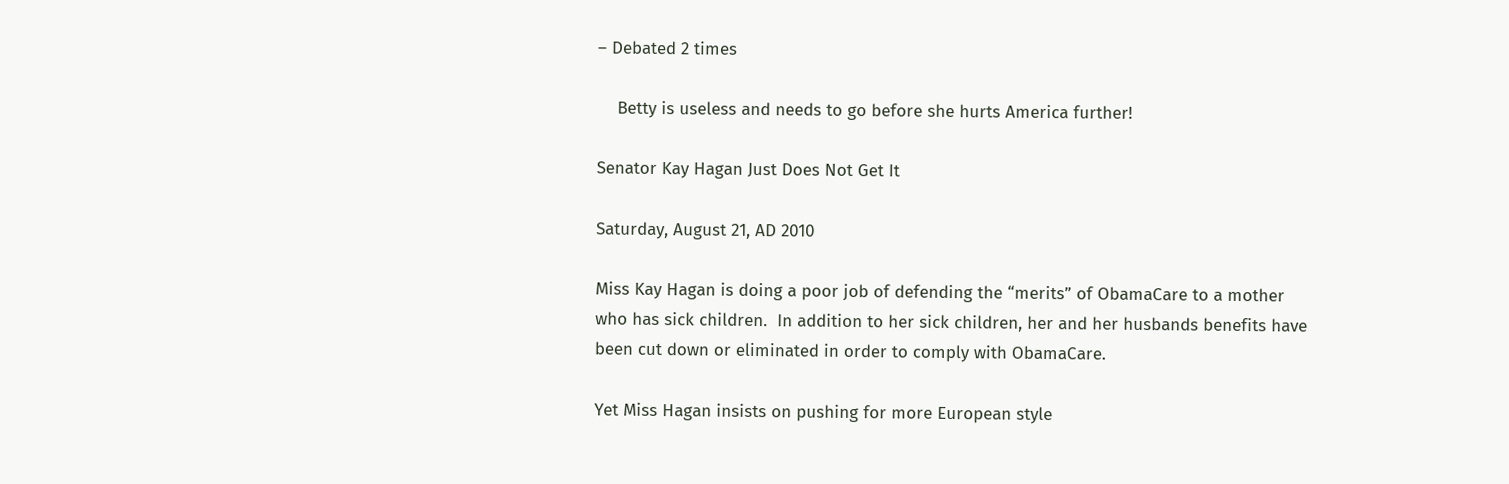– Debated 2 times

    Betty is useless and needs to go before she hurts America further!

Senator Kay Hagan Just Does Not Get It

Saturday, August 21, AD 2010

Miss Kay Hagan is doing a poor job of defending the “merits” of ObamaCare to a mother who has sick children.  In addition to her sick children, her and her husbands benefits have been cut down or eliminated in order to comply with ObamaCare.

Yet Miss Hagan insists on pushing for more European style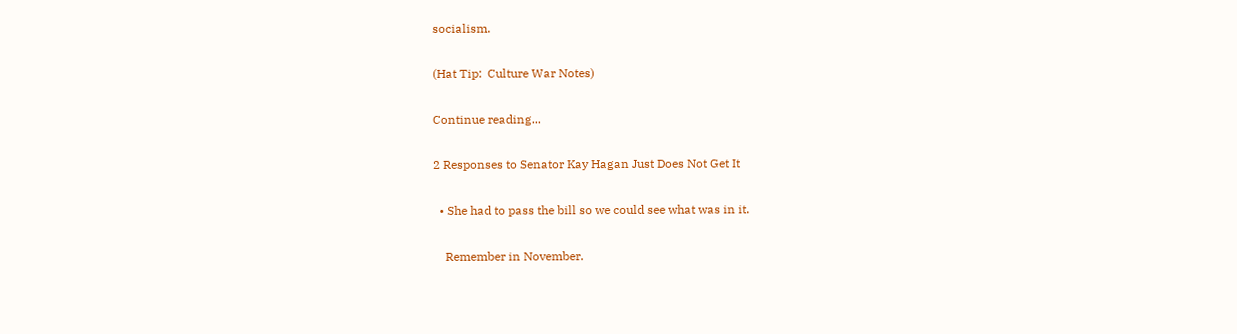socialism.

(Hat Tip:  Culture War Notes)

Continue reading...

2 Responses to Senator Kay Hagan Just Does Not Get It

  • She had to pass the bill so we could see what was in it.

    Remember in November.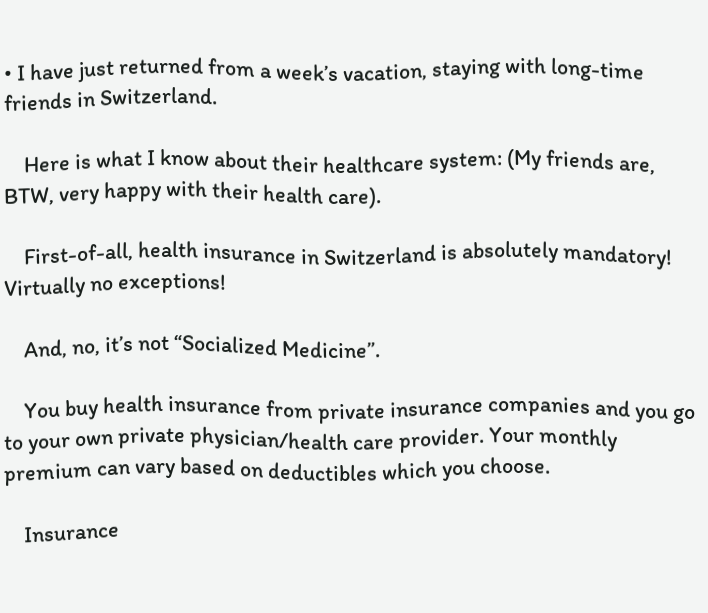• I have just returned from a week’s vacation, staying with long-time friends in Switzerland.

    Here is what I know about their healthcare system: (My friends are, BTW, very happy with their health care).

    First-of-all, health insurance in Switzerland is absolutely mandatory! Virtually no exceptions!

    And, no, it’s not “Socialized Medicine”.

    You buy health insurance from private insurance companies and you go to your own private physician/health care provider. Your monthly premium can vary based on deductibles which you choose.

    Insurance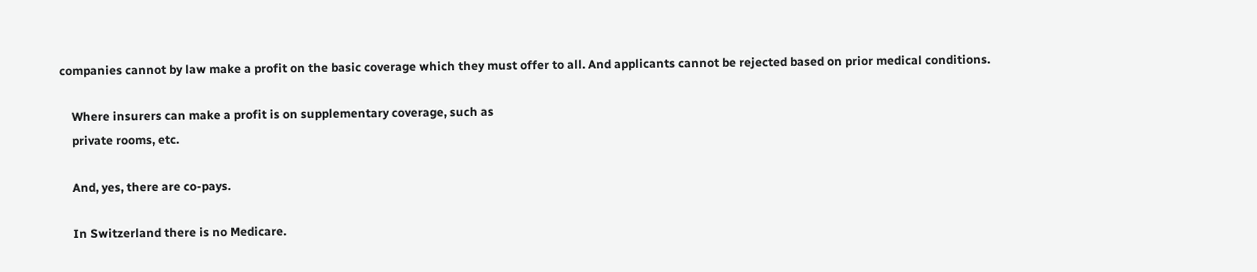companies cannot by law make a profit on the basic coverage which they must offer to all. And applicants cannot be rejected based on prior medical conditions.

    Where insurers can make a profit is on supplementary coverage, such as
    private rooms, etc.

    And, yes, there are co-pays.

    In Switzerland there is no Medicare.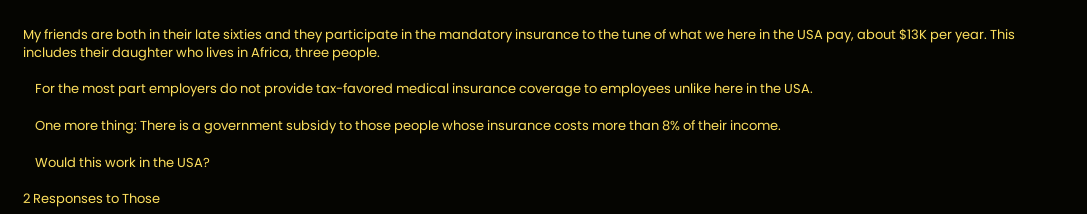My friends are both in their late sixties and they participate in the mandatory insurance to the tune of what we here in the USA pay, about $13K per year. This includes their daughter who lives in Africa, three people.

    For the most part employers do not provide tax-favored medical insurance coverage to employees unlike here in the USA.

    One more thing: There is a government subsidy to those people whose insurance costs more than 8% of their income.

    Would this work in the USA?

2 Responses to Those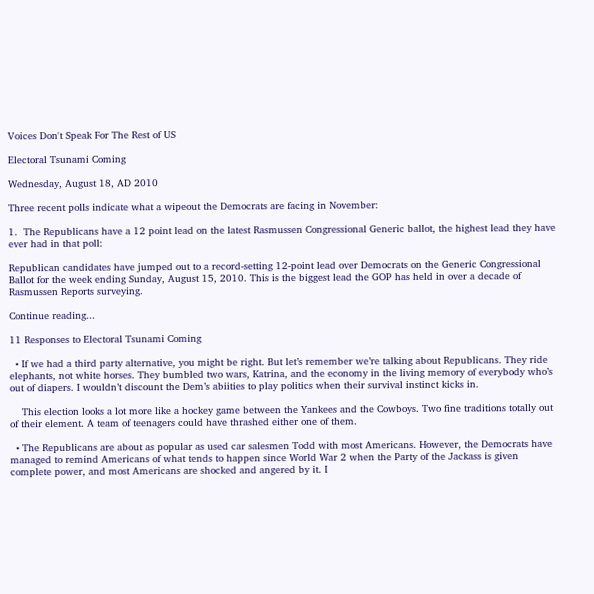Voices Don't Speak For The Rest of US

Electoral Tsunami Coming

Wednesday, August 18, AD 2010

Three recent polls indicate what a wipeout the Democrats are facing in November:

1.  The Republicans have a 12 point lead on the latest Rasmussen Congressional Generic ballot, the highest lead they have ever had in that poll:

Republican candidates have jumped out to a record-setting 12-point lead over Democrats on the Generic Congressional Ballot for the week ending Sunday, August 15, 2010. This is the biggest lead the GOP has held in over a decade of Rasmussen Reports surveying.

Continue reading...

11 Responses to Electoral Tsunami Coming

  • If we had a third party alternative, you might be right. But let’s remember we’re talking about Republicans. They ride elephants, not white horses. They bumbled two wars, Katrina, and the economy in the living memory of everybody who’s out of diapers. I wouldn’t discount the Dem’s abiities to play politics when their survival instinct kicks in.

    This election looks a lot more like a hockey game between the Yankees and the Cowboys. Two fine traditions totally out of their element. A team of teenagers could have thrashed either one of them.

  • The Republicans are about as popular as used car salesmen Todd with most Americans. However, the Democrats have managed to remind Americans of what tends to happen since World War 2 when the Party of the Jackass is given complete power, and most Americans are shocked and angered by it. I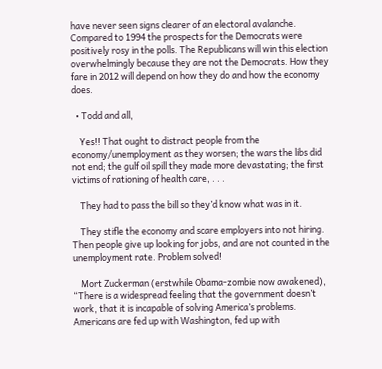have never seen signs clearer of an electoral avalanche. Compared to 1994 the prospects for the Democrats were positively rosy in the polls. The Republicans will win this election overwhelmingly because they are not the Democrats. How they fare in 2012 will depend on how they do and how the economy does.

  • Todd and all,

    Yes!! That ought to distract people from the economy/unemployment as they worsen; the wars the libs did not end; the gulf oil spill they made more devastating; the first victims of rationing of health care, . . .

    They had to pass the bill so they’d know what was in it.

    They stifle the economy and scare employers into not hiring. Then people give up looking for jobs, and are not counted in the unemployment rate. Problem solved!

    Mort Zuckerman (erstwhile Obama-zombie now awakened), “There is a widespread feeling that the government doesn’t work, that it is incapable of solving America’s problems. Americans are fed up with Washington, fed up with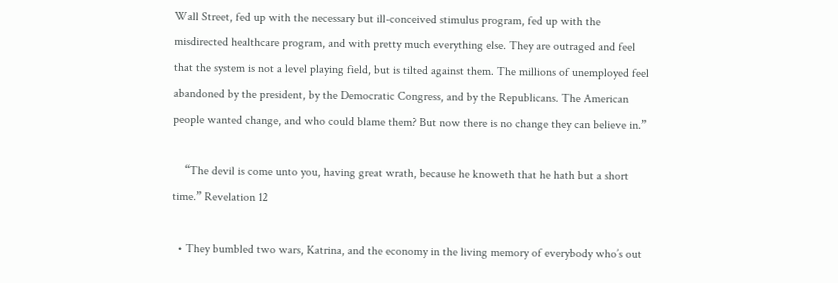Wall Street, fed up with the necessary but ill-conceived stimulus program, fed up with the misdirected healthcare program, and with pretty much everything else. They are outraged and feel that the system is not a level playing field, but is tilted against them. The millions of unemployed feel abandoned by the president, by the Democratic Congress, and by the Republicans. The American people wanted change, and who could blame them? But now there is no change they can believe in.”

    “The devil is come unto you, having great wrath, because he knoweth that he hath but a short time.” Revelation 12

  • They bumbled two wars, Katrina, and the economy in the living memory of everybody who’s out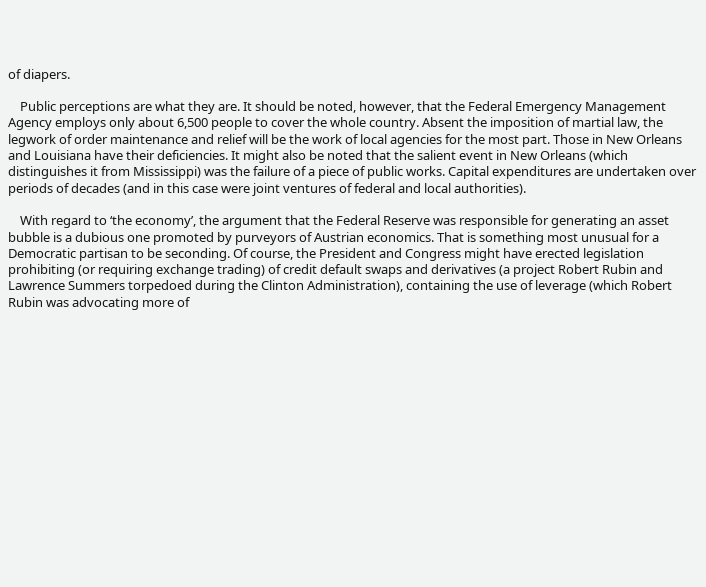of diapers.

    Public perceptions are what they are. It should be noted, however, that the Federal Emergency Management Agency employs only about 6,500 people to cover the whole country. Absent the imposition of martial law, the legwork of order maintenance and relief will be the work of local agencies for the most part. Those in New Orleans and Louisiana have their deficiencies. It might also be noted that the salient event in New Orleans (which distinguishes it from Mississippi) was the failure of a piece of public works. Capital expenditures are undertaken over periods of decades (and in this case were joint ventures of federal and local authorities).

    With regard to ‘the economy’, the argument that the Federal Reserve was responsible for generating an asset bubble is a dubious one promoted by purveyors of Austrian economics. That is something most unusual for a Democratic partisan to be seconding. Of course, the President and Congress might have erected legislation prohibiting (or requiring exchange trading) of credit default swaps and derivatives (a project Robert Rubin and Lawrence Summers torpedoed during the Clinton Administration), containing the use of leverage (which Robert Rubin was advocating more of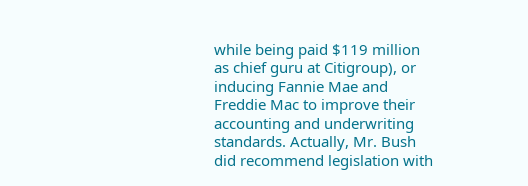while being paid $119 million as chief guru at Citigroup), or inducing Fannie Mae and Freddie Mac to improve their accounting and underwriting standards. Actually, Mr. Bush did recommend legislation with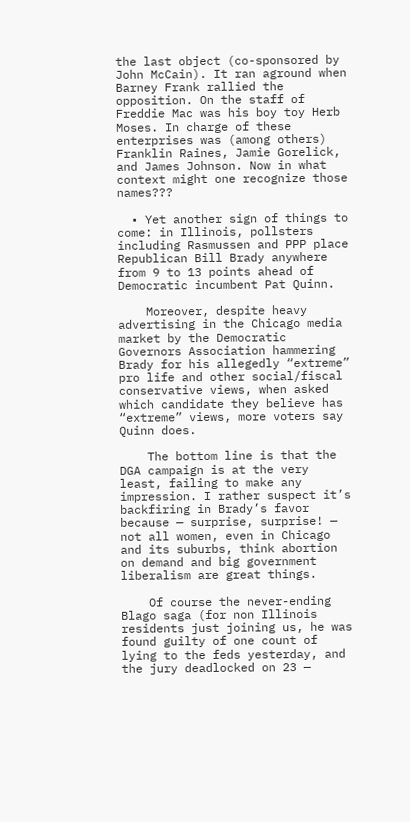the last object (co-sponsored by John McCain). It ran aground when Barney Frank rallied the opposition. On the staff of Freddie Mac was his boy toy Herb Moses. In charge of these enterprises was (among others) Franklin Raines, Jamie Gorelick, and James Johnson. Now in what context might one recognize those names???

  • Yet another sign of things to come: in Illinois, pollsters including Rasmussen and PPP place Republican Bill Brady anywhere from 9 to 13 points ahead of Democratic incumbent Pat Quinn.

    Moreover, despite heavy advertising in the Chicago media market by the Democratic Governors Association hammering Brady for his allegedly “extreme” pro life and other social/fiscal conservative views, when asked which candidate they believe has “extreme” views, more voters say Quinn does.

    The bottom line is that the DGA campaign is at the very least, failing to make any impression. I rather suspect it’s backfiring in Brady’s favor because — surprise, surprise! — not all women, even in Chicago and its suburbs, think abortion on demand and big government liberalism are great things.

    Of course the never-ending Blago saga (for non Illinois residents just joining us, he was found guilty of one count of lying to the feds yesterday, and the jury deadlocked on 23 —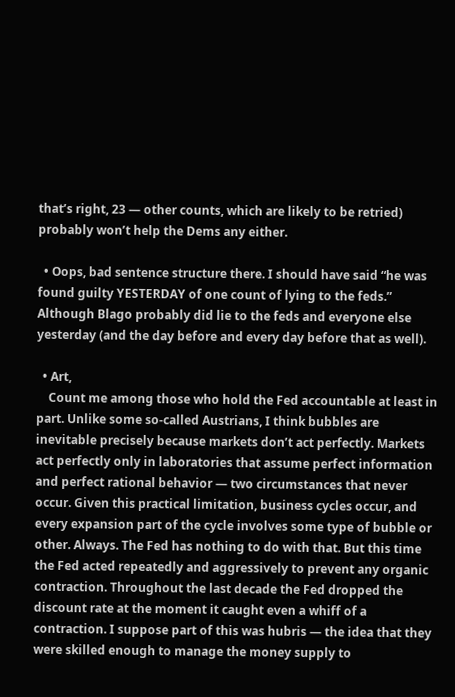that’s right, 23 — other counts, which are likely to be retried) probably won’t help the Dems any either.

  • Oops, bad sentence structure there. I should have said “he was found guilty YESTERDAY of one count of lying to the feds.” Although Blago probably did lie to the feds and everyone else yesterday (and the day before and every day before that as well).

  • Art,
    Count me among those who hold the Fed accountable at least in part. Unlike some so-called Austrians, I think bubbles are inevitable precisely because markets don’t act perfectly. Markets act perfectly only in laboratories that assume perfect information and perfect rational behavior — two circumstances that never occur. Given this practical limitation, business cycles occur, and every expansion part of the cycle involves some type of bubble or other. Always. The Fed has nothing to do with that. But this time the Fed acted repeatedly and aggressively to prevent any organic contraction. Throughout the last decade the Fed dropped the discount rate at the moment it caught even a whiff of a contraction. I suppose part of this was hubris — the idea that they were skilled enough to manage the money supply to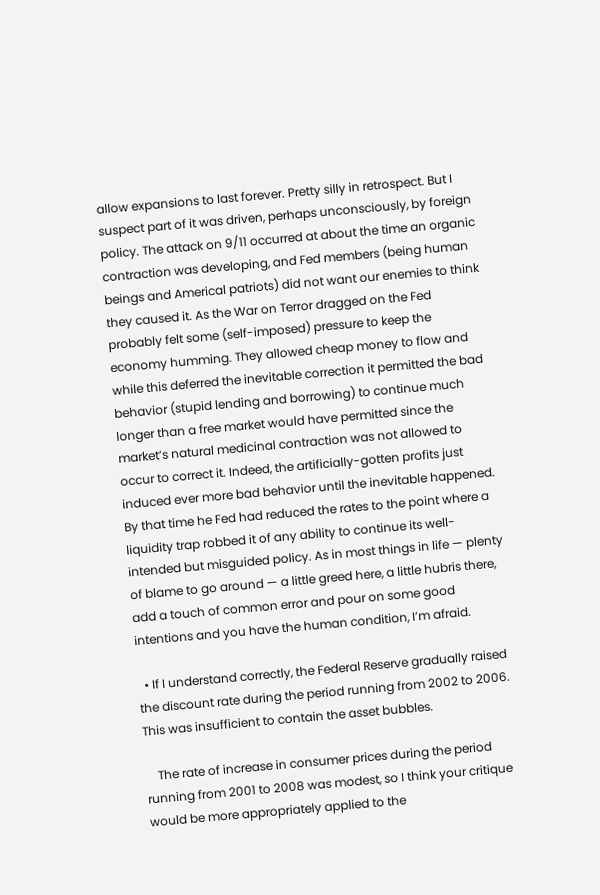allow expansions to last forever. Pretty silly in retrospect. But I suspect part of it was driven, perhaps unconsciously, by foreign policy. The attack on 9/11 occurred at about the time an organic contraction was developing, and Fed members (being human beings and Americal patriots) did not want our enemies to think they caused it. As the War on Terror dragged on the Fed probably felt some (self-imposed) pressure to keep the economy humming. They allowed cheap money to flow and while this deferred the inevitable correction it permitted the bad behavior (stupid lending and borrowing) to continue much longer than a free market would have permitted since the market’s natural medicinal contraction was not allowed to occur to correct it. Indeed, the artificially-gotten profits just induced ever more bad behavior until the inevitable happened. By that time he Fed had reduced the rates to the point where a liquidity trap robbed it of any ability to continue its well-intended but misguided policy. As in most things in life — plenty of blame to go around — a little greed here, a little hubris there, add a touch of common error and pour on some good intentions and you have the human condition, I’m afraid.

  • If I understand correctly, the Federal Reserve gradually raised the discount rate during the period running from 2002 to 2006. This was insufficient to contain the asset bubbles.

    The rate of increase in consumer prices during the period running from 2001 to 2008 was modest, so I think your critique would be more appropriately applied to the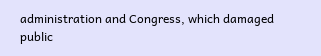administration and Congress, which damaged public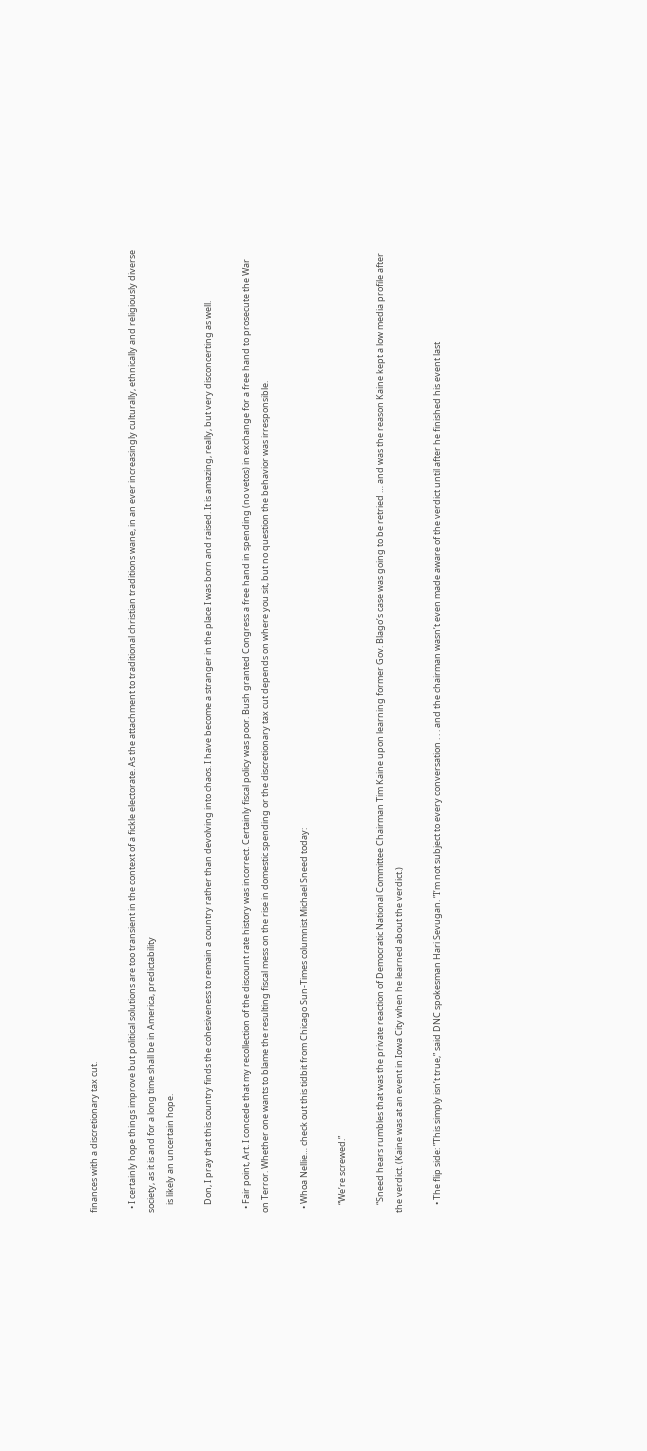finances with a discretionary tax cut.

  • I certainly hope things improve but political solutions are too transient in the context of a fickle electorate. As the attachment to traditional christian traditions wane, in an ever increasingly culturally, ethnically and religiously diverse society, as it is and for a long time shall be in America, predictability
    is likely an uncertain hope.

    Don, I pray that this country finds the cohesiveness to remain a country rather than devolving into chaos. I have become a stranger in the place I was born and raised. It is amazing, really, but very disconcerting as well.

  • Fair point, Art. I concede that my recollection of the discount rate history was incorrect. Certainly fiscal policy was poor. Bush granted Congress a free hand in spending (no vetos) in exchange for a free hand to prosecute the War on Terror. Whether one wants to blame the resulting fiscal mess on the rise in domestic spending or the discretionary tax cut depends on where you sit, but no question the behavior was irresponsible.

  • Whoa Nellie… check out this tidbit from Chicago Sun-Times columnist Michael Sneed today:

    “We’re screwed.”

    “Sneed hears rumbles that was the private reaction of Democratic National Committee Chairman Tim Kaine upon learning former Gov. Blago’s case was going to be retried … and was the reason Kaine kept a low media profile after the verdict. (Kaine was at an event in Iowa City when he learned about the verdict.)

    • The flip side: ”This simply isn’t true,” said DNC spokesman Hari Sevugan. ”I’m not subject to every conversation . . . and the chairman wasn’t even made aware of the verdict until after he finished his event last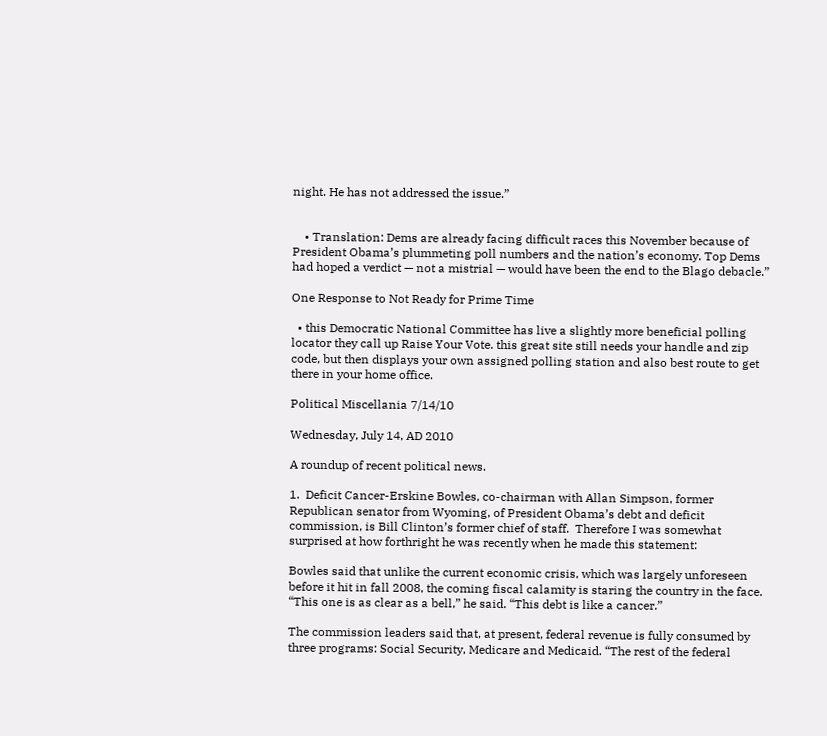night. He has not addressed the issue.”


    • Translation: Dems are already facing difficult races this November because of President Obama’s plummeting poll numbers and the nation’s economy. Top Dems had hoped a verdict — not a mistrial — would have been the end to the Blago debacle.”

One Response to Not Ready for Prime Time

  • this Democratic National Committee has live a slightly more beneficial polling locator they call up Raise Your Vote. this great site still needs your handle and zip code, but then displays your own assigned polling station and also best route to get there in your home office.

Political Miscellania 7/14/10

Wednesday, July 14, AD 2010

A roundup of recent political news.

1.  Deficit Cancer-Erskine Bowles, co-chairman with Allan Simpson, former Republican senator from Wyoming, of President Obama’s debt and deficit commission, is Bill Clinton’s former chief of staff.  Therefore I was somewhat surprised at how forthright he was recently when he made this statement:

Bowles said that unlike the current economic crisis, which was largely unforeseen before it hit in fall 2008, the coming fiscal calamity is staring the country in the face. “This one is as clear as a bell,” he said. “This debt is like a cancer.”

The commission leaders said that, at present, federal revenue is fully consumed by three programs: Social Security, Medicare and Medicaid. “The rest of the federal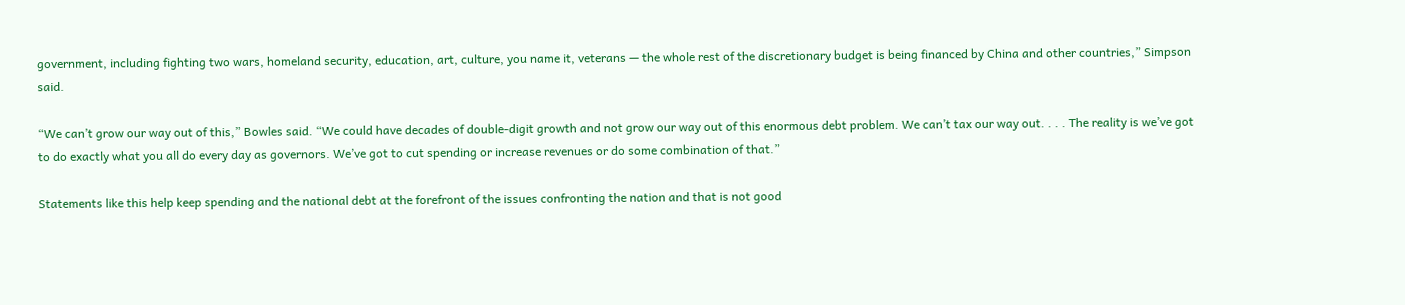government, including fighting two wars, homeland security, education, art, culture, you name it, veterans — the whole rest of the discretionary budget is being financed by China and other countries,” Simpson said.

“We can’t grow our way out of this,” Bowles said. “We could have decades of double-digit growth and not grow our way out of this enormous debt problem. We can’t tax our way out. . . . The reality is we’ve got to do exactly what you all do every day as governors. We’ve got to cut spending or increase revenues or do some combination of that.”

Statements like this help keep spending and the national debt at the forefront of the issues confronting the nation and that is not good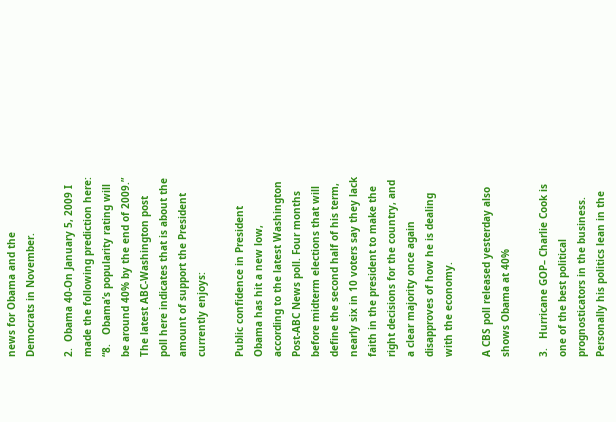news for Obama and the Democrats in November.

2.  Obama 40-On January 5, 2009 I made the following prediction here:  “8.   Obama’s popularity rating will be around 40% by the end of 2009.”  The latest ABC-Washington post poll here indicates that is about the amount of support the President currently enjoys:

Public confidence in President Obama has hit a new low, according to the latest Washington Post-ABC News poll. Four months before midterm elections that will define the second half of his term, nearly six in 10 voters say they lack faith in the president to make the right decisions for the country, and a clear majority once again disapproves of how he is dealing with the economy.

A CBS poll released yesterday also shows Obama at 40%

3.   Hurricane GOP– Charlie Cook is one of the best political prognosticators in the business.  Personally his politics lean in the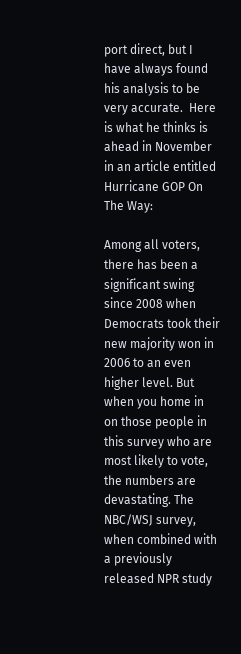port direct, but I have always found his analysis to be very accurate.  Here is what he thinks is ahead in November in an article entitled Hurricane GOP On The Way:

Among all voters, there has been a significant swing since 2008 when Democrats took their new majority won in 2006 to an even higher level. But when you home in on those people in this survey who are most likely to vote, the numbers are devastating. The NBC/WSJ survey, when combined with a previously released NPR study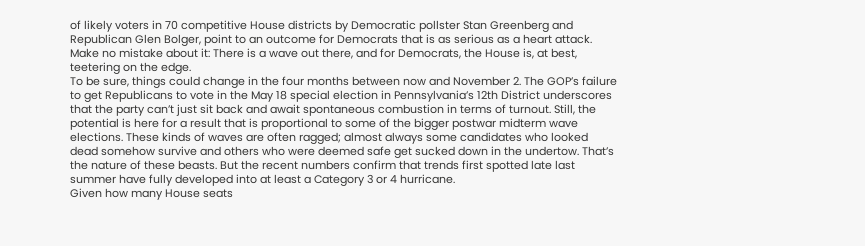of likely voters in 70 competitive House districts by Democratic pollster Stan Greenberg and Republican Glen Bolger, point to an outcome for Democrats that is as serious as a heart attack. Make no mistake about it: There is a wave out there, and for Democrats, the House is, at best, teetering on the edge.
To be sure, things could change in the four months between now and November 2. The GOP’s failure to get Republicans to vote in the May 18 special election in Pennsylvania’s 12th District underscores that the party can’t just sit back and await spontaneous combustion in terms of turnout. Still, the potential is here for a result that is proportional to some of the bigger postwar midterm wave elections. These kinds of waves are often ragged; almost always some candidates who looked dead somehow survive and others who were deemed safe get sucked down in the undertow. That’s the nature of these beasts. But the recent numbers confirm that trends first spotted late last summer have fully developed into at least a Category 3 or 4 hurricane.
Given how many House seats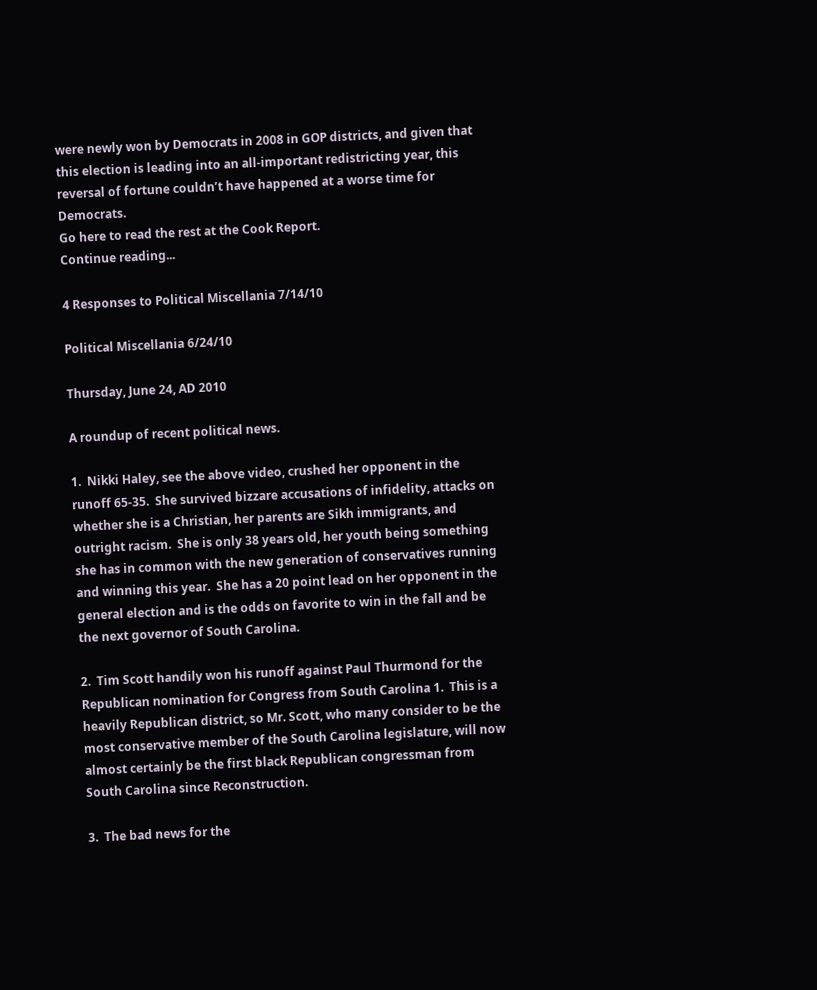were newly won by Democrats in 2008 in GOP districts, and given that this election is leading into an all-important redistricting year, this reversal of fortune couldn’t have happened at a worse time for Democrats.
Go here to read the rest at the Cook Report.
Continue reading...

4 Responses to Political Miscellania 7/14/10

Political Miscellania 6/24/10

Thursday, June 24, AD 2010

A roundup of recent political news.

1.  Nikki Haley, see the above video, crushed her opponent in the runoff 65-35.  She survived bizzare accusations of infidelity, attacks on whether she is a Christian, her parents are Sikh immigrants, and outright racism.  She is only 38 years old, her youth being something she has in common with the new generation of conservatives running and winning this year.  She has a 20 point lead on her opponent in the general election and is the odds on favorite to win in the fall and be the next governor of South Carolina.

2.  Tim Scott handily won his runoff against Paul Thurmond for the Republican nomination for Congress from South Carolina 1.  This is a heavily Republican district, so Mr. Scott, who many consider to be the most conservative member of the South Carolina legislature, will now almost certainly be the first black Republican congressman from South Carolina since Reconstruction.

3.  The bad news for the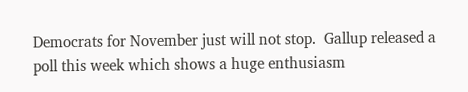Democrats for November just will not stop.  Gallup released a poll this week which shows a huge enthusiasm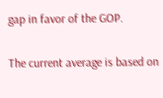gap in favor of the GOP.

The current average is based on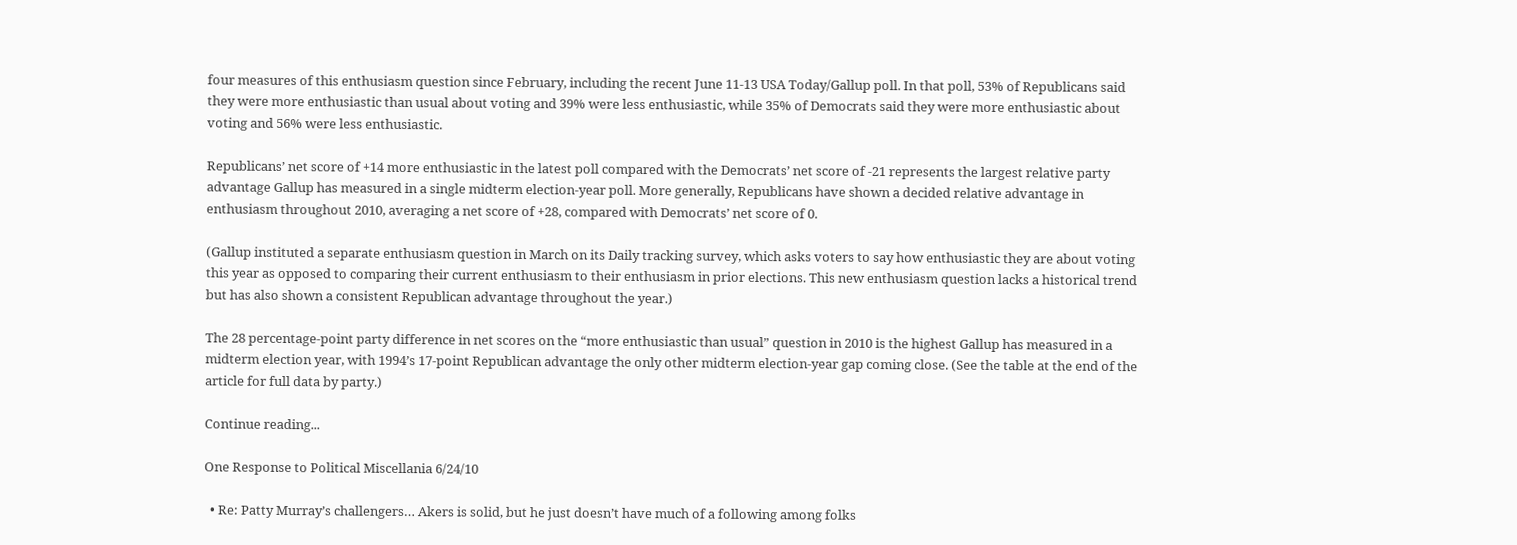four measures of this enthusiasm question since February, including the recent June 11-13 USA Today/Gallup poll. In that poll, 53% of Republicans said they were more enthusiastic than usual about voting and 39% were less enthusiastic, while 35% of Democrats said they were more enthusiastic about voting and 56% were less enthusiastic.

Republicans’ net score of +14 more enthusiastic in the latest poll compared with the Democrats’ net score of -21 represents the largest relative party advantage Gallup has measured in a single midterm election-year poll. More generally, Republicans have shown a decided relative advantage in enthusiasm throughout 2010, averaging a net score of +28, compared with Democrats’ net score of 0.

(Gallup instituted a separate enthusiasm question in March on its Daily tracking survey, which asks voters to say how enthusiastic they are about voting this year as opposed to comparing their current enthusiasm to their enthusiasm in prior elections. This new enthusiasm question lacks a historical trend but has also shown a consistent Republican advantage throughout the year.)

The 28 percentage-point party difference in net scores on the “more enthusiastic than usual” question in 2010 is the highest Gallup has measured in a midterm election year, with 1994’s 17-point Republican advantage the only other midterm election-year gap coming close. (See the table at the end of the article for full data by party.)

Continue reading...

One Response to Political Miscellania 6/24/10

  • Re: Patty Murray’s challengers… Akers is solid, but he just doesn’t have much of a following among folks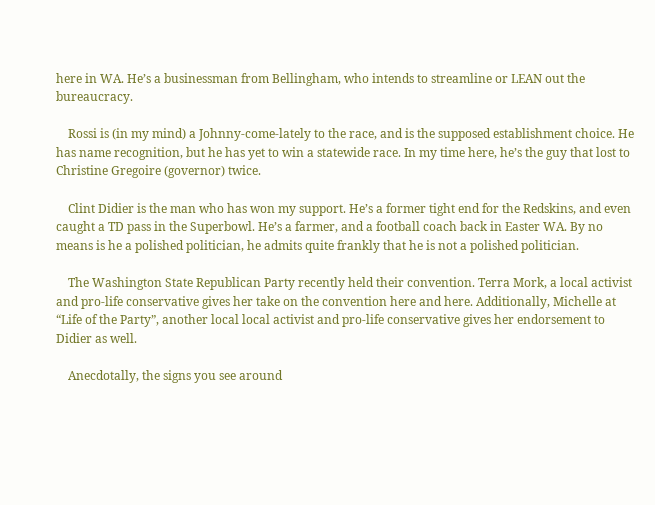here in WA. He’s a businessman from Bellingham, who intends to streamline or LEAN out the bureaucracy.

    Rossi is (in my mind) a Johnny-come-lately to the race, and is the supposed establishment choice. He has name recognition, but he has yet to win a statewide race. In my time here, he’s the guy that lost to Christine Gregoire (governor) twice.

    Clint Didier is the man who has won my support. He’s a former tight end for the Redskins, and even caught a TD pass in the Superbowl. He’s a farmer, and a football coach back in Easter WA. By no means is he a polished politician, he admits quite frankly that he is not a polished politician.

    The Washington State Republican Party recently held their convention. Terra Mork, a local activist and pro-life conservative gives her take on the convention here and here. Additionally, Michelle at “Life of the Party”, another local local activist and pro-life conservative gives her endorsement to Didier as well.

    Anecdotally, the signs you see around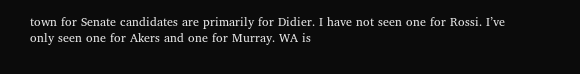town for Senate candidates are primarily for Didier. I have not seen one for Rossi. I’ve only seen one for Akers and one for Murray. WA is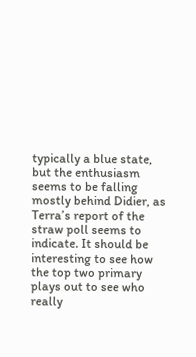typically a blue state, but the enthusiasm seems to be falling mostly behind Didier, as Terra’s report of the straw poll seems to indicate. It should be interesting to see how the top two primary plays out to see who really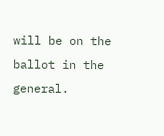will be on the ballot in the general.